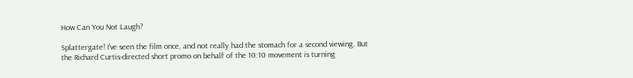How Can You Not Laugh?

Splattergate! I’ve seen the film once, and not really had the stomach for a second viewing. But the Richard Curtis-directed short promo on behalf of the 10:10 movement is turning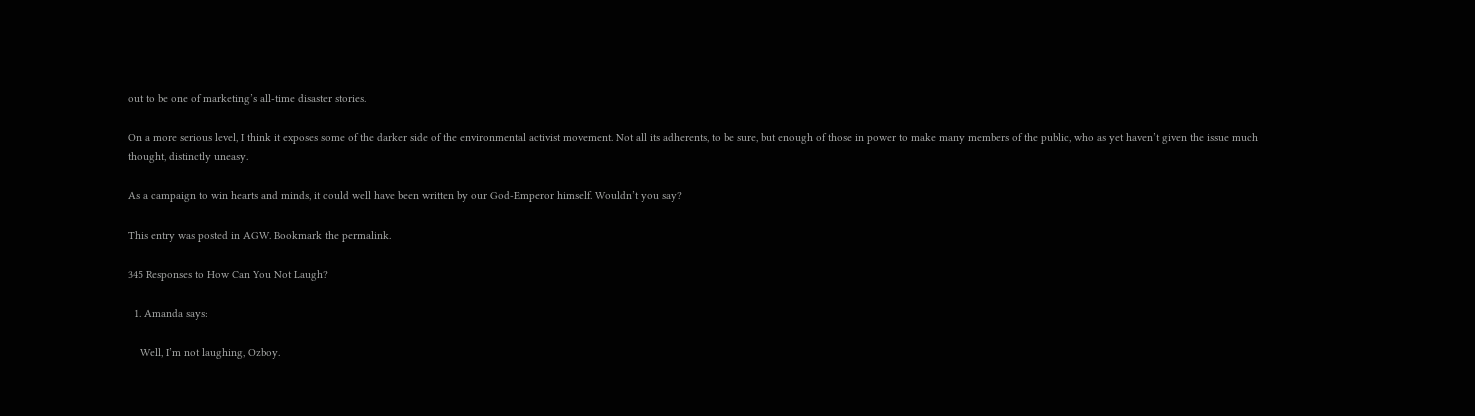out to be one of marketing’s all-time disaster stories.

On a more serious level, I think it exposes some of the darker side of the environmental activist movement. Not all its adherents, to be sure, but enough of those in power to make many members of the public, who as yet haven’t given the issue much thought, distinctly uneasy.

As a campaign to win hearts and minds, it could well have been written by our God-Emperor himself. Wouldn’t you say?

This entry was posted in AGW. Bookmark the permalink.

345 Responses to How Can You Not Laugh?

  1. Amanda says:

    Well, I’m not laughing, Ozboy.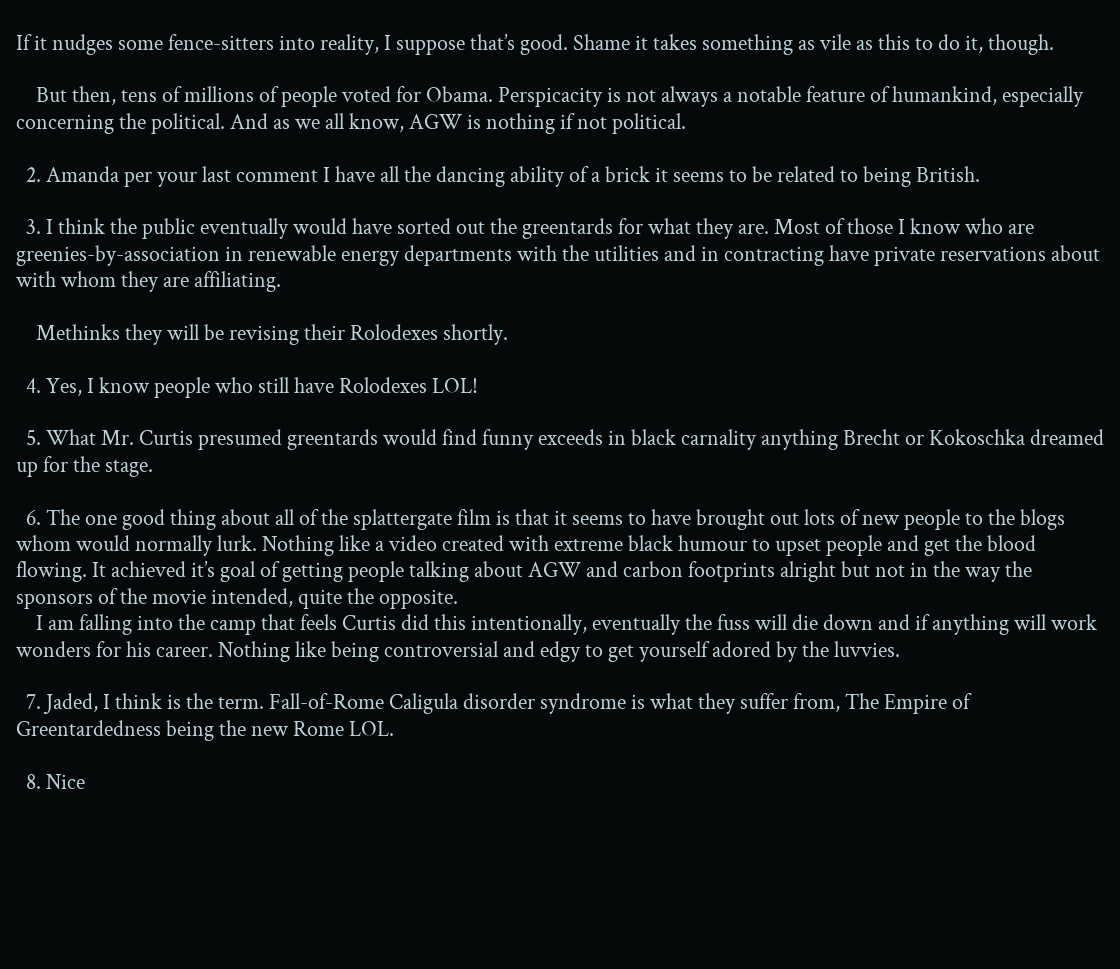If it nudges some fence-sitters into reality, I suppose that’s good. Shame it takes something as vile as this to do it, though.

    But then, tens of millions of people voted for Obama. Perspicacity is not always a notable feature of humankind, especially concerning the political. And as we all know, AGW is nothing if not political.

  2. Amanda per your last comment I have all the dancing ability of a brick it seems to be related to being British.

  3. I think the public eventually would have sorted out the greentards for what they are. Most of those I know who are greenies-by-association in renewable energy departments with the utilities and in contracting have private reservations about with whom they are affiliating.

    Methinks they will be revising their Rolodexes shortly.

  4. Yes, I know people who still have Rolodexes LOL!

  5. What Mr. Curtis presumed greentards would find funny exceeds in black carnality anything Brecht or Kokoschka dreamed up for the stage.

  6. The one good thing about all of the splattergate film is that it seems to have brought out lots of new people to the blogs whom would normally lurk. Nothing like a video created with extreme black humour to upset people and get the blood flowing. It achieved it’s goal of getting people talking about AGW and carbon footprints alright but not in the way the sponsors of the movie intended, quite the opposite.
    I am falling into the camp that feels Curtis did this intentionally, eventually the fuss will die down and if anything will work wonders for his career. Nothing like being controversial and edgy to get yourself adored by the luvvies.

  7. Jaded, I think is the term. Fall-of-Rome Caligula disorder syndrome is what they suffer from, The Empire of Greentardedness being the new Rome LOL.

  8. Nice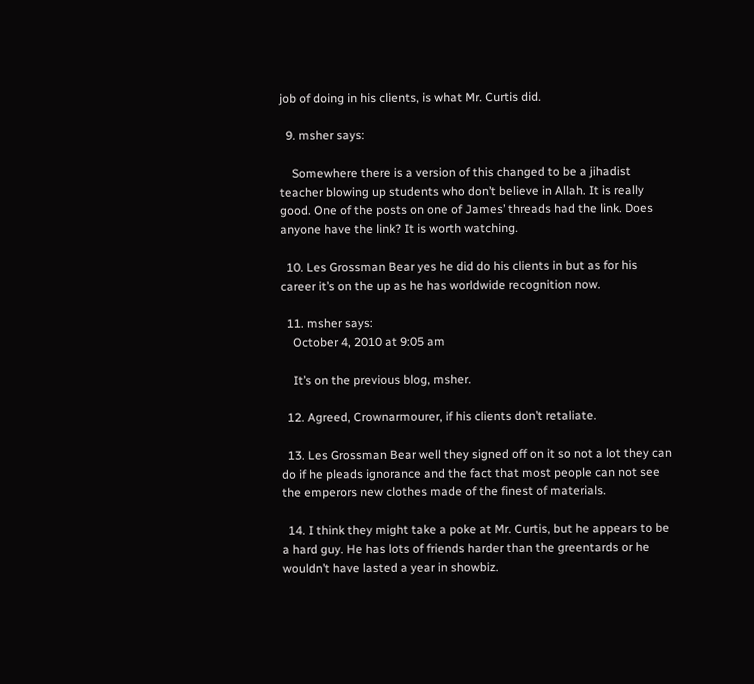job of doing in his clients, is what Mr. Curtis did.

  9. msher says:

    Somewhere there is a version of this changed to be a jihadist teacher blowing up students who don’t believe in Allah. It is really good. One of the posts on one of James’ threads had the link. Does anyone have the link? It is worth watching.

  10. Les Grossman Bear yes he did do his clients in but as for his career it’s on the up as he has worldwide recognition now.

  11. msher says:
    October 4, 2010 at 9:05 am

    It’s on the previous blog, msher.

  12. Agreed, Crownarmourer, if his clients don’t retaliate.

  13. Les Grossman Bear well they signed off on it so not a lot they can do if he pleads ignorance and the fact that most people can not see the emperors new clothes made of the finest of materials.

  14. I think they might take a poke at Mr. Curtis, but he appears to be a hard guy. He has lots of friends harder than the greentards or he wouldn’t have lasted a year in showbiz.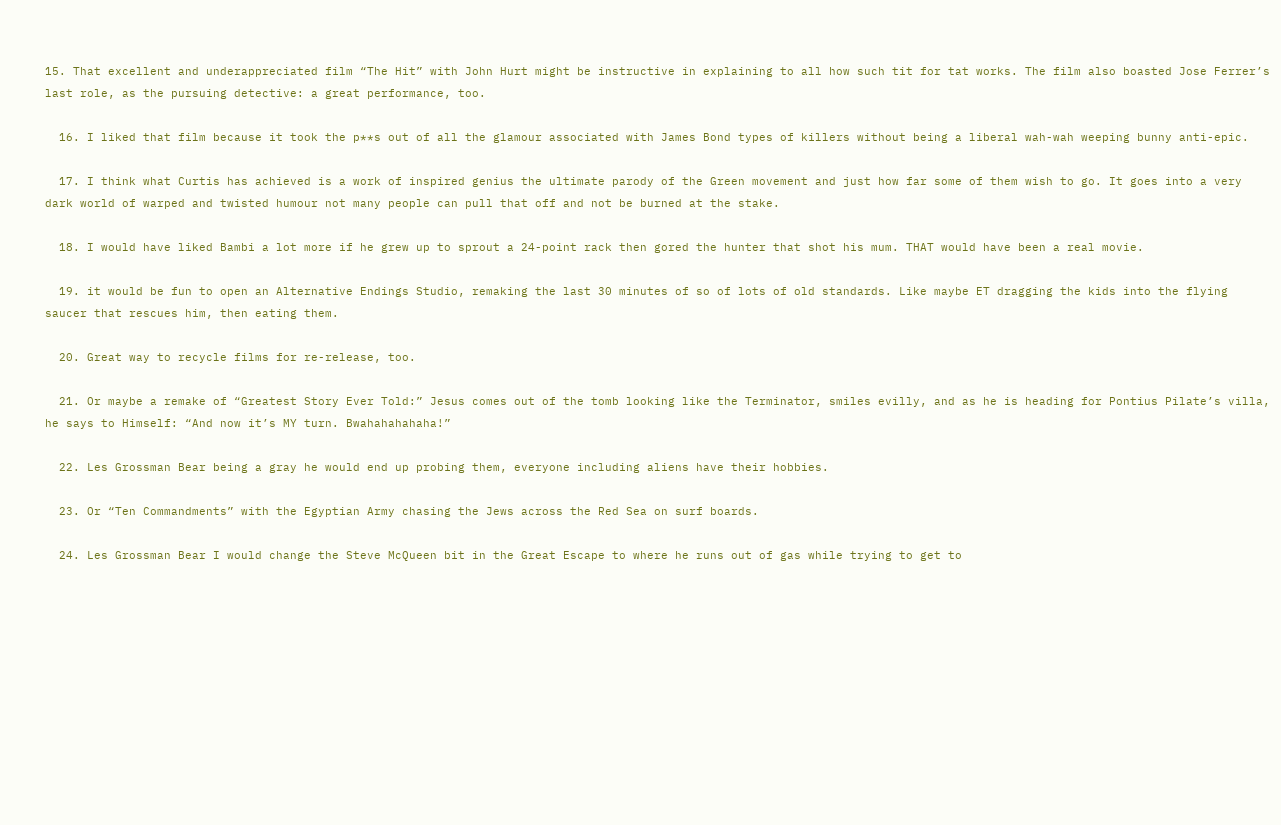15. That excellent and underappreciated film “The Hit” with John Hurt might be instructive in explaining to all how such tit for tat works. The film also boasted Jose Ferrer’s last role, as the pursuing detective: a great performance, too.

  16. I liked that film because it took the p**s out of all the glamour associated with James Bond types of killers without being a liberal wah-wah weeping bunny anti-epic.

  17. I think what Curtis has achieved is a work of inspired genius the ultimate parody of the Green movement and just how far some of them wish to go. It goes into a very dark world of warped and twisted humour not many people can pull that off and not be burned at the stake.

  18. I would have liked Bambi a lot more if he grew up to sprout a 24-point rack then gored the hunter that shot his mum. THAT would have been a real movie.

  19. it would be fun to open an Alternative Endings Studio, remaking the last 30 minutes of so of lots of old standards. Like maybe ET dragging the kids into the flying saucer that rescues him, then eating them.

  20. Great way to recycle films for re-release, too.

  21. Or maybe a remake of “Greatest Story Ever Told:” Jesus comes out of the tomb looking like the Terminator, smiles evilly, and as he is heading for Pontius Pilate’s villa, he says to Himself: “And now it’s MY turn. Bwahahahahaha!”

  22. Les Grossman Bear being a gray he would end up probing them, everyone including aliens have their hobbies.

  23. Or “Ten Commandments” with the Egyptian Army chasing the Jews across the Red Sea on surf boards.

  24. Les Grossman Bear I would change the Steve McQueen bit in the Great Escape to where he runs out of gas while trying to get to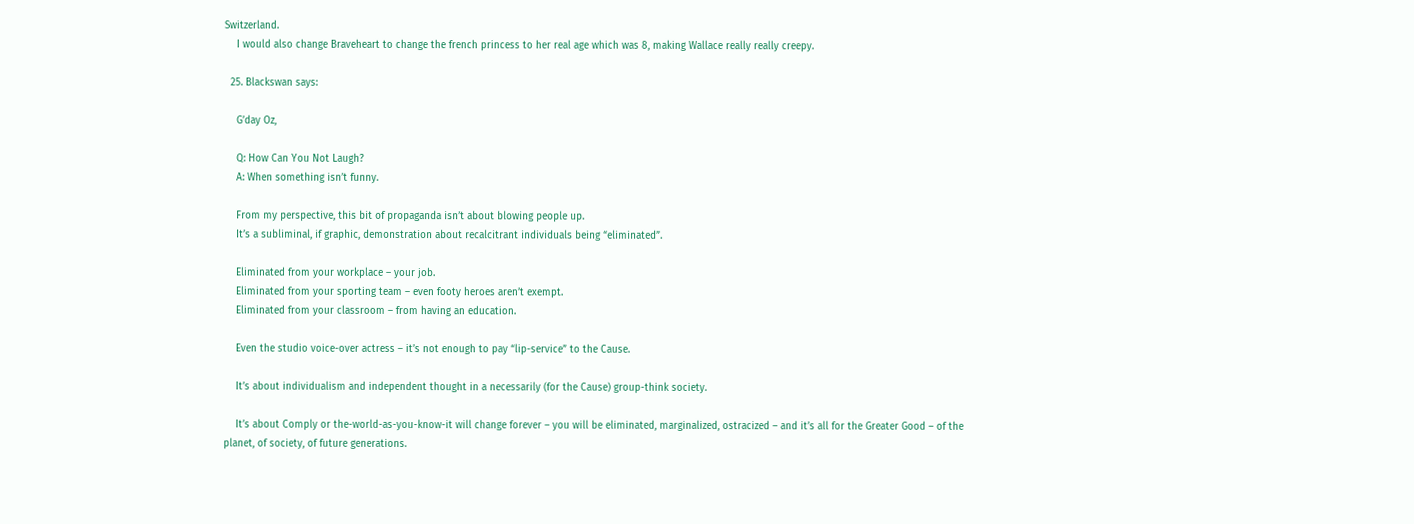Switzerland.
    I would also change Braveheart to change the french princess to her real age which was 8, making Wallace really really creepy.

  25. Blackswan says:

    G’day Oz,

    Q: How Can You Not Laugh?
    A: When something isn’t funny.

    From my perspective, this bit of propaganda isn’t about blowing people up.
    It’s a subliminal, if graphic, demonstration about recalcitrant individuals being “eliminated”.

    Eliminated from your workplace – your job.
    Eliminated from your sporting team – even footy heroes aren’t exempt.
    Eliminated from your classroom – from having an education.

    Even the studio voice-over actress – it’s not enough to pay “lip-service” to the Cause.

    It’s about individualism and independent thought in a necessarily (for the Cause) group-think society.

    It’s about Comply or the-world-as-you-know-it will change forever – you will be eliminated, marginalized, ostracized – and it’s all for the Greater Good – of the planet, of society, of future generations.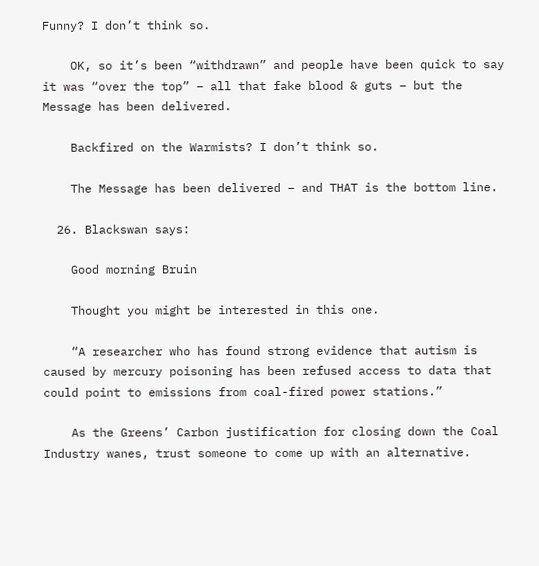Funny? I don’t think so.

    OK, so it’s been “withdrawn” and people have been quick to say it was “over the top” – all that fake blood & guts – but the Message has been delivered.

    Backfired on the Warmists? I don’t think so.

    The Message has been delivered – and THAT is the bottom line.

  26. Blackswan says:

    Good morning Bruin

    Thought you might be interested in this one.

    “A researcher who has found strong evidence that autism is caused by mercury poisoning has been refused access to data that could point to emissions from coal-fired power stations.”

    As the Greens’ Carbon justification for closing down the Coal Industry wanes, trust someone to come up with an alternative.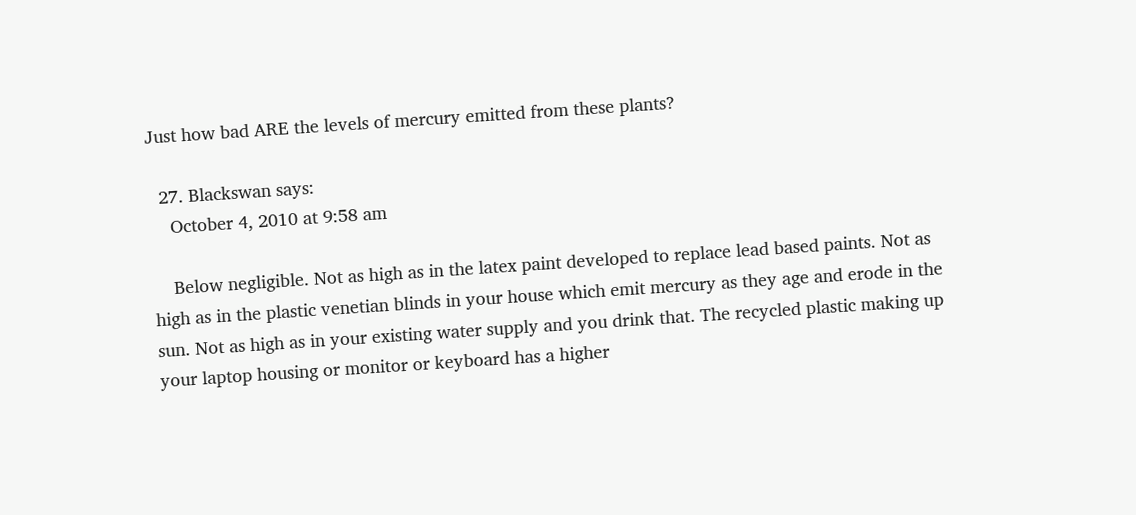Just how bad ARE the levels of mercury emitted from these plants?

  27. Blackswan says:
    October 4, 2010 at 9:58 am

    Below negligible. Not as high as in the latex paint developed to replace lead based paints. Not as high as in the plastic venetian blinds in your house which emit mercury as they age and erode in the sun. Not as high as in your existing water supply and you drink that. The recycled plastic making up your laptop housing or monitor or keyboard has a higher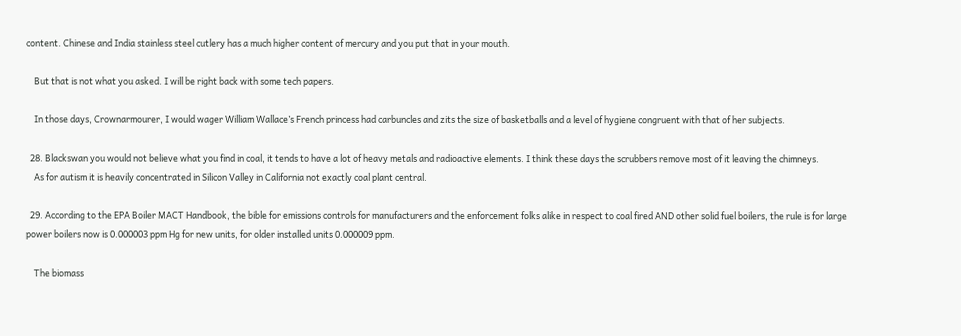content. Chinese and India stainless steel cutlery has a much higher content of mercury and you put that in your mouth.

    But that is not what you asked. I will be right back with some tech papers.

    In those days, Crownarmourer, I would wager William Wallace’s French princess had carbuncles and zits the size of basketballs and a level of hygiene congruent with that of her subjects.

  28. Blackswan you would not believe what you find in coal, it tends to have a lot of heavy metals and radioactive elements. I think these days the scrubbers remove most of it leaving the chimneys.
    As for autism it is heavily concentrated in Silicon Valley in California not exactly coal plant central.

  29. According to the EPA Boiler MACT Handbook, the bible for emissions controls for manufacturers and the enforcement folks alike in respect to coal fired AND other solid fuel boilers, the rule is for large power boilers now is 0.000003 ppm Hg for new units, for older installed units 0.000009 ppm.

    The biomass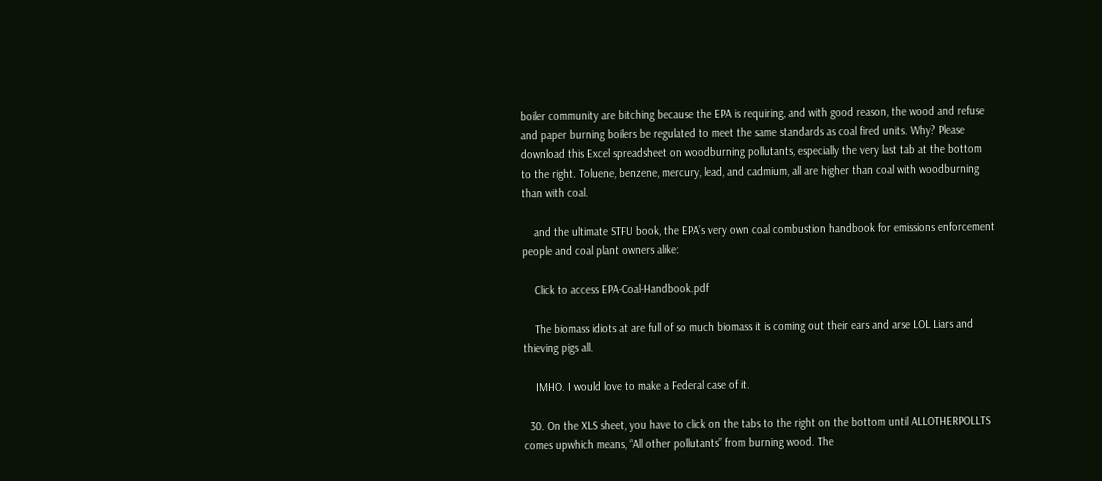boiler community are bitching because the EPA is requiring, and with good reason, the wood and refuse and paper burning boilers be regulated to meet the same standards as coal fired units. Why? Please download this Excel spreadsheet on woodburning pollutants, especially the very last tab at the bottom to the right. Toluene, benzene, mercury, lead, and cadmium, all are higher than coal with woodburning than with coal.

    and the ultimate STFU book, the EPA’s very own coal combustion handbook for emissions enforcement people and coal plant owners alike:

    Click to access EPA-Coal-Handbook.pdf

    The biomass idiots at are full of so much biomass it is coming out their ears and arse LOL Liars and thieving pigs all.

    IMHO. I would love to make a Federal case of it.

  30. On the XLS sheet, you have to click on the tabs to the right on the bottom until ALLOTHERPOLLTS comes upwhich means, “All other pollutants” from burning wood. The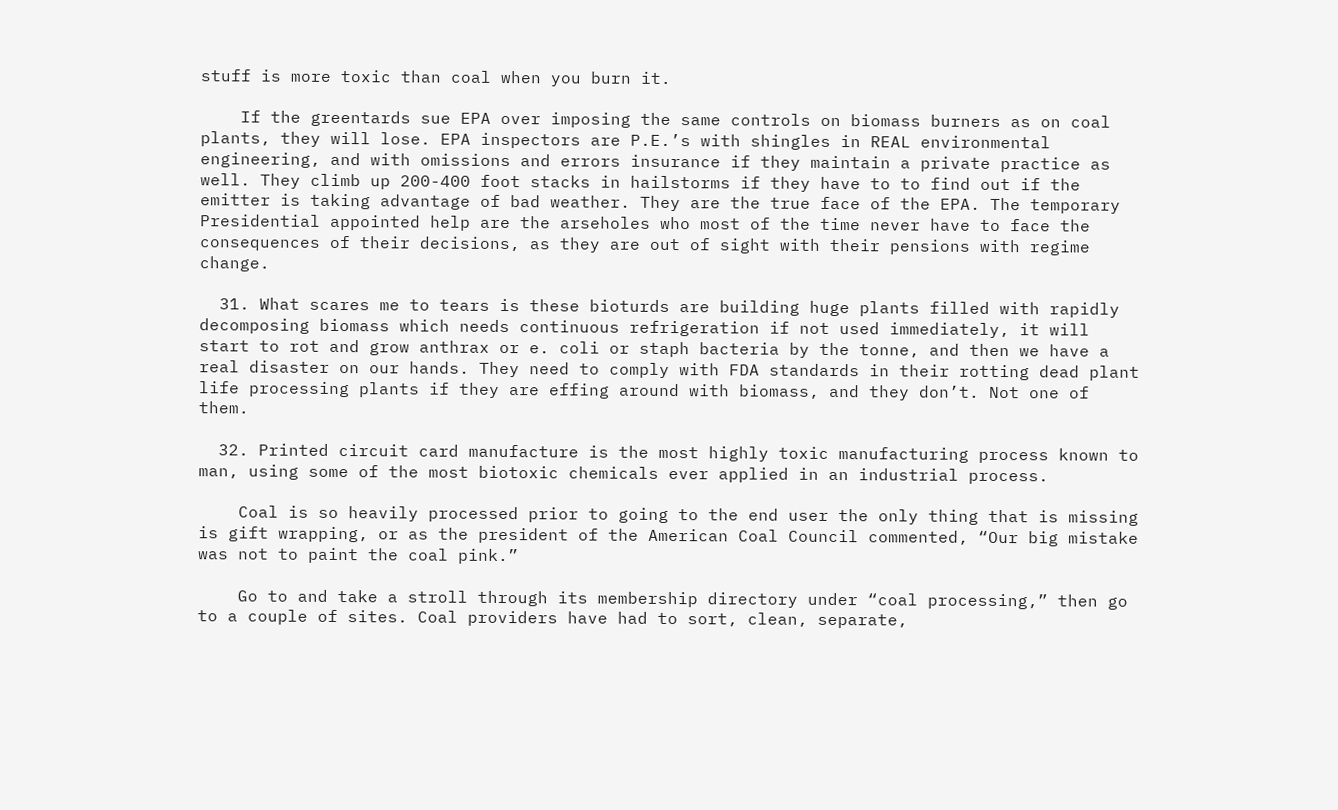stuff is more toxic than coal when you burn it.

    If the greentards sue EPA over imposing the same controls on biomass burners as on coal plants, they will lose. EPA inspectors are P.E.’s with shingles in REAL environmental engineering, and with omissions and errors insurance if they maintain a private practice as well. They climb up 200-400 foot stacks in hailstorms if they have to to find out if the emitter is taking advantage of bad weather. They are the true face of the EPA. The temporary Presidential appointed help are the arseholes who most of the time never have to face the consequences of their decisions, as they are out of sight with their pensions with regime change.

  31. What scares me to tears is these bioturds are building huge plants filled with rapidly decomposing biomass which needs continuous refrigeration if not used immediately, it will start to rot and grow anthrax or e. coli or staph bacteria by the tonne, and then we have a real disaster on our hands. They need to comply with FDA standards in their rotting dead plant life processing plants if they are effing around with biomass, and they don’t. Not one of them.

  32. Printed circuit card manufacture is the most highly toxic manufacturing process known to man, using some of the most biotoxic chemicals ever applied in an industrial process.

    Coal is so heavily processed prior to going to the end user the only thing that is missing is gift wrapping, or as the president of the American Coal Council commented, “Our big mistake was not to paint the coal pink.”

    Go to and take a stroll through its membership directory under “coal processing,” then go to a couple of sites. Coal providers have had to sort, clean, separate,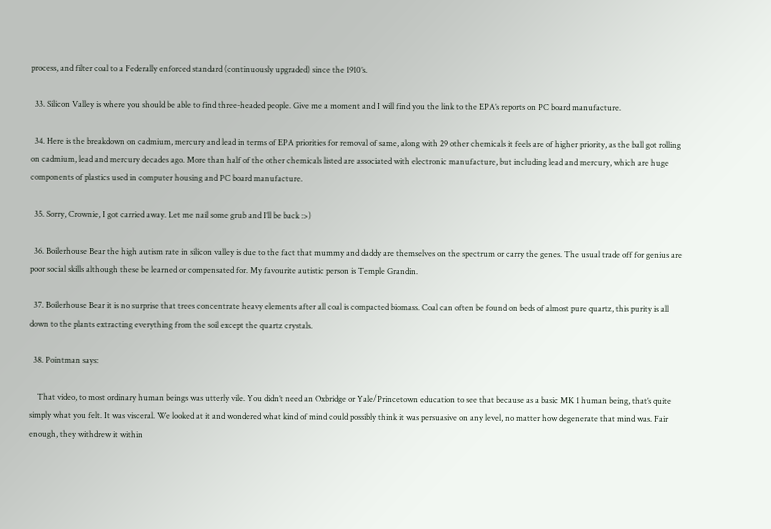process, and filter coal to a Federally enforced standard (continuously upgraded) since the 1910’s.

  33. Silicon Valley is where you should be able to find three-headed people. Give me a moment and I will find you the link to the EPA’s reports on PC board manufacture.

  34. Here is the breakdown on cadmium, mercury and lead in terms of EPA priorities for removal of same, along with 29 other chemicals it feels are of higher priority, as the ball got rolling on cadmium, lead and mercury decades ago. More than half of the other chemicals listed are associated with electronic manufacture, but including lead and mercury, which are huge components of plastics used in computer housing and PC board manufacture.

  35. Sorry, Crownie, I got carried away. Let me nail some grub and I’ll be back :>)

  36. Boilerhouse Bear the high autism rate in silicon valley is due to the fact that mummy and daddy are themselves on the spectrum or carry the genes. The usual trade off for genius are poor social skills although these be learned or compensated for. My favourite autistic person is Temple Grandin.

  37. Boilerhouse Bear it is no surprise that trees concentrate heavy elements after all coal is compacted biomass. Coal can often be found on beds of almost pure quartz, this purity is all down to the plants extracting everything from the soil except the quartz crystals.

  38. Pointman says:

    That video, to most ordinary human beings was utterly vile. You didn’t need an Oxbridge or Yale/Princetown education to see that because as a basic MK 1 human being, that’s quite simply what you felt. It was visceral. We looked at it and wondered what kind of mind could possibly think it was persuasive on any level, no matter how degenerate that mind was. Fair enough, they withdrew it within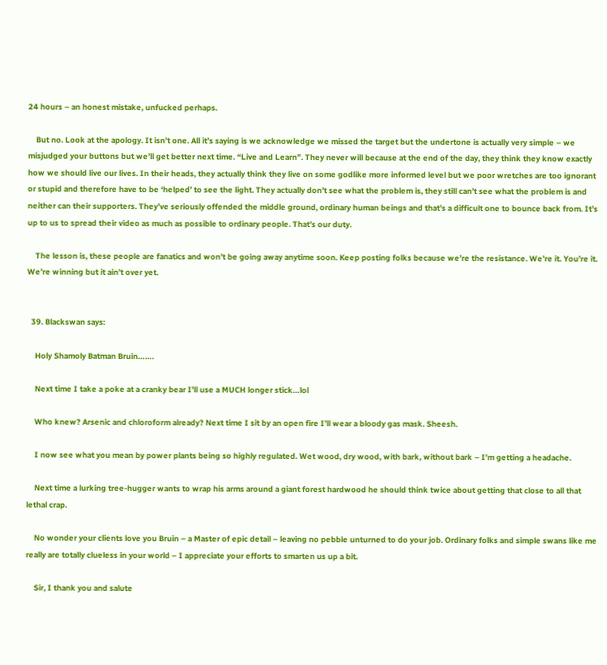24 hours – an honest mistake, unfucked perhaps.

    But no. Look at the apology. It isn’t one. All it’s saying is we acknowledge we missed the target but the undertone is actually very simple – we misjudged your buttons but we’ll get better next time. “Live and Learn”. They never will because at the end of the day, they think they know exactly how we should live our lives. In their heads, they actually think they live on some godlike more informed level but we poor wretches are too ignorant or stupid and therefore have to be ‘helped’ to see the light. They actually don’t see what the problem is, they still can’t see what the problem is and neither can their supporters. They’ve seriously offended the middle ground, ordinary human beings and that’s a difficult one to bounce back from. It’s up to us to spread their video as much as possible to ordinary people. That’s our duty.

    The lesson is, these people are fanatics and won’t be going away anytime soon. Keep posting folks because we’re the resistance. We’re it. You’re it. We’re winning but it ain’t over yet.


  39. Blackswan says:

    Holy Shamoly Batman Bruin…….

    Next time I take a poke at a cranky bear I’ll use a MUCH longer stick…lol

    Who knew? Arsenic and chloroform already? Next time I sit by an open fire I’ll wear a bloody gas mask. Sheesh.

    I now see what you mean by power plants being so highly regulated. Wet wood, dry wood, with bark, without bark – I’m getting a headache.

    Next time a lurking tree-hugger wants to wrap his arms around a giant forest hardwood he should think twice about getting that close to all that lethal crap.

    No wonder your clients love you Bruin – a Master of epic detail – leaving no pebble unturned to do your job. Ordinary folks and simple swans like me really are totally clueless in your world – I appreciate your efforts to smarten us up a bit.

    Sir, I thank you and salute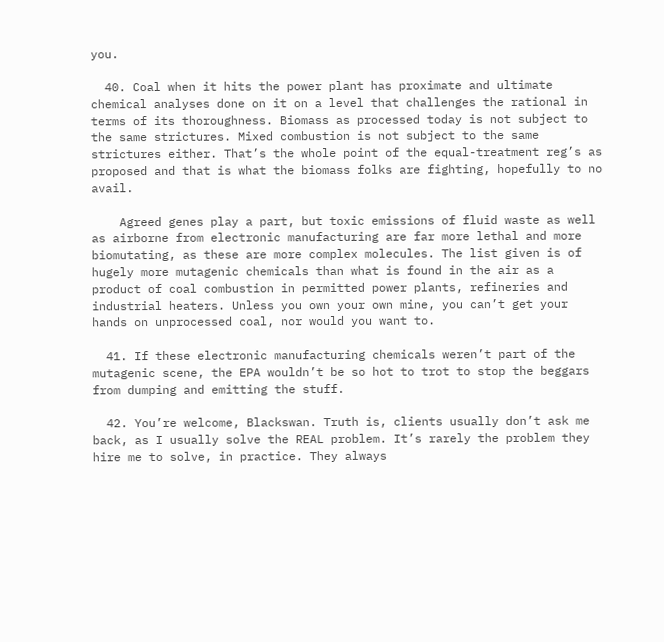you.

  40. Coal when it hits the power plant has proximate and ultimate chemical analyses done on it on a level that challenges the rational in terms of its thoroughness. Biomass as processed today is not subject to the same strictures. Mixed combustion is not subject to the same strictures either. That’s the whole point of the equal-treatment reg’s as proposed and that is what the biomass folks are fighting, hopefully to no avail.

    Agreed genes play a part, but toxic emissions of fluid waste as well as airborne from electronic manufacturing are far more lethal and more biomutating, as these are more complex molecules. The list given is of hugely more mutagenic chemicals than what is found in the air as a product of coal combustion in permitted power plants, refineries and industrial heaters. Unless you own your own mine, you can’t get your hands on unprocessed coal, nor would you want to.

  41. If these electronic manufacturing chemicals weren’t part of the mutagenic scene, the EPA wouldn’t be so hot to trot to stop the beggars from dumping and emitting the stuff.

  42. You’re welcome, Blackswan. Truth is, clients usually don’t ask me back, as I usually solve the REAL problem. It’s rarely the problem they hire me to solve, in practice. They always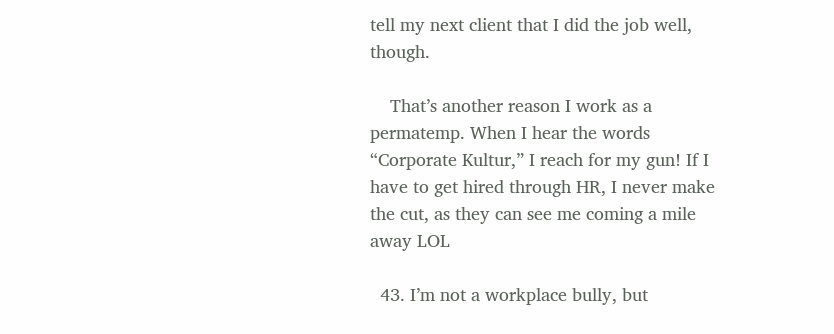tell my next client that I did the job well, though.

    That’s another reason I work as a permatemp. When I hear the words “Corporate Kultur,” I reach for my gun! If I have to get hired through HR, I never make the cut, as they can see me coming a mile away LOL

  43. I’m not a workplace bully, but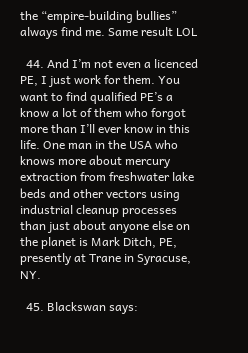the “empire-building bullies” always find me. Same result LOL

  44. And I’m not even a licenced PE, I just work for them. You want to find qualified PE’s a know a lot of them who forgot more than I’ll ever know in this life. One man in the USA who knows more about mercury extraction from freshwater lake beds and other vectors using industrial cleanup processes than just about anyone else on the planet is Mark Ditch, PE, presently at Trane in Syracuse, NY.

  45. Blackswan says: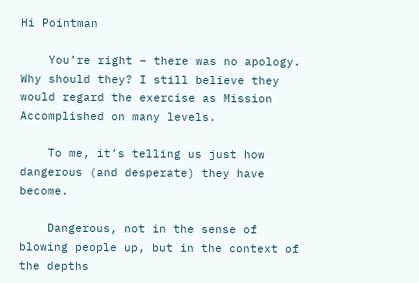Hi Pointman

    You’re right – there was no apology. Why should they? I still believe they would regard the exercise as Mission Accomplished on many levels.

    To me, it’s telling us just how dangerous (and desperate) they have become.

    Dangerous, not in the sense of blowing people up, but in the context of the depths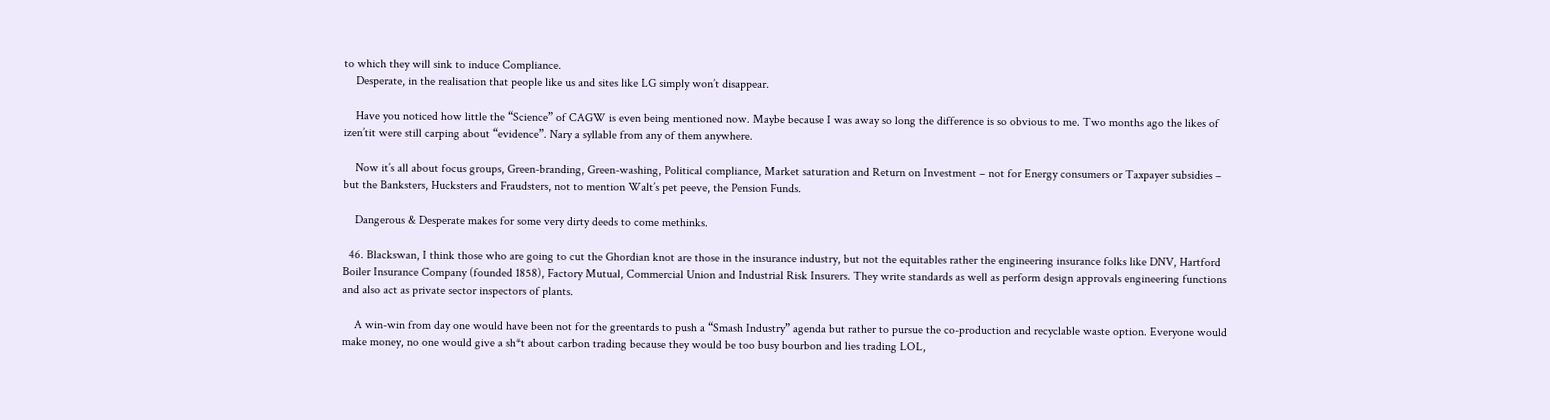to which they will sink to induce Compliance.
    Desperate, in the realisation that people like us and sites like LG simply won’t disappear.

    Have you noticed how little the “Science” of CAGW is even being mentioned now. Maybe because I was away so long the difference is so obvious to me. Two months ago the likes of izen’tit were still carping about “evidence”. Nary a syllable from any of them anywhere.

    Now it’s all about focus groups, Green-branding, Green-washing, Political compliance, Market saturation and Return on Investment – not for Energy consumers or Taxpayer subsidies – but the Banksters, Hucksters and Fraudsters, not to mention Walt’s pet peeve, the Pension Funds.

    Dangerous & Desperate makes for some very dirty deeds to come methinks.

  46. Blackswan, I think those who are going to cut the Ghordian knot are those in the insurance industry, but not the equitables rather the engineering insurance folks like DNV, Hartford Boiler Insurance Company (founded 1858), Factory Mutual, Commercial Union and Industrial Risk Insurers. They write standards as well as perform design approvals engineering functions and also act as private sector inspectors of plants.

    A win-win from day one would have been not for the greentards to push a “Smash Industry” agenda but rather to pursue the co-production and recyclable waste option. Everyone would make money, no one would give a sh*t about carbon trading because they would be too busy bourbon and lies trading LOL,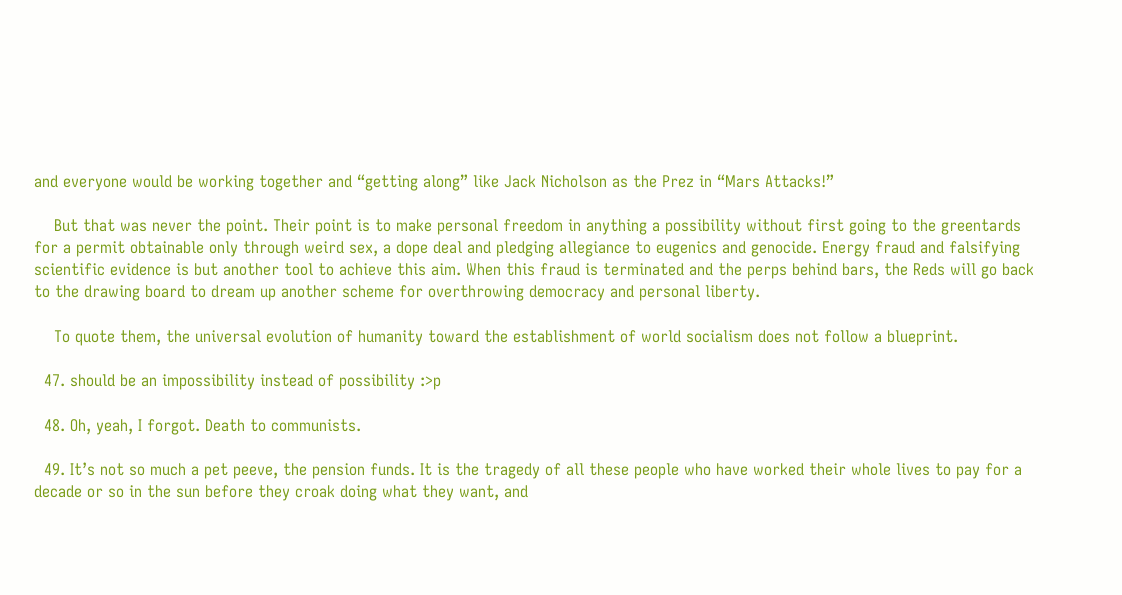and everyone would be working together and “getting along” like Jack Nicholson as the Prez in “Mars Attacks!”

    But that was never the point. Their point is to make personal freedom in anything a possibility without first going to the greentards for a permit obtainable only through weird sex, a dope deal and pledging allegiance to eugenics and genocide. Energy fraud and falsifying scientific evidence is but another tool to achieve this aim. When this fraud is terminated and the perps behind bars, the Reds will go back to the drawing board to dream up another scheme for overthrowing democracy and personal liberty.

    To quote them, the universal evolution of humanity toward the establishment of world socialism does not follow a blueprint.

  47. should be an impossibility instead of possibility :>p

  48. Oh, yeah, I forgot. Death to communists.

  49. It’s not so much a pet peeve, the pension funds. It is the tragedy of all these people who have worked their whole lives to pay for a decade or so in the sun before they croak doing what they want, and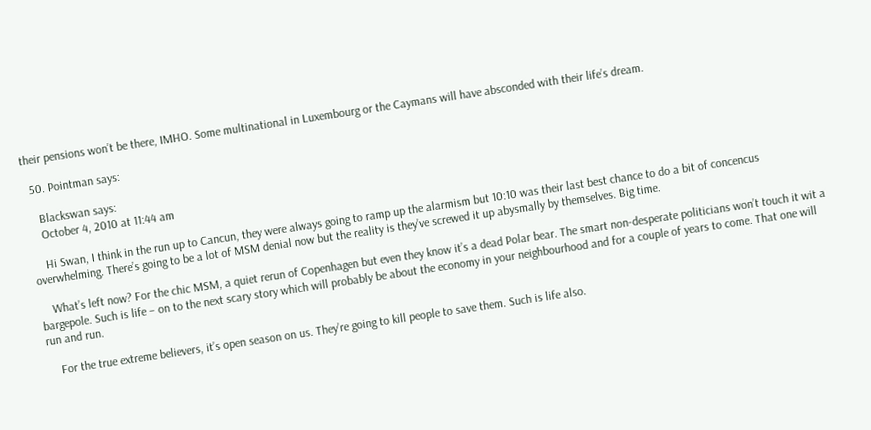their pensions won’t be there, IMHO. Some multinational in Luxembourg or the Caymans will have absconded with their life’s dream.

  50. Pointman says:

    Blackswan says:
    October 4, 2010 at 11:44 am

    Hi Swan, I think in the run up to Cancun, they were always going to ramp up the alarmism but 10:10 was their last best chance to do a bit of concencus overwhelming. There’s going to be a lot of MSM denial now but the reality is they’ve screwed it up abysmally by themselves. Big time.

    What’s left now? For the chic MSM, a quiet rerun of Copenhagen but even they know it’s a dead Polar bear. The smart non-desperate politicians won’t touch it wit a bargepole. Such is life – on to the next scary story which will probably be about the economy in your neighbourhood and for a couple of years to come. That one will run and run.

    For the true extreme believers, it’s open season on us. They’re going to kill people to save them. Such is life also.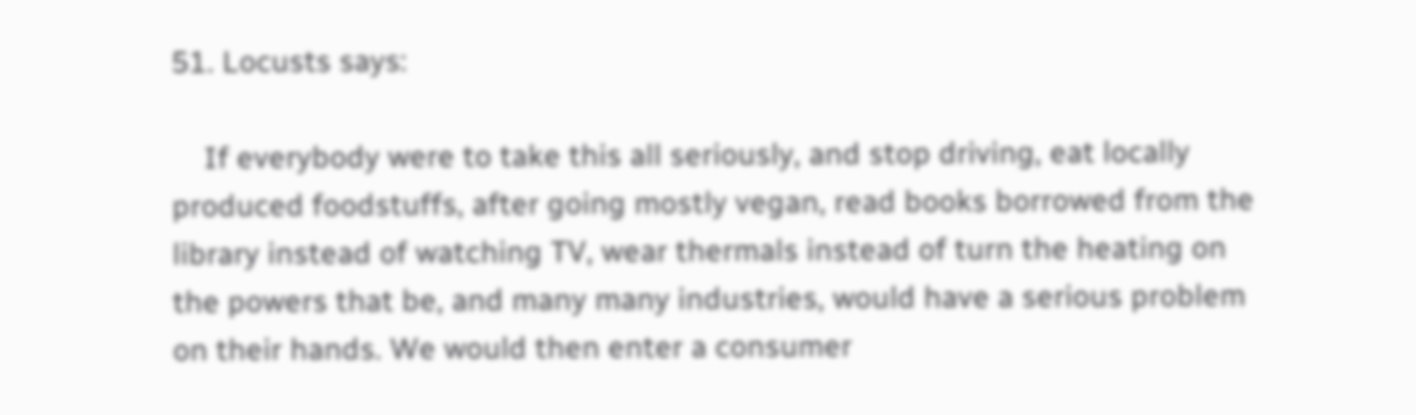51. Locusts says:

    If everybody were to take this all seriously, and stop driving, eat locally produced foodstuffs, after going mostly vegan, read books borrowed from the library instead of watching TV, wear thermals instead of turn the heating on the powers that be, and many many industries, would have a serious problem on their hands. We would then enter a consumer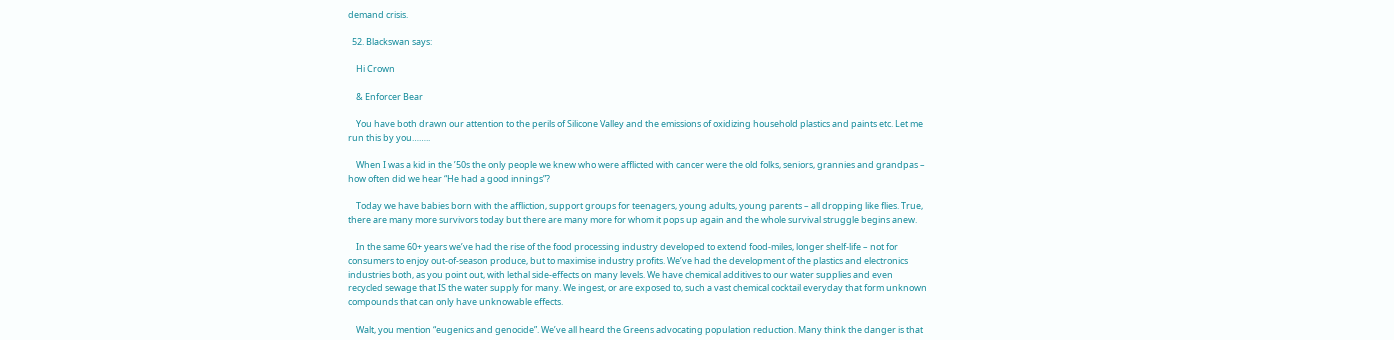demand crisis.

  52. Blackswan says:

    Hi Crown

    & Enforcer Bear

    You have both drawn our attention to the perils of Silicone Valley and the emissions of oxidizing household plastics and paints etc. Let me run this by you……..

    When I was a kid in the ’50s the only people we knew who were afflicted with cancer were the old folks, seniors, grannies and grandpas – how often did we hear “He had a good innings”?

    Today we have babies born with the affliction, support groups for teenagers, young adults, young parents – all dropping like flies. True, there are many more survivors today but there are many more for whom it pops up again and the whole survival struggle begins anew.

    In the same 60+ years we’ve had the rise of the food processing industry developed to extend food-miles, longer shelf-life – not for consumers to enjoy out-of-season produce, but to maximise industry profits. We’ve had the development of the plastics and electronics industries both, as you point out, with lethal side-effects on many levels. We have chemical additives to our water supplies and even recycled sewage that IS the water supply for many. We ingest, or are exposed to, such a vast chemical cocktail everyday that form unknown compounds that can only have unknowable effects.

    Walt, you mention “eugenics and genocide”. We’ve all heard the Greens advocating population reduction. Many think the danger is that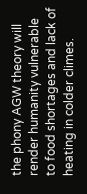the phony AGW theory will render humanity vulnerable to food shortages and lack of heating in colder climes.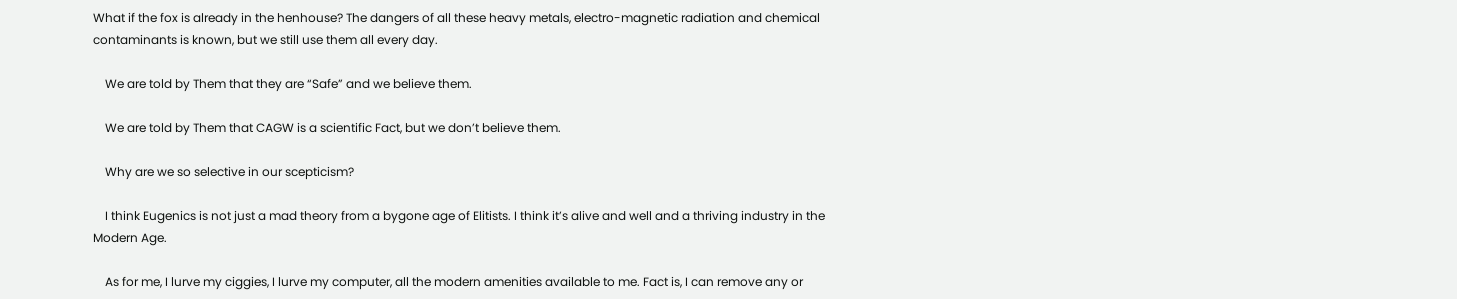What if the fox is already in the henhouse? The dangers of all these heavy metals, electro-magnetic radiation and chemical contaminants is known, but we still use them all every day.

    We are told by Them that they are “Safe” and we believe them.

    We are told by Them that CAGW is a scientific Fact, but we don’t believe them.

    Why are we so selective in our scepticism?

    I think Eugenics is not just a mad theory from a bygone age of Elitists. I think it’s alive and well and a thriving industry in the Modern Age.

    As for me, I lurve my ciggies, I lurve my computer, all the modern amenities available to me. Fact is, I can remove any or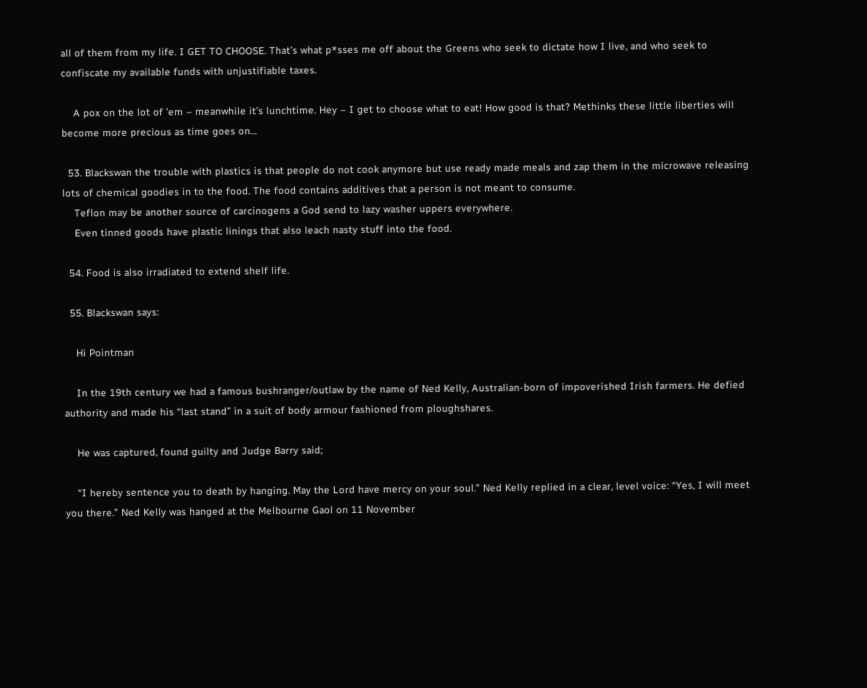all of them from my life. I GET TO CHOOSE. That’s what p*sses me off about the Greens who seek to dictate how I live, and who seek to confiscate my available funds with unjustifiable taxes.

    A pox on the lot of ’em – meanwhile it’s lunchtime. Hey – I get to choose what to eat! How good is that? Methinks these little liberties will become more precious as time goes on…

  53. Blackswan the trouble with plastics is that people do not cook anymore but use ready made meals and zap them in the microwave releasing lots of chemical goodies in to the food. The food contains additives that a person is not meant to consume.
    Teflon may be another source of carcinogens a God send to lazy washer uppers everywhere.
    Even tinned goods have plastic linings that also leach nasty stuff into the food.

  54. Food is also irradiated to extend shelf life.

  55. Blackswan says:

    Hi Pointman

    In the 19th century we had a famous bushranger/outlaw by the name of Ned Kelly, Australian-born of impoverished Irish farmers. He defied authority and made his “last stand” in a suit of body armour fashioned from ploughshares.

    He was captured, found guilty and Judge Barry said;

    “I hereby sentence you to death by hanging. May the Lord have mercy on your soul.” Ned Kelly replied in a clear, level voice: “Yes, I will meet you there.” Ned Kelly was hanged at the Melbourne Gaol on 11 November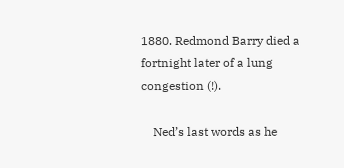1880. Redmond Barry died a fortnight later of a lung congestion (!).

    Ned’s last words as he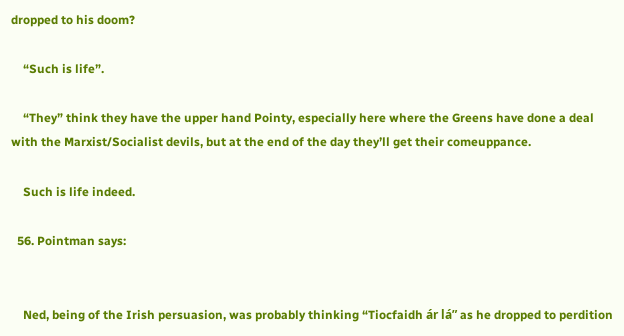dropped to his doom?

    “Such is life”.

    “They” think they have the upper hand Pointy, especially here where the Greens have done a deal with the Marxist/Socialist devils, but at the end of the day they’ll get their comeuppance.

    Such is life indeed.

  56. Pointman says:


    Ned, being of the Irish persuasion, was probably thinking “Tiocfaidh ár lá” as he dropped to perdition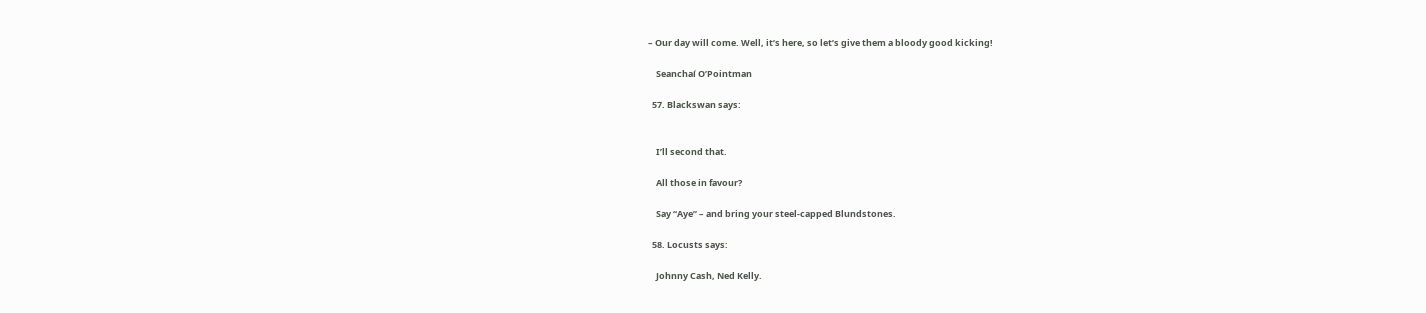– Our day will come. Well, it’s here, so let’s give them a bloody good kicking!

    Seanchaí O’Pointman

  57. Blackswan says:


    I’ll second that.

    All those in favour?

    Say “Aye” – and bring your steel-capped Blundstones.

  58. Locusts says:

    Johnny Cash, Ned Kelly.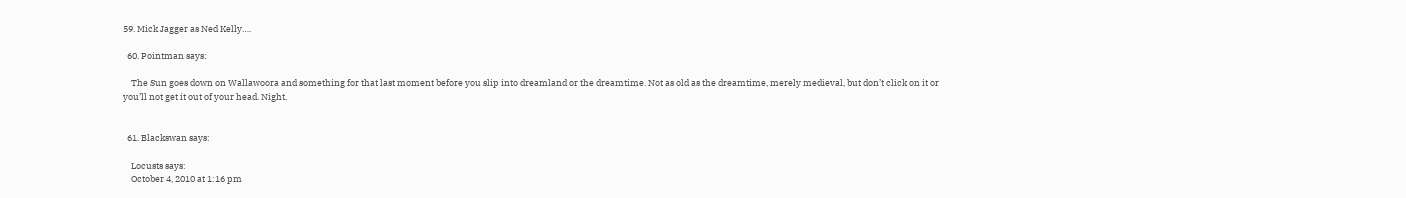59. Mick Jagger as Ned Kelly….

  60. Pointman says:

    The Sun goes down on Wallawoora and something for that last moment before you slip into dreamland or the dreamtime. Not as old as the dreamtime, merely medieval, but don’t click on it or you’ll not get it out of your head. Night.


  61. Blackswan says:

    Locusts says:
    October 4, 2010 at 1:16 pm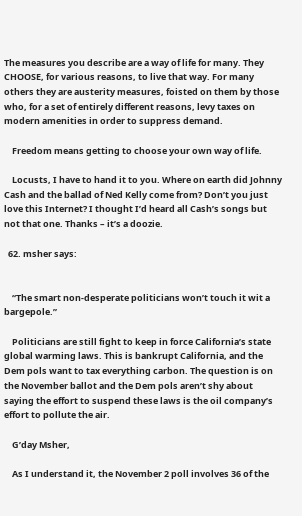The measures you describe are a way of life for many. They CHOOSE, for various reasons, to live that way. For many others they are austerity measures, foisted on them by those who, for a set of entirely different reasons, levy taxes on modern amenities in order to suppress demand.

    Freedom means getting to choose your own way of life.

    Locusts, I have to hand it to you. Where on earth did Johnny Cash and the ballad of Ned Kelly come from? Don’t you just love this Internet? I thought I’d heard all Cash’s songs but not that one. Thanks – it’s a doozie.

  62. msher says:


    “The smart non-desperate politicians won’t touch it wit a bargepole.”

    Politicians are still fight to keep in force California’s state global warming laws. This is bankrupt California, and the Dem pols want to tax everything carbon. The question is on the November ballot and the Dem pols aren’t shy about saying the effort to suspend these laws is the oil company’s effort to pollute the air.

    G’day Msher,

    As I understand it, the November 2 poll involves 36 of the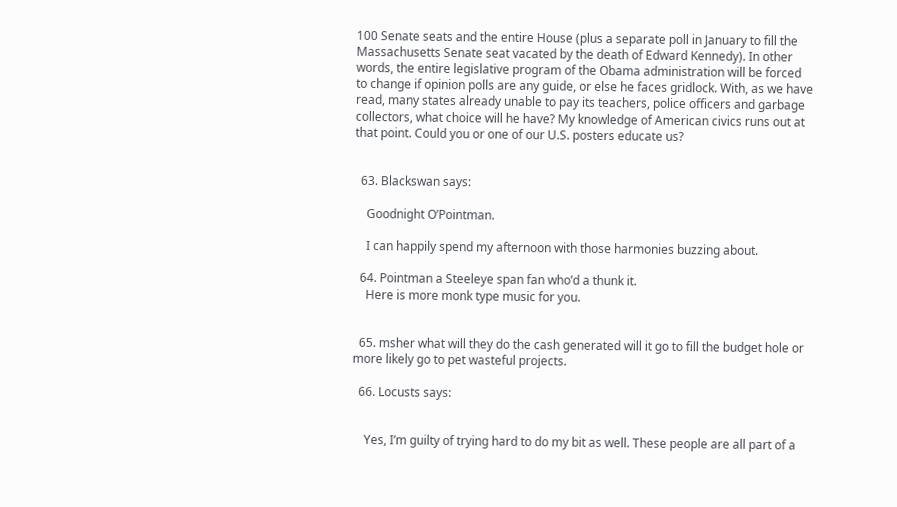100 Senate seats and the entire House (plus a separate poll in January to fill the Massachusetts Senate seat vacated by the death of Edward Kennedy). In other words, the entire legislative program of the Obama administration will be forced to change if opinion polls are any guide, or else he faces gridlock. With, as we have read, many states already unable to pay its teachers, police officers and garbage collectors, what choice will he have? My knowledge of American civics runs out at that point. Could you or one of our U.S. posters educate us?


  63. Blackswan says:

    Goodnight O’Pointman.

    I can happily spend my afternoon with those harmonies buzzing about.

  64. Pointman a Steeleye span fan who’d a thunk it.
    Here is more monk type music for you.


  65. msher what will they do the cash generated will it go to fill the budget hole or more likely go to pet wasteful projects.

  66. Locusts says:


    Yes, I’m guilty of trying hard to do my bit as well. These people are all part of a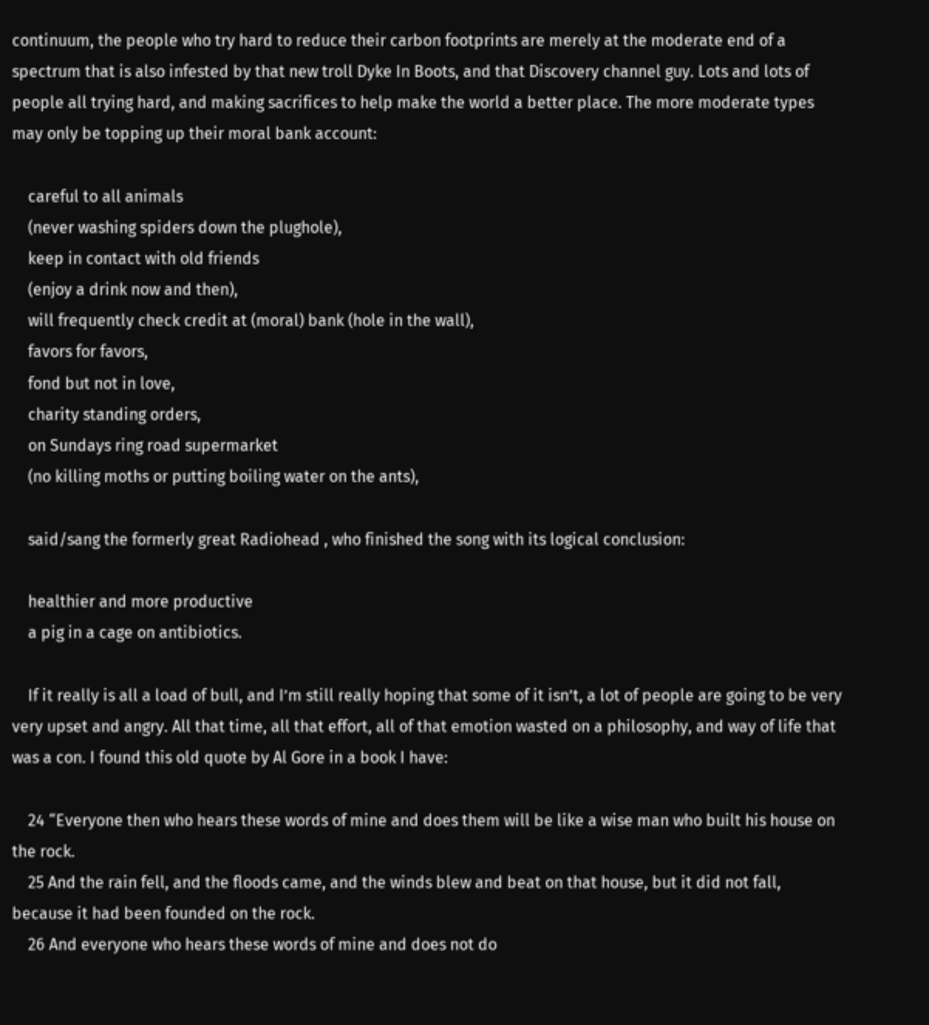continuum, the people who try hard to reduce their carbon footprints are merely at the moderate end of a spectrum that is also infested by that new troll Dyke In Boots, and that Discovery channel guy. Lots and lots of people all trying hard, and making sacrifices to help make the world a better place. The more moderate types may only be topping up their moral bank account:

    careful to all animals
    (never washing spiders down the plughole),
    keep in contact with old friends
    (enjoy a drink now and then),
    will frequently check credit at (moral) bank (hole in the wall),
    favors for favors,
    fond but not in love,
    charity standing orders,
    on Sundays ring road supermarket
    (no killing moths or putting boiling water on the ants),

    said/sang the formerly great Radiohead , who finished the song with its logical conclusion:

    healthier and more productive
    a pig in a cage on antibiotics.

    If it really is all a load of bull, and I’m still really hoping that some of it isn’t, a lot of people are going to be very very upset and angry. All that time, all that effort, all of that emotion wasted on a philosophy, and way of life that was a con. I found this old quote by Al Gore in a book I have:

    24 “Everyone then who hears these words of mine and does them will be like a wise man who built his house on the rock.
    25 And the rain fell, and the floods came, and the winds blew and beat on that house, but it did not fall, because it had been founded on the rock.
    26 And everyone who hears these words of mine and does not do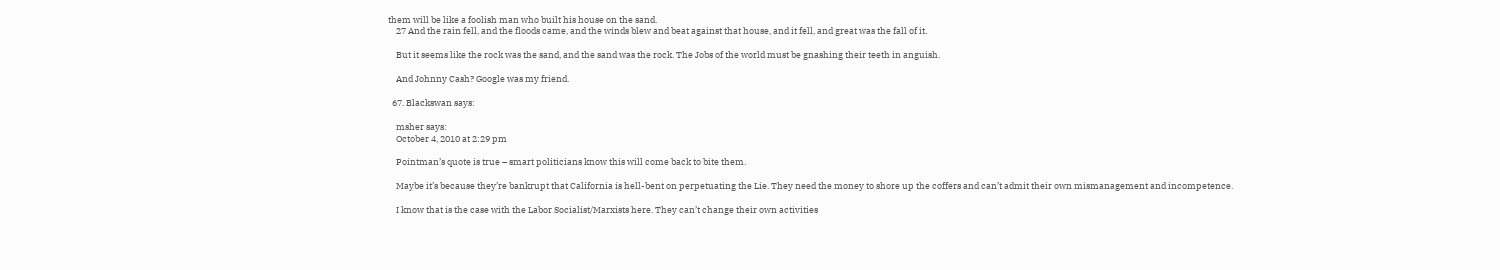them will be like a foolish man who built his house on the sand.
    27 And the rain fell, and the floods came, and the winds blew and beat against that house, and it fell, and great was the fall of it.

    But it seems like the rock was the sand, and the sand was the rock. The Jobs of the world must be gnashing their teeth in anguish.

    And Johnny Cash? Google was my friend.

  67. Blackswan says:

    msher says:
    October 4, 2010 at 2:29 pm

    Pointman’s quote is true – smart politicians know this will come back to bite them.

    Maybe it’s because they’re bankrupt that California is hell-bent on perpetuating the Lie. They need the money to shore up the coffers and can’t admit their own mismanagement and incompetence.

    I know that is the case with the Labor Socialist/Marxists here. They can’t change their own activities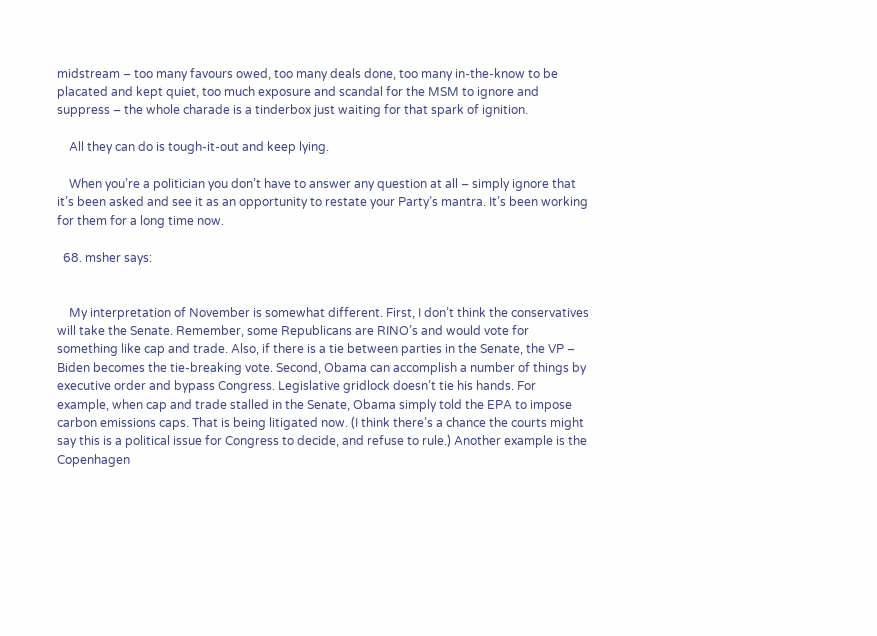midstream – too many favours owed, too many deals done, too many in-the-know to be placated and kept quiet, too much exposure and scandal for the MSM to ignore and suppress – the whole charade is a tinderbox just waiting for that spark of ignition.

    All they can do is tough-it-out and keep lying.

    When you’re a politician you don’t have to answer any question at all – simply ignore that it’s been asked and see it as an opportunity to restate your Party’s mantra. It’s been working for them for a long time now.

  68. msher says:


    My interpretation of November is somewhat different. First, I don’t think the conservatives will take the Senate. Remember, some Republicans are RINO’s and would vote for something like cap and trade. Also, if there is a tie between parties in the Senate, the VP – Biden becomes the tie-breaking vote. Second, Obama can accomplish a number of things by executive order and bypass Congress. Legislative gridlock doesn’t tie his hands. For example, when cap and trade stalled in the Senate, Obama simply told the EPA to impose carbon emissions caps. That is being litigated now. (I think there’s a chance the courts might say this is a political issue for Congress to decide, and refuse to rule.) Another example is the Copenhagen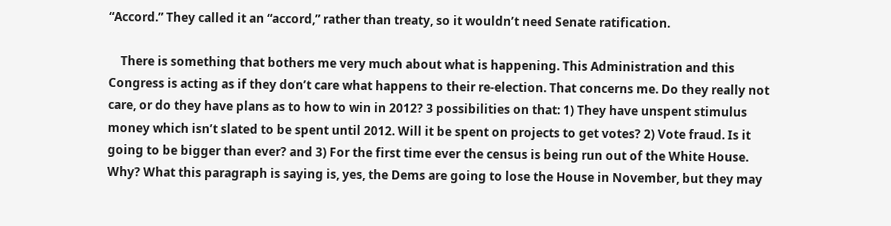“Accord.” They called it an “accord,” rather than treaty, so it wouldn’t need Senate ratification.

    There is something that bothers me very much about what is happening. This Administration and this Congress is acting as if they don’t care what happens to their re-election. That concerns me. Do they really not care, or do they have plans as to how to win in 2012? 3 possibilities on that: 1) They have unspent stimulus money which isn’t slated to be spent until 2012. Will it be spent on projects to get votes? 2) Vote fraud. Is it going to be bigger than ever? and 3) For the first time ever the census is being run out of the White House. Why? What this paragraph is saying is, yes, the Dems are going to lose the House in November, but they may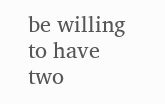be willing to have two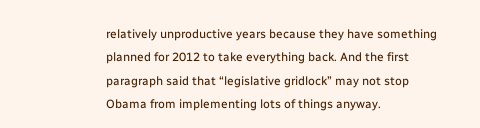relatively unproductive years because they have something planned for 2012 to take everything back. And the first paragraph said that “legislative gridlock” may not stop Obama from implementing lots of things anyway.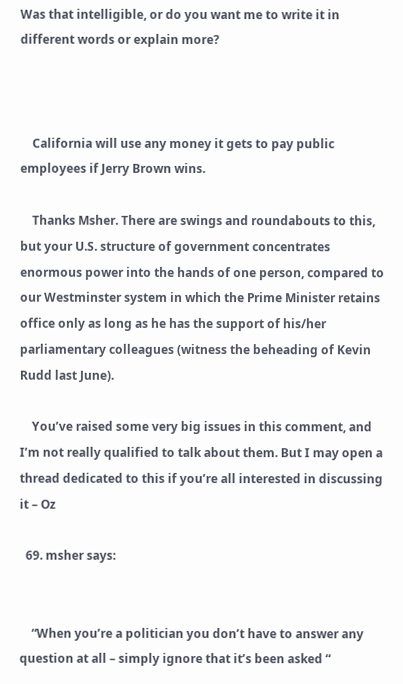Was that intelligible, or do you want me to write it in different words or explain more?



    California will use any money it gets to pay public employees if Jerry Brown wins.

    Thanks Msher. There are swings and roundabouts to this, but your U.S. structure of government concentrates enormous power into the hands of one person, compared to our Westminster system in which the Prime Minister retains office only as long as he has the support of his/her parliamentary colleagues (witness the beheading of Kevin Rudd last June).

    You’ve raised some very big issues in this comment, and I’m not really qualified to talk about them. But I may open a thread dedicated to this if you’re all interested in discussing it – Oz

  69. msher says:


    “When you’re a politician you don’t have to answer any question at all – simply ignore that it’s been asked “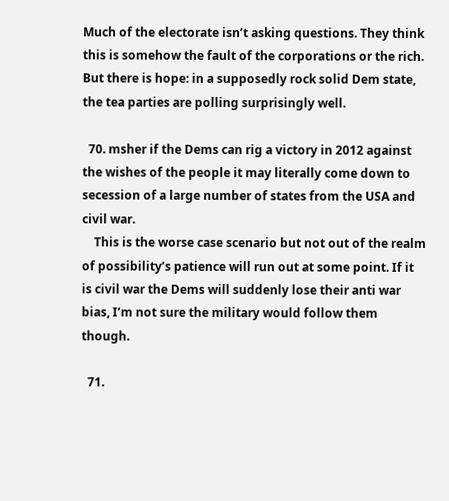Much of the electorate isn’t asking questions. They think this is somehow the fault of the corporations or the rich. But there is hope: in a supposedly rock solid Dem state, the tea parties are polling surprisingly well.

  70. msher if the Dems can rig a victory in 2012 against the wishes of the people it may literally come down to secession of a large number of states from the USA and civil war.
    This is the worse case scenario but not out of the realm of possibility’s patience will run out at some point. If it is civil war the Dems will suddenly lose their anti war bias, I’m not sure the military would follow them though.

  71.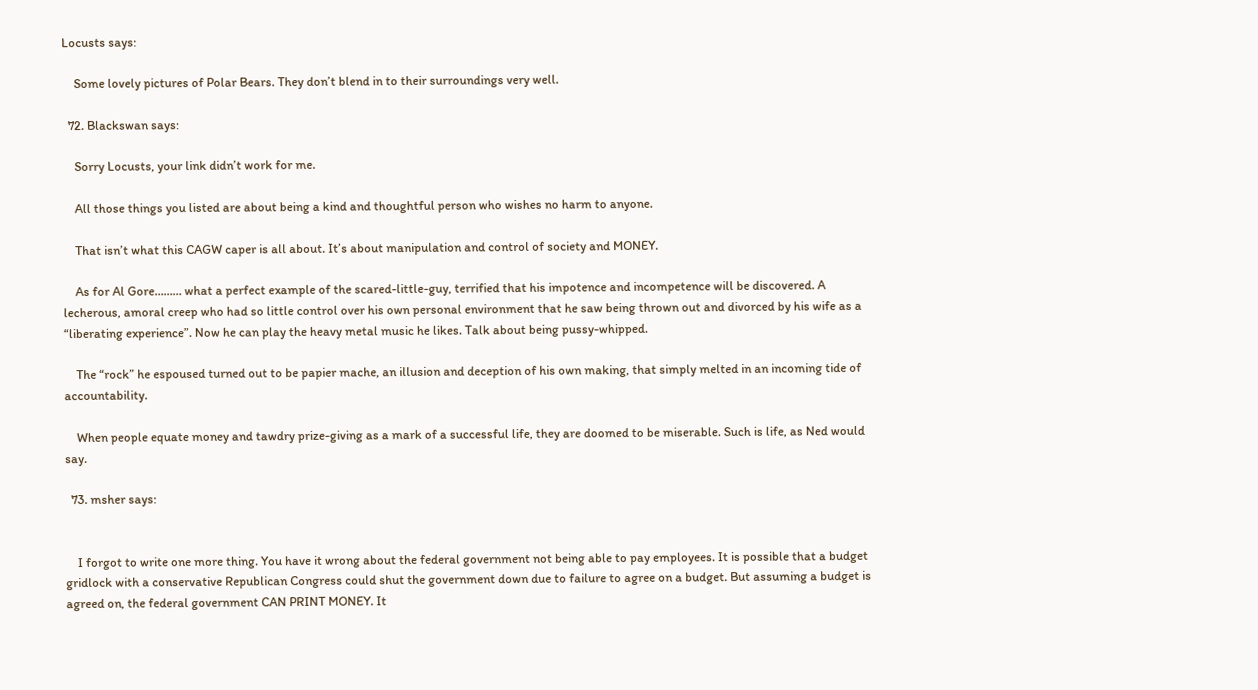Locusts says:

    Some lovely pictures of Polar Bears. They don’t blend in to their surroundings very well.

  72. Blackswan says:

    Sorry Locusts, your link didn’t work for me.

    All those things you listed are about being a kind and thoughtful person who wishes no harm to anyone.

    That isn’t what this CAGW caper is all about. It’s about manipulation and control of society and MONEY.

    As for Al Gore……… what a perfect example of the scared-little-guy, terrified that his impotence and incompetence will be discovered. A lecherous, amoral creep who had so little control over his own personal environment that he saw being thrown out and divorced by his wife as a “liberating experience”. Now he can play the heavy metal music he likes. Talk about being pussy-whipped.

    The “rock” he espoused turned out to be papier mache, an illusion and deception of his own making, that simply melted in an incoming tide of accountability.

    When people equate money and tawdry prize-giving as a mark of a successful life, they are doomed to be miserable. Such is life, as Ned would say.

  73. msher says:


    I forgot to write one more thing. You have it wrong about the federal government not being able to pay employees. It is possible that a budget gridlock with a conservative Republican Congress could shut the government down due to failure to agree on a budget. But assuming a budget is agreed on, the federal government CAN PRINT MONEY. It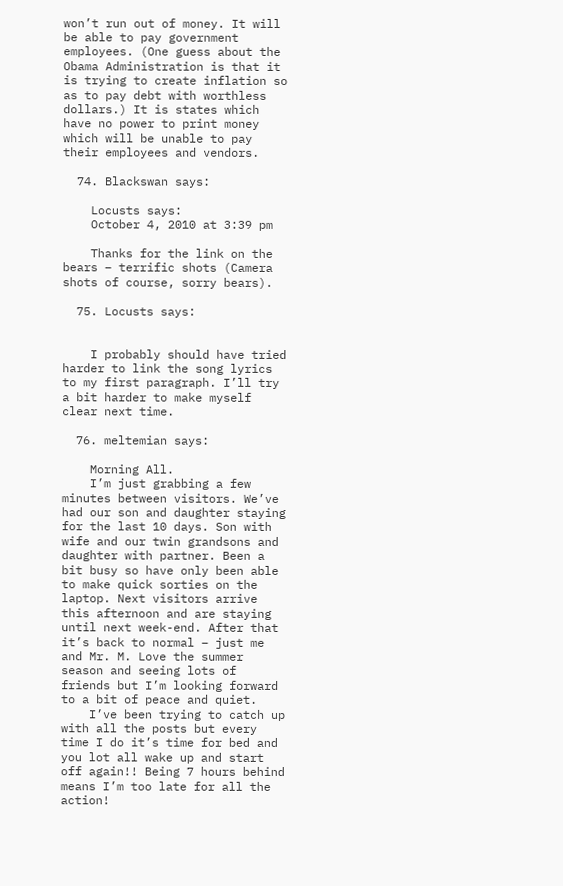won’t run out of money. It will be able to pay government employees. (One guess about the Obama Administration is that it is trying to create inflation so as to pay debt with worthless dollars.) It is states which have no power to print money which will be unable to pay their employees and vendors.

  74. Blackswan says:

    Locusts says:
    October 4, 2010 at 3:39 pm

    Thanks for the link on the bears – terrific shots (Camera shots of course, sorry bears).

  75. Locusts says:


    I probably should have tried harder to link the song lyrics to my first paragraph. I’ll try a bit harder to make myself clear next time.

  76. meltemian says:

    Morning All.
    I’m just grabbing a few minutes between visitors. We’ve had our son and daughter staying for the last 10 days. Son with wife and our twin grandsons and daughter with partner. Been a bit busy so have only been able to make quick sorties on the laptop. Next visitors arrive this afternoon and are staying until next week-end. After that it’s back to normal – just me and Mr. M. Love the summer season and seeing lots of friends but I’m looking forward to a bit of peace and quiet.
    I’ve been trying to catch up with all the posts but every time I do it’s time for bed and you lot all wake up and start off again!! Being 7 hours behind means I’m too late for all the action!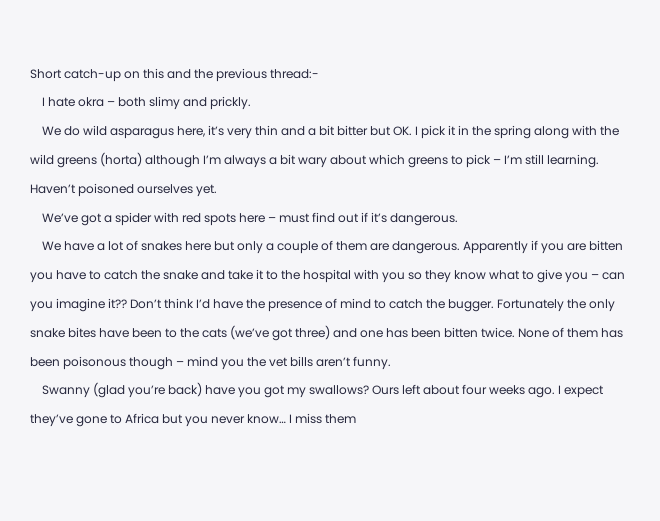Short catch-up on this and the previous thread:-
    I hate okra – both slimy and prickly.
    We do wild asparagus here, it’s very thin and a bit bitter but OK. I pick it in the spring along with the wild greens (horta) although I’m always a bit wary about which greens to pick – I’m still learning. Haven’t poisoned ourselves yet.
    We’ve got a spider with red spots here – must find out if it’s dangerous.
    We have a lot of snakes here but only a couple of them are dangerous. Apparently if you are bitten you have to catch the snake and take it to the hospital with you so they know what to give you – can you imagine it?? Don’t think I’d have the presence of mind to catch the bugger. Fortunately the only snake bites have been to the cats (we’ve got three) and one has been bitten twice. None of them has been poisonous though – mind you the vet bills aren’t funny.
    Swanny (glad you’re back) have you got my swallows? Ours left about four weeks ago. I expect they’ve gone to Africa but you never know… I miss them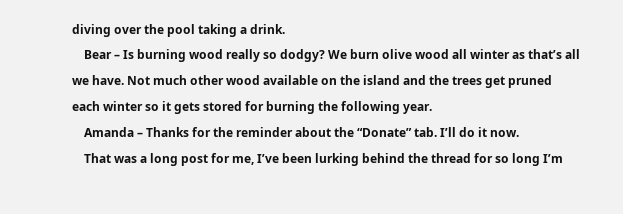diving over the pool taking a drink.
    Bear – Is burning wood really so dodgy? We burn olive wood all winter as that’s all we have. Not much other wood available on the island and the trees get pruned each winter so it gets stored for burning the following year.
    Amanda – Thanks for the reminder about the “Donate” tab. I’ll do it now.
    That was a long post for me, I’ve been lurking behind the thread for so long I’m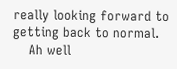really looking forward to getting back to normal.
    Ah well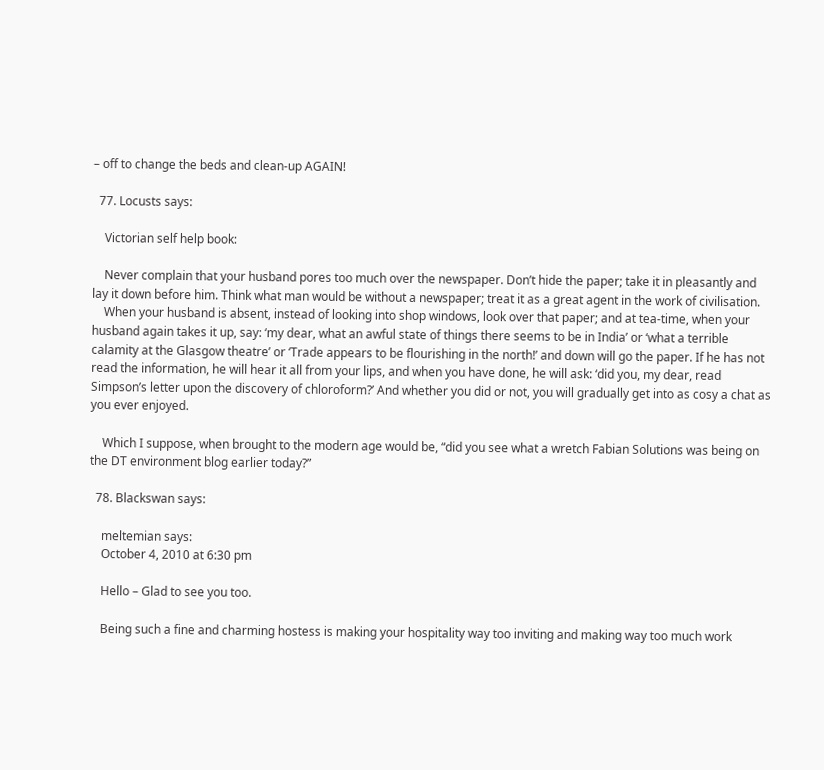– off to change the beds and clean-up AGAIN!

  77. Locusts says:

    Victorian self help book:

    Never complain that your husband pores too much over the newspaper. Don’t hide the paper; take it in pleasantly and lay it down before him. Think what man would be without a newspaper; treat it as a great agent in the work of civilisation.
    When your husband is absent, instead of looking into shop windows, look over that paper; and at tea-time, when your husband again takes it up, say: ‘my dear, what an awful state of things there seems to be in India’ or ‘what a terrible calamity at the Glasgow theatre’ or ‘Trade appears to be flourishing in the north!’ and down will go the paper. If he has not read the information, he will hear it all from your lips, and when you have done, he will ask: ‘did you, my dear, read Simpson’s letter upon the discovery of chloroform?’ And whether you did or not, you will gradually get into as cosy a chat as you ever enjoyed.

    Which I suppose, when brought to the modern age would be, “did you see what a wretch Fabian Solutions was being on the DT environment blog earlier today?”

  78. Blackswan says:

    meltemian says:
    October 4, 2010 at 6:30 pm

    Hello – Glad to see you too.

    Being such a fine and charming hostess is making your hospitality way too inviting and making way too much work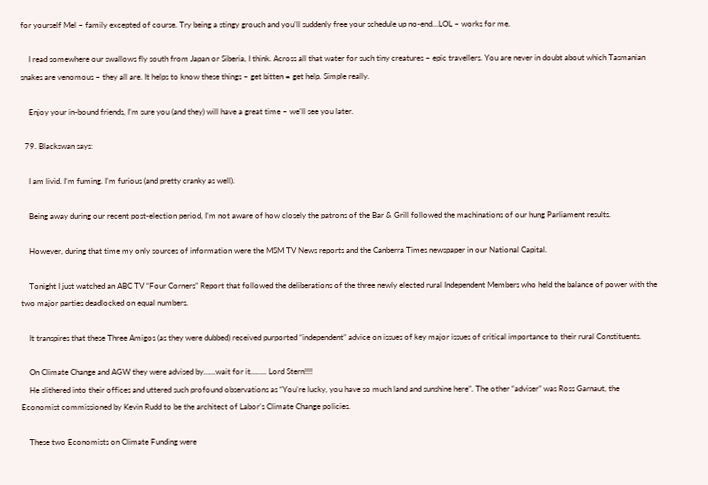for yourself Mel – family excepted of course. Try being a stingy grouch and you’ll suddenly free your schedule up no-end…LOL – works for me.

    I read somewhere our swallows fly south from Japan or Siberia, I think. Across all that water for such tiny creatures – epic travellers. You are never in doubt about which Tasmanian snakes are venomous – they all are. It helps to know these things – get bitten = get help. Simple really.

    Enjoy your in-bound friends, I’m sure you (and they) will have a great time – we’ll see you later.

  79. Blackswan says:

    I am livid. I’m fuming. I’m furious (and pretty cranky as well).

    Being away during our recent post-election period, I’m not aware of how closely the patrons of the Bar & Grill followed the machinations of our hung Parliament results.

    However, during that time my only sources of information were the MSM TV News reports and the Canberra Times newspaper in our National Capital.

    Tonight I just watched an ABC TV “Four Corners” Report that followed the deliberations of the three newly elected rural Independent Members who held the balance of power with the two major parties deadlocked on equal numbers.

    It transpires that these Three Amigos (as they were dubbed) received purported “independent” advice on issues of key major issues of critical importance to their rural Constituents.

    On Climate Change and AGW they were advised by……wait for it…….. Lord Stern!!!!
    He slithered into their offices and uttered such profound observations as “You’re lucky, you have so much land and sunshine here”. The other “adviser” was Ross Garnaut, the Economist commissioned by Kevin Rudd to be the architect of Labor’s Climate Change policies.

    These two Economists on Climate Funding were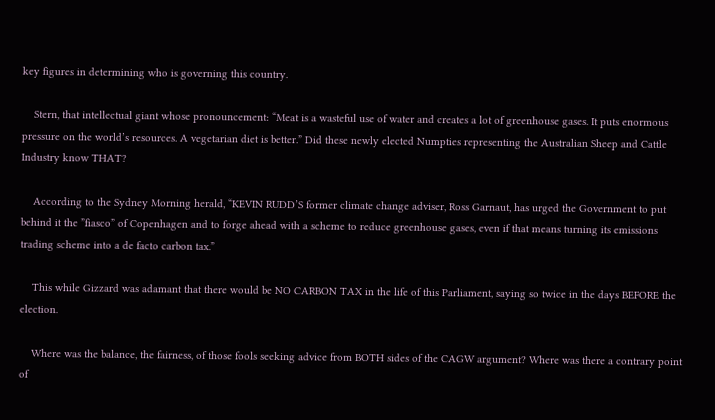key figures in determining who is governing this country.

    Stern, that intellectual giant whose pronouncement: “Meat is a wasteful use of water and creates a lot of greenhouse gases. It puts enormous pressure on the world’s resources. A vegetarian diet is better.” Did these newly elected Numpties representing the Australian Sheep and Cattle Industry know THAT?

    According to the Sydney Morning herald, “KEVIN RUDD’S former climate change adviser, Ross Garnaut, has urged the Government to put behind it the ”fiasco” of Copenhagen and to forge ahead with a scheme to reduce greenhouse gases, even if that means turning its emissions trading scheme into a de facto carbon tax.”

    This while Gizzard was adamant that there would be NO CARBON TAX in the life of this Parliament, saying so twice in the days BEFORE the election.

    Where was the balance, the fairness, of those fools seeking advice from BOTH sides of the CAGW argument? Where was there a contrary point of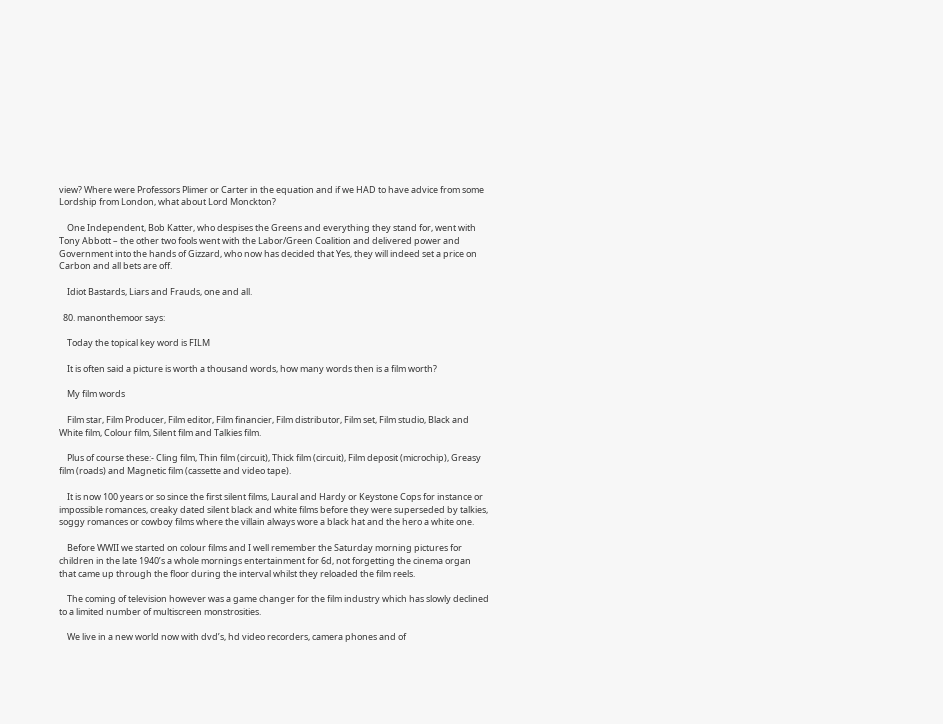view? Where were Professors Plimer or Carter in the equation and if we HAD to have advice from some Lordship from London, what about Lord Monckton?

    One Independent, Bob Katter, who despises the Greens and everything they stand for, went with Tony Abbott – the other two fools went with the Labor/Green Coalition and delivered power and Government into the hands of Gizzard, who now has decided that Yes, they will indeed set a price on Carbon and all bets are off.

    Idiot Bastards, Liars and Frauds, one and all.

  80. manonthemoor says:

    Today the topical key word is FILM

    It is often said a picture is worth a thousand words, how many words then is a film worth?

    My film words

    Film star, Film Producer, Film editor, Film financier, Film distributor, Film set, Film studio, Black and White film, Colour film, Silent film and Talkies film.

    Plus of course these:- Cling film, Thin film (circuit), Thick film (circuit), Film deposit (microchip), Greasy film (roads) and Magnetic film (cassette and video tape).

    It is now 100 years or so since the first silent films, Laural and Hardy or Keystone Cops for instance or impossible romances, creaky dated silent black and white films before they were superseded by talkies, soggy romances or cowboy films where the villain always wore a black hat and the hero a white one.

    Before WWII we started on colour films and I well remember the Saturday morning pictures for children in the late 1940’s a whole mornings entertainment for 6d, not forgetting the cinema organ that came up through the floor during the interval whilst they reloaded the film reels.

    The coming of television however was a game changer for the film industry which has slowly declined to a limited number of multiscreen monstrosities.

    We live in a new world now with dvd’s, hd video recorders, camera phones and of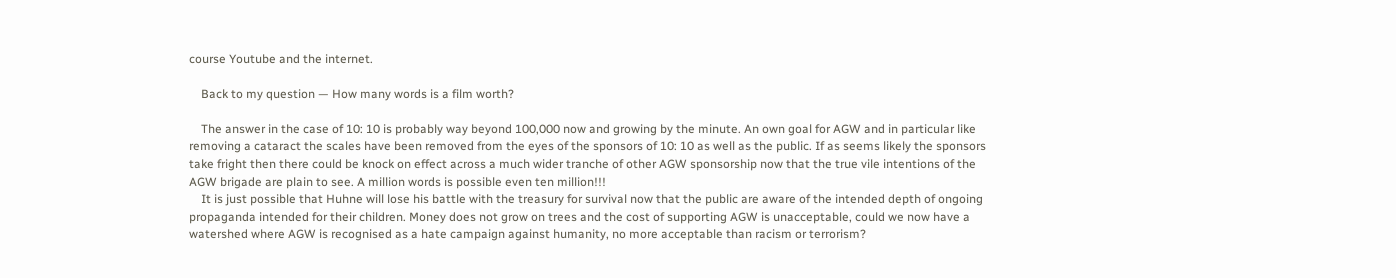course Youtube and the internet.

    Back to my question — How many words is a film worth?

    The answer in the case of 10: 10 is probably way beyond 100,000 now and growing by the minute. An own goal for AGW and in particular like removing a cataract the scales have been removed from the eyes of the sponsors of 10: 10 as well as the public. If as seems likely the sponsors take fright then there could be knock on effect across a much wider tranche of other AGW sponsorship now that the true vile intentions of the AGW brigade are plain to see. A million words is possible even ten million!!!
    It is just possible that Huhne will lose his battle with the treasury for survival now that the public are aware of the intended depth of ongoing propaganda intended for their children. Money does not grow on trees and the cost of supporting AGW is unacceptable, could we now have a watershed where AGW is recognised as a hate campaign against humanity, no more acceptable than racism or terrorism?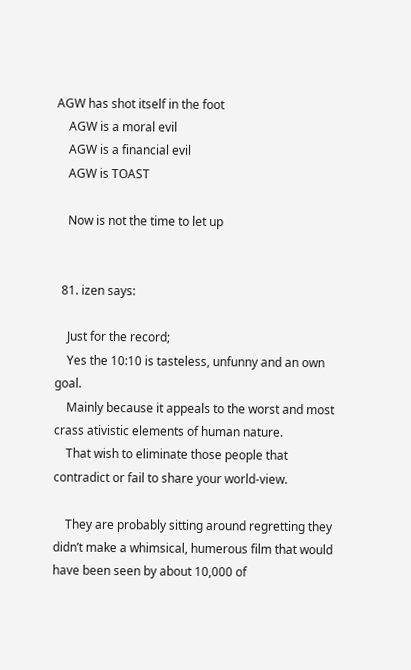AGW has shot itself in the foot
    AGW is a moral evil
    AGW is a financial evil
    AGW is TOAST

    Now is not the time to let up


  81. izen says:

    Just for the record;
    Yes the 10:10 is tasteless, unfunny and an own goal.
    Mainly because it appeals to the worst and most crass ativistic elements of human nature.
    That wish to eliminate those people that contradict or fail to share your world-view.

    They are probably sitting around regretting they didn’t make a whimsical, humerous film that would have been seen by about 10,000 of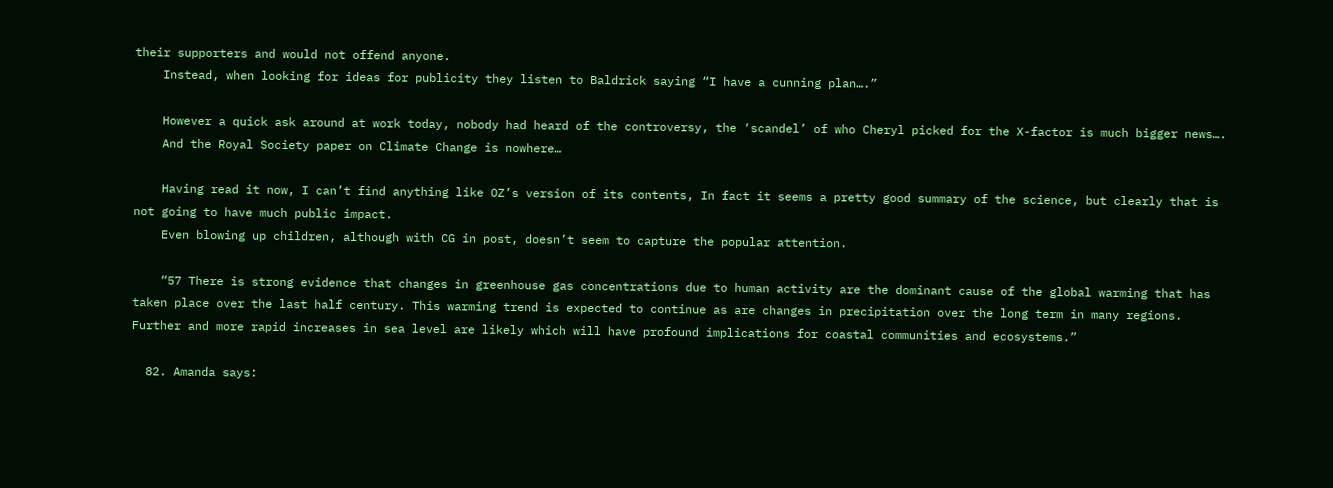their supporters and would not offend anyone.
    Instead, when looking for ideas for publicity they listen to Baldrick saying “I have a cunning plan….”

    However a quick ask around at work today, nobody had heard of the controversy, the ‘scandel’ of who Cheryl picked for the X-factor is much bigger news….
    And the Royal Society paper on Climate Change is nowhere…

    Having read it now, I can’t find anything like OZ’s version of its contents, In fact it seems a pretty good summary of the science, but clearly that is not going to have much public impact.
    Even blowing up children, although with CG in post, doesn’t seem to capture the popular attention.

    “57 There is strong evidence that changes in greenhouse gas concentrations due to human activity are the dominant cause of the global warming that has taken place over the last half century. This warming trend is expected to continue as are changes in precipitation over the long term in many regions. Further and more rapid increases in sea level are likely which will have profound implications for coastal communities and ecosystems.”

  82. Amanda says: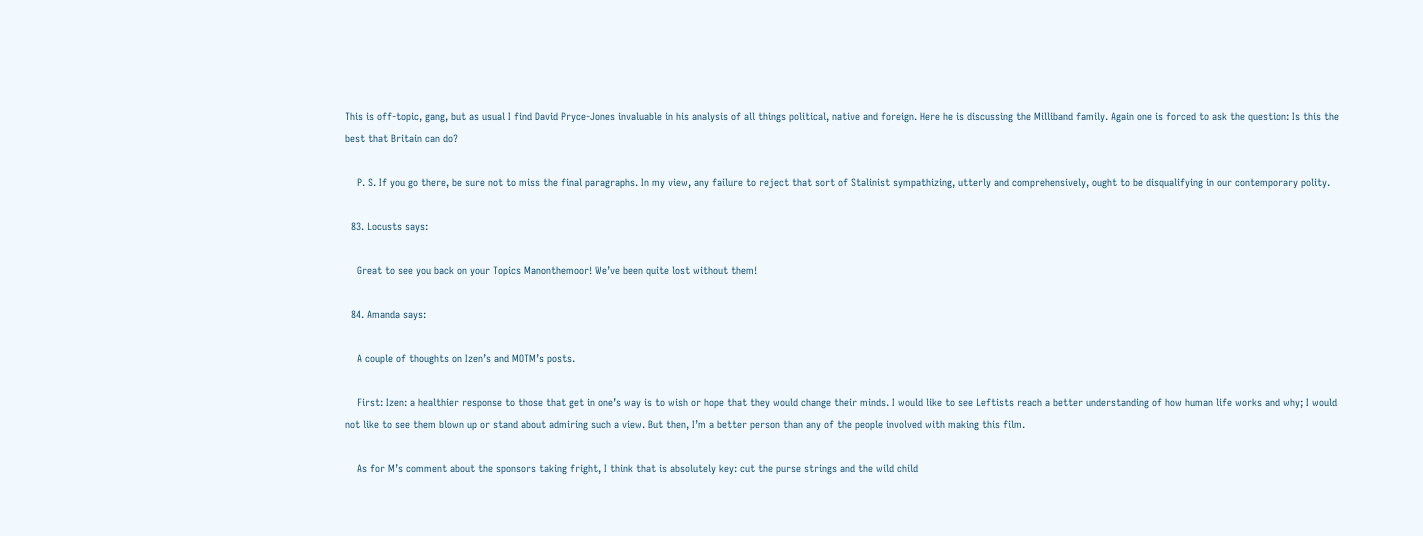This is off-topic, gang, but as usual I find David Pryce-Jones invaluable in his analysis of all things political, native and foreign. Here he is discussing the Milliband family. Again one is forced to ask the question: Is this the best that Britain can do?

    P. S. If you go there, be sure not to miss the final paragraphs. In my view, any failure to reject that sort of Stalinist sympathizing, utterly and comprehensively, ought to be disqualifying in our contemporary polity.

  83. Locusts says:

    Great to see you back on your Topics Manonthemoor! We’ve been quite lost without them!

  84. Amanda says:

    A couple of thoughts on Izen’s and MOTM’s posts.

    First: Izen: a healthier response to those that get in one’s way is to wish or hope that they would change their minds. I would like to see Leftists reach a better understanding of how human life works and why; I would not like to see them blown up or stand about admiring such a view. But then, I’m a better person than any of the people involved with making this film.

    As for M’s comment about the sponsors taking fright, I think that is absolutely key: cut the purse strings and the wild child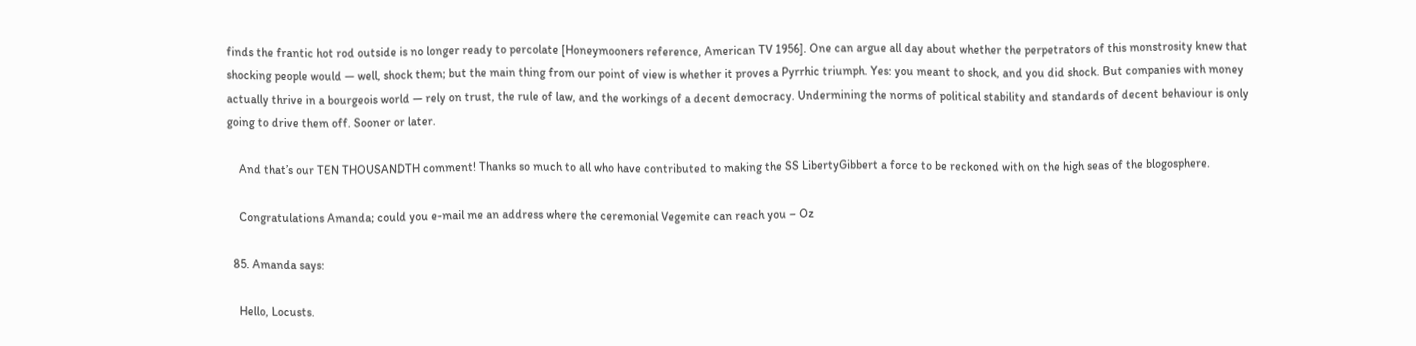finds the frantic hot rod outside is no longer ready to percolate [Honeymooners reference, American TV 1956]. One can argue all day about whether the perpetrators of this monstrosity knew that shocking people would — well, shock them; but the main thing from our point of view is whether it proves a Pyrrhic triumph. Yes: you meant to shock, and you did shock. But companies with money actually thrive in a bourgeois world — rely on trust, the rule of law, and the workings of a decent democracy. Undermining the norms of political stability and standards of decent behaviour is only going to drive them off. Sooner or later.

    And that’s our TEN THOUSANDTH comment! Thanks so much to all who have contributed to making the SS LibertyGibbert a force to be reckoned with on the high seas of the blogosphere.

    Congratulations Amanda; could you e-mail me an address where the ceremonial Vegemite can reach you – Oz

  85. Amanda says:

    Hello, Locusts.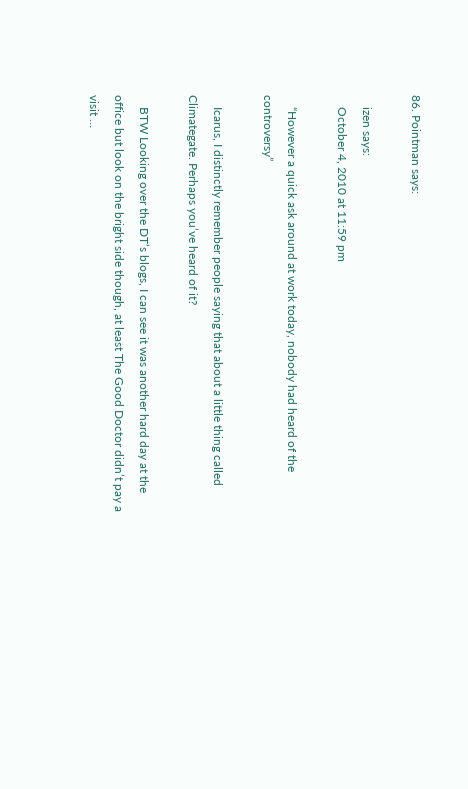86. Pointman says:

    izen says:
    October 4, 2010 at 11:59 pm

    “However a quick ask around at work today, nobody had heard of the controversy”

    Icarus, I distinctly remember people saying that about a little thing called Climategate. Perhaps you’ve heard of it?

    BTW Looking over the DT’s blogs, I can see it was another hard day at the office but look on the bright side though, at least The Good Doctor didn’t pay a visit …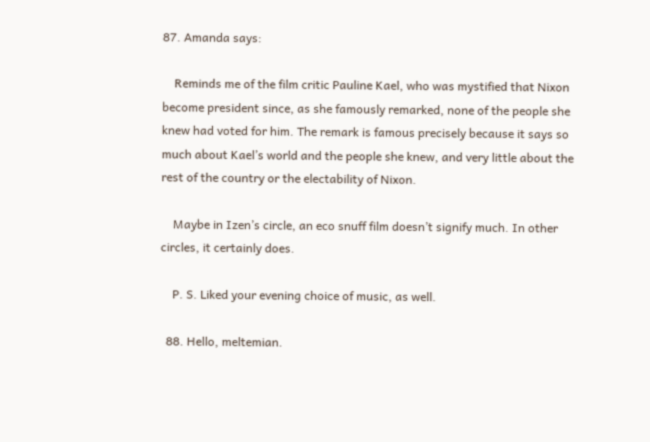87. Amanda says:

    Reminds me of the film critic Pauline Kael, who was mystified that Nixon become president since, as she famously remarked, none of the people she knew had voted for him. The remark is famous precisely because it says so much about Kael’s world and the people she knew, and very little about the rest of the country or the electability of Nixon.

    Maybe in Izen’s circle, an eco snuff film doesn’t signify much. In other circles, it certainly does.

    P. S. Liked your evening choice of music, as well.

  88. Hello, meltemian.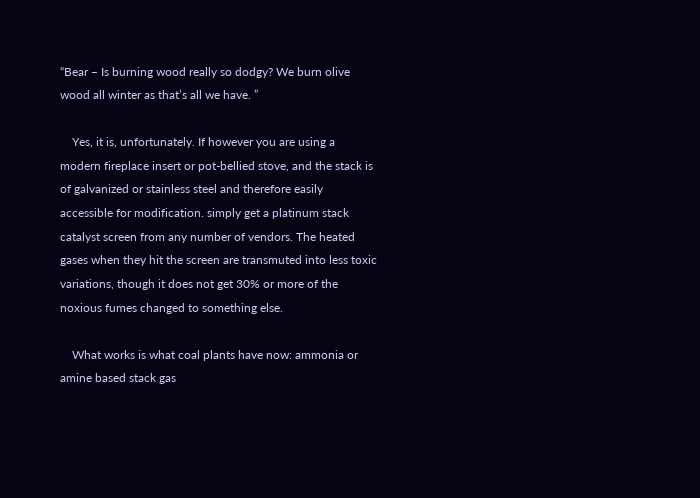“Bear – Is burning wood really so dodgy? We burn olive wood all winter as that’s all we have. ”

    Yes, it is, unfortunately. If however you are using a modern fireplace insert or pot-bellied stove, and the stack is of galvanized or stainless steel and therefore easily accessible for modification. simply get a platinum stack catalyst screen from any number of vendors. The heated gases when they hit the screen are transmuted into less toxic variations, though it does not get 30% or more of the noxious fumes changed to something else.

    What works is what coal plants have now: ammonia or amine based stack gas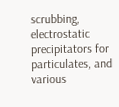scrubbing, electrostatic precipitators for particulates, and various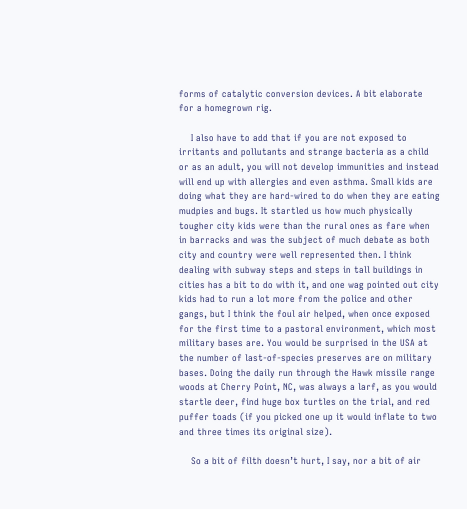forms of catalytic conversion devices. A bit elaborate for a homegrown rig.

    I also have to add that if you are not exposed to irritants and pollutants and strange bacteria as a child or as an adult, you will not develop immunities and instead will end up with allergies and even asthma. Small kids are doing what they are hard-wired to do when they are eating mudpies and bugs. It startled us how much physically tougher city kids were than the rural ones as fare when in barracks and was the subject of much debate as both city and country were well represented then. I think dealing with subway steps and steps in tall buildings in cities has a bit to do with it, and one wag pointed out city kids had to run a lot more from the police and other gangs, but I think the foul air helped, when once exposed for the first time to a pastoral environment, which most military bases are. You would be surprised in the USA at the number of last-of-species preserves are on military bases. Doing the daily run through the Hawk missile range woods at Cherry Point, NC, was always a larf, as you would startle deer, find huge box turtles on the trial, and red puffer toads (if you picked one up it would inflate to two and three times its original size).

    So a bit of filth doesn’t hurt, I say, nor a bit of air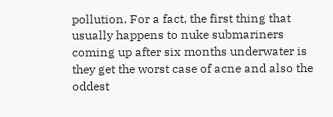pollution. For a fact, the first thing that usually happens to nuke submariners coming up after six months underwater is they get the worst case of acne and also the oddest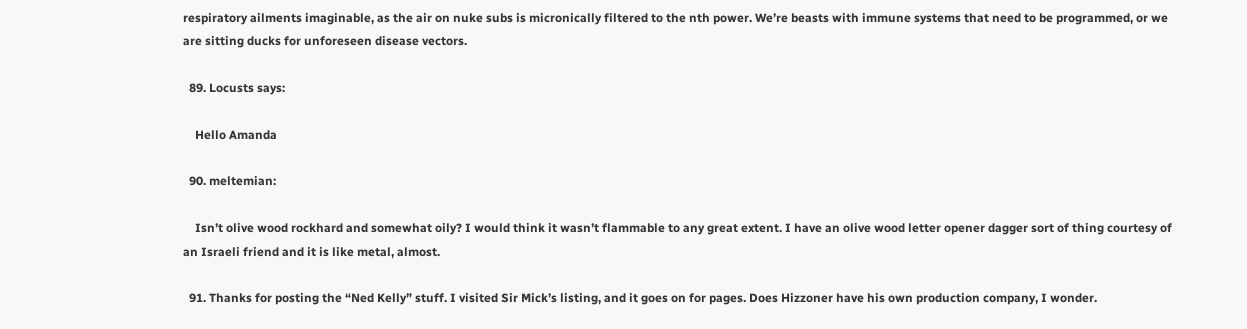respiratory ailments imaginable, as the air on nuke subs is micronically filtered to the nth power. We’re beasts with immune systems that need to be programmed, or we are sitting ducks for unforeseen disease vectors.

  89. Locusts says:

    Hello Amanda

  90. meltemian:

    Isn’t olive wood rockhard and somewhat oily? I would think it wasn’t flammable to any great extent. I have an olive wood letter opener dagger sort of thing courtesy of an Israeli friend and it is like metal, almost.

  91. Thanks for posting the “Ned Kelly” stuff. I visited Sir Mick’s listing, and it goes on for pages. Does Hizzoner have his own production company, I wonder.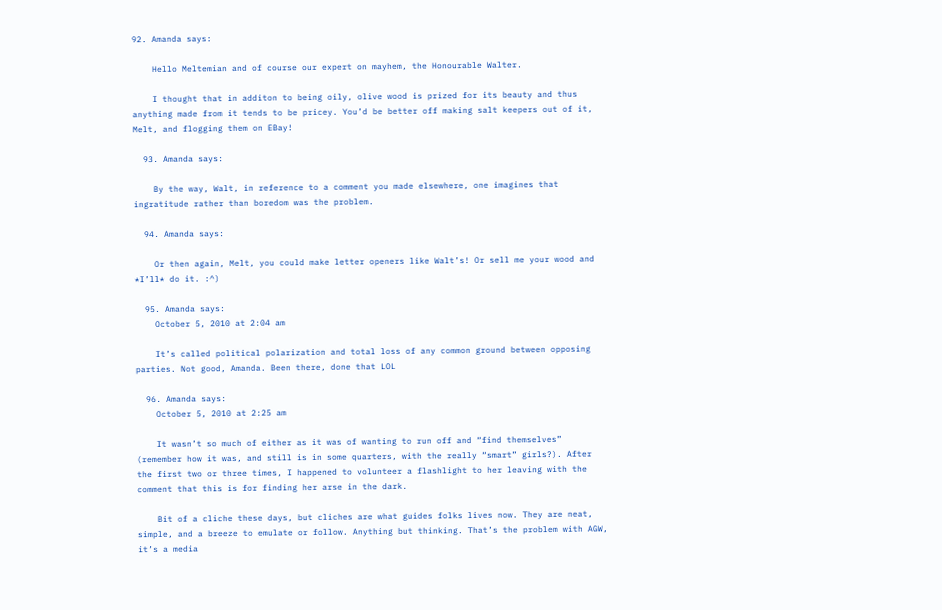92. Amanda says:

    Hello Meltemian and of course our expert on mayhem, the Honourable Walter.

    I thought that in additon to being oily, olive wood is prized for its beauty and thus anything made from it tends to be pricey. You’d be better off making salt keepers out of it, Melt, and flogging them on EBay!

  93. Amanda says:

    By the way, Walt, in reference to a comment you made elsewhere, one imagines that ingratitude rather than boredom was the problem.

  94. Amanda says:

    Or then again, Melt, you could make letter openers like Walt’s! Or sell me your wood and *I’ll* do it. :^)

  95. Amanda says:
    October 5, 2010 at 2:04 am

    It’s called political polarization and total loss of any common ground between opposing parties. Not good, Amanda. Been there, done that LOL

  96. Amanda says:
    October 5, 2010 at 2:25 am

    It wasn’t so much of either as it was of wanting to run off and “find themselves” (remember how it was, and still is in some quarters, with the really “smart” girls?). After the first two or three times, I happened to volunteer a flashlight to her leaving with the comment that this is for finding her arse in the dark.

    Bit of a cliche these days, but cliches are what guides folks lives now. They are neat, simple, and a breeze to emulate or follow. Anything but thinking. That’s the problem with AGW, it’s a media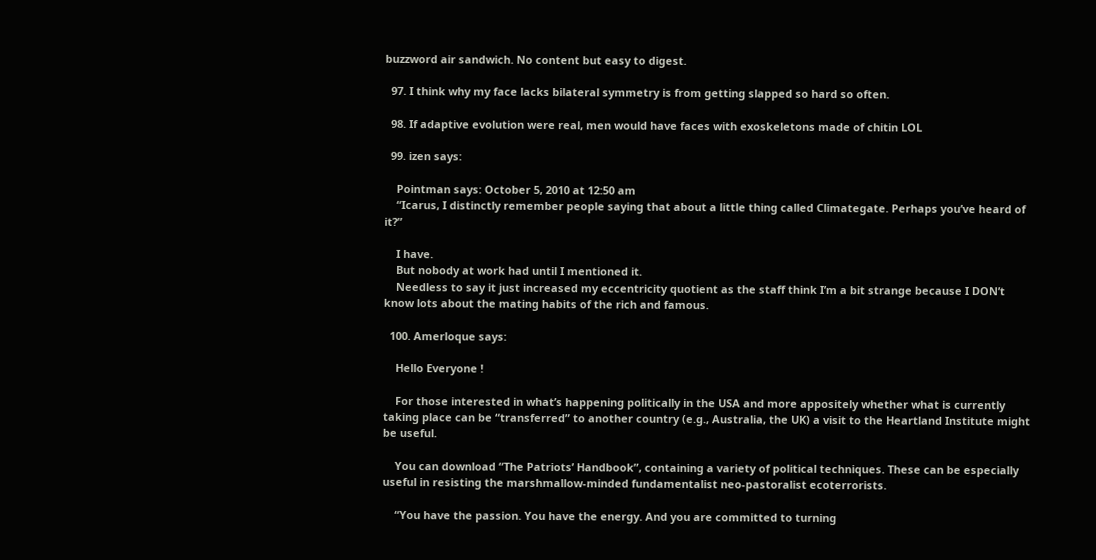buzzword air sandwich. No content but easy to digest.

  97. I think why my face lacks bilateral symmetry is from getting slapped so hard so often.

  98. If adaptive evolution were real, men would have faces with exoskeletons made of chitin LOL

  99. izen says:

    Pointman says: October 5, 2010 at 12:50 am
    “Icarus, I distinctly remember people saying that about a little thing called Climategate. Perhaps you’ve heard of it?”

    I have.
    But nobody at work had until I mentioned it.
    Needless to say it just increased my eccentricity quotient as the staff think I’m a bit strange because I DON’t know lots about the mating habits of the rich and famous.

  100. Amerloque says:

    Hello Everyone !

    For those interested in what’s happening politically in the USA and more appositely whether what is currently taking place can be “transferred” to another country (e.g., Australia, the UK) a visit to the Heartland Institute might be useful.

    You can download “The Patriots’ Handbook”, containing a variety of political techniques. These can be especially useful in resisting the marshmallow-minded fundamentalist neo-pastoralist ecoterrorists.

    “You have the passion. You have the energy. And you are committed to turning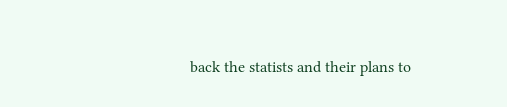back the statists and their plans to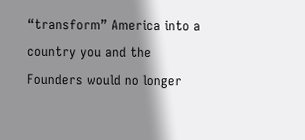“transform” America into a country you and the Founders would no longer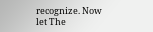recognize. Now let The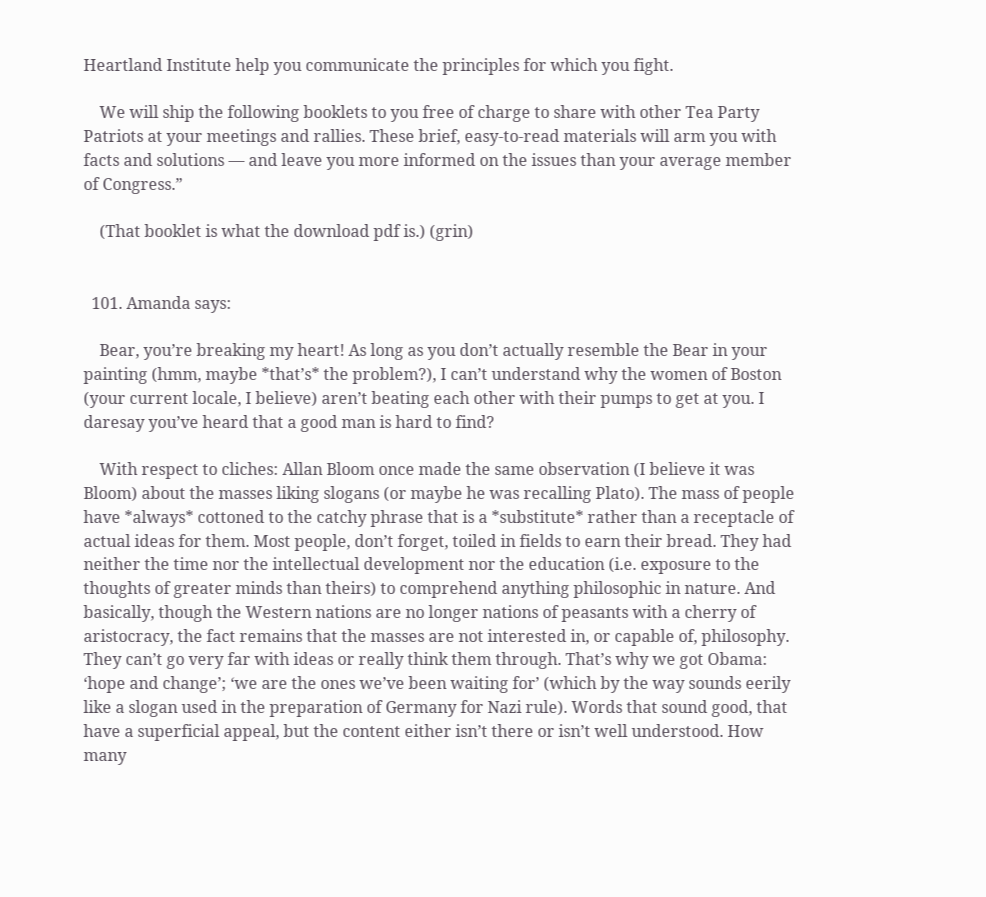Heartland Institute help you communicate the principles for which you fight.

    We will ship the following booklets to you free of charge to share with other Tea Party Patriots at your meetings and rallies. These brief, easy-to-read materials will arm you with facts and solutions — and leave you more informed on the issues than your average member of Congress.”

    (That booklet is what the download pdf is.) (grin)


  101. Amanda says:

    Bear, you’re breaking my heart! As long as you don’t actually resemble the Bear in your painting (hmm, maybe *that’s* the problem?), I can’t understand why the women of Boston (your current locale, I believe) aren’t beating each other with their pumps to get at you. I daresay you’ve heard that a good man is hard to find?

    With respect to cliches: Allan Bloom once made the same observation (I believe it was Bloom) about the masses liking slogans (or maybe he was recalling Plato). The mass of people have *always* cottoned to the catchy phrase that is a *substitute* rather than a receptacle of actual ideas for them. Most people, don’t forget, toiled in fields to earn their bread. They had neither the time nor the intellectual development nor the education (i.e. exposure to the thoughts of greater minds than theirs) to comprehend anything philosophic in nature. And basically, though the Western nations are no longer nations of peasants with a cherry of aristocracy, the fact remains that the masses are not interested in, or capable of, philosophy. They can’t go very far with ideas or really think them through. That’s why we got Obama: ‘hope and change’; ‘we are the ones we’ve been waiting for’ (which by the way sounds eerily like a slogan used in the preparation of Germany for Nazi rule). Words that sound good, that have a superficial appeal, but the content either isn’t there or isn’t well understood. How many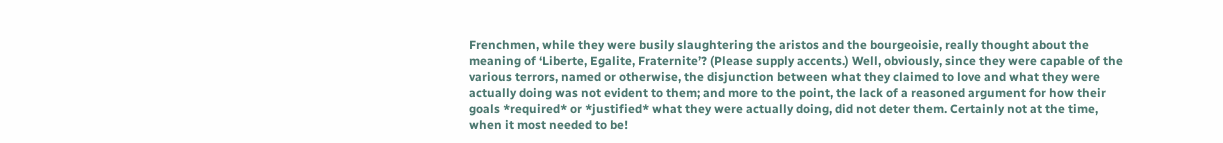Frenchmen, while they were busily slaughtering the aristos and the bourgeoisie, really thought about the meaning of ‘Liberte, Egalite, Fraternite’? (Please supply accents.) Well, obviously, since they were capable of the various terrors, named or otherwise, the disjunction between what they claimed to love and what they were actually doing was not evident to them; and more to the point, the lack of a reasoned argument for how their goals *required* or *justified* what they were actually doing, did not deter them. Certainly not at the time, when it most needed to be!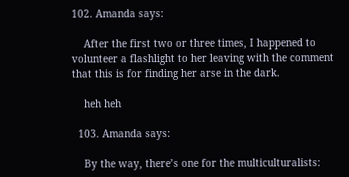102. Amanda says:

    After the first two or three times, I happened to volunteer a flashlight to her leaving with the comment that this is for finding her arse in the dark.

    heh heh

  103. Amanda says:

    By the way, there’s one for the multiculturalists: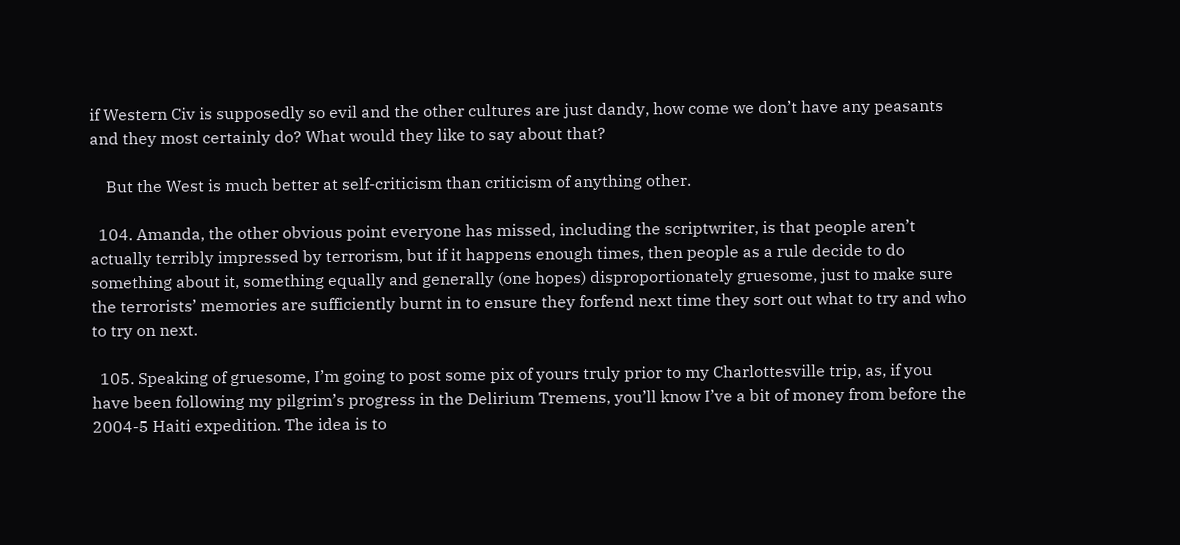if Western Civ is supposedly so evil and the other cultures are just dandy, how come we don’t have any peasants and they most certainly do? What would they like to say about that?

    But the West is much better at self-criticism than criticism of anything other.

  104. Amanda, the other obvious point everyone has missed, including the scriptwriter, is that people aren’t actually terribly impressed by terrorism, but if it happens enough times, then people as a rule decide to do something about it, something equally and generally (one hopes) disproportionately gruesome, just to make sure the terrorists’ memories are sufficiently burnt in to ensure they forfend next time they sort out what to try and who to try on next.

  105. Speaking of gruesome, I’m going to post some pix of yours truly prior to my Charlottesville trip, as, if you have been following my pilgrim’s progress in the Delirium Tremens, you’ll know I’ve a bit of money from before the 2004-5 Haiti expedition. The idea is to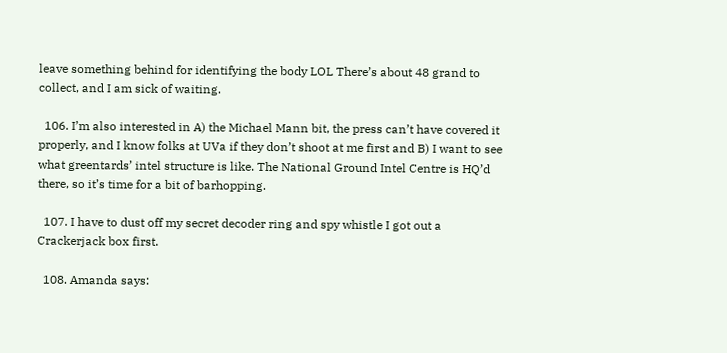leave something behind for identifying the body LOL There’s about 48 grand to collect, and I am sick of waiting.

  106. I’m also interested in A) the Michael Mann bit, the press can’t have covered it properly, and I know folks at UVa if they don’t shoot at me first and B) I want to see what greentards’ intel structure is like. The National Ground Intel Centre is HQ’d there, so it’s time for a bit of barhopping.

  107. I have to dust off my secret decoder ring and spy whistle I got out a Crackerjack box first.

  108. Amanda says: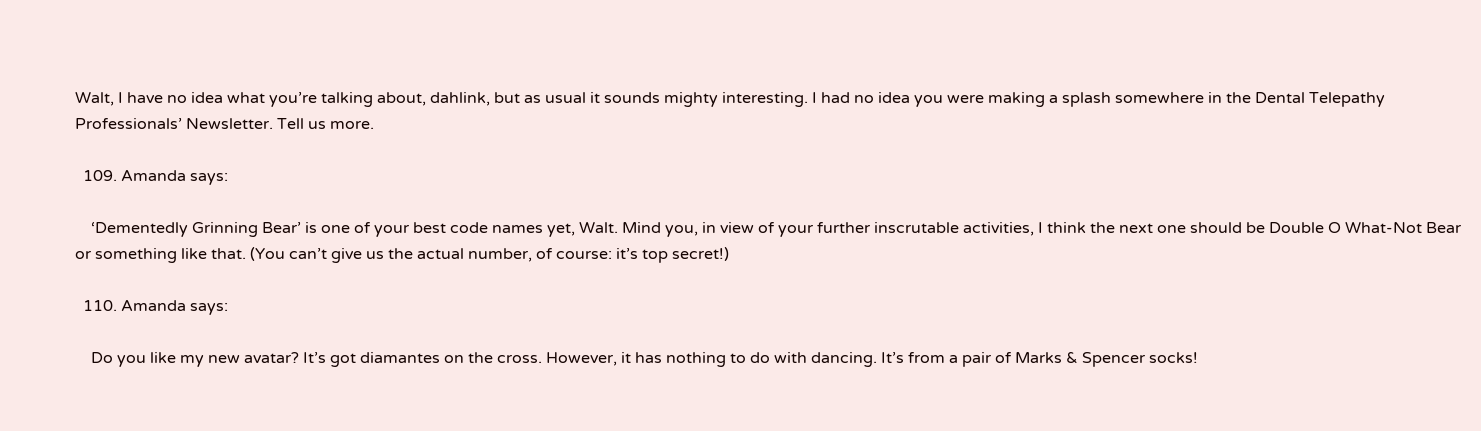Walt, I have no idea what you’re talking about, dahlink, but as usual it sounds mighty interesting. I had no idea you were making a splash somewhere in the Dental Telepathy Professionals’ Newsletter. Tell us more.

  109. Amanda says:

    ‘Dementedly Grinning Bear’ is one of your best code names yet, Walt. Mind you, in view of your further inscrutable activities, I think the next one should be Double O What-Not Bear or something like that. (You can’t give us the actual number, of course: it’s top secret!)

  110. Amanda says:

    Do you like my new avatar? It’s got diamantes on the cross. However, it has nothing to do with dancing. It’s from a pair of Marks & Spencer socks!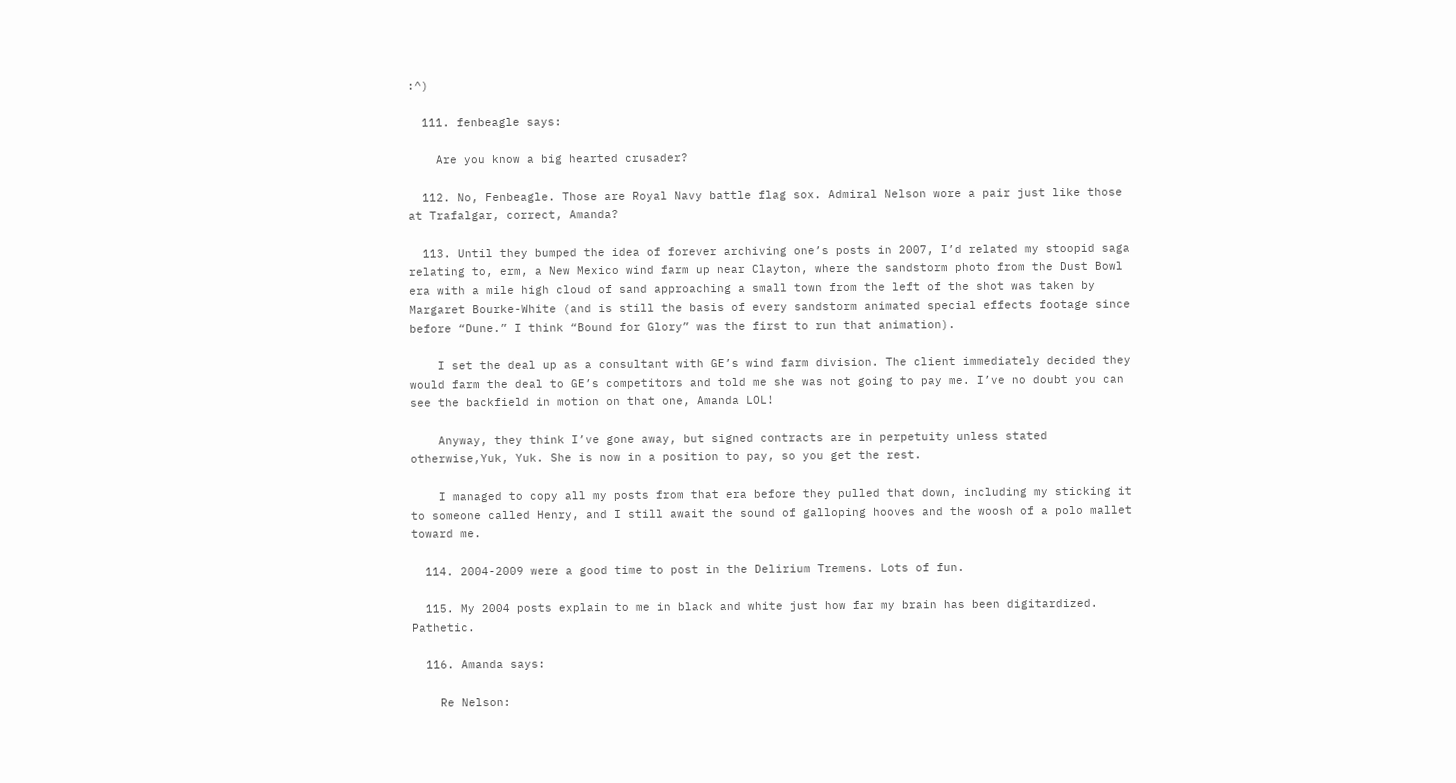:^)

  111. fenbeagle says:

    Are you know a big hearted crusader?

  112. No, Fenbeagle. Those are Royal Navy battle flag sox. Admiral Nelson wore a pair just like those at Trafalgar, correct, Amanda?

  113. Until they bumped the idea of forever archiving one’s posts in 2007, I’d related my stoopid saga relating to, erm, a New Mexico wind farm up near Clayton, where the sandstorm photo from the Dust Bowl era with a mile high cloud of sand approaching a small town from the left of the shot was taken by Margaret Bourke-White (and is still the basis of every sandstorm animated special effects footage since before “Dune.” I think “Bound for Glory” was the first to run that animation).

    I set the deal up as a consultant with GE’s wind farm division. The client immediately decided they would farm the deal to GE’s competitors and told me she was not going to pay me. I’ve no doubt you can see the backfield in motion on that one, Amanda LOL!

    Anyway, they think I’ve gone away, but signed contracts are in perpetuity unless stated otherwise,Yuk, Yuk. She is now in a position to pay, so you get the rest.

    I managed to copy all my posts from that era before they pulled that down, including my sticking it to someone called Henry, and I still await the sound of galloping hooves and the woosh of a polo mallet toward me.

  114. 2004-2009 were a good time to post in the Delirium Tremens. Lots of fun.

  115. My 2004 posts explain to me in black and white just how far my brain has been digitardized. Pathetic.

  116. Amanda says:

    Re Nelson: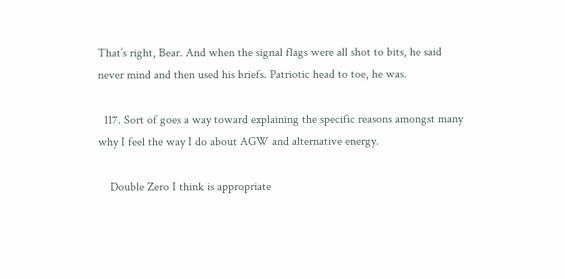That’s right, Bear. And when the signal flags were all shot to bits, he said never mind and then used his briefs. Patriotic head to toe, he was.

  117. Sort of goes a way toward explaining the specific reasons amongst many why I feel the way I do about AGW and alternative energy.

    Double Zero I think is appropriate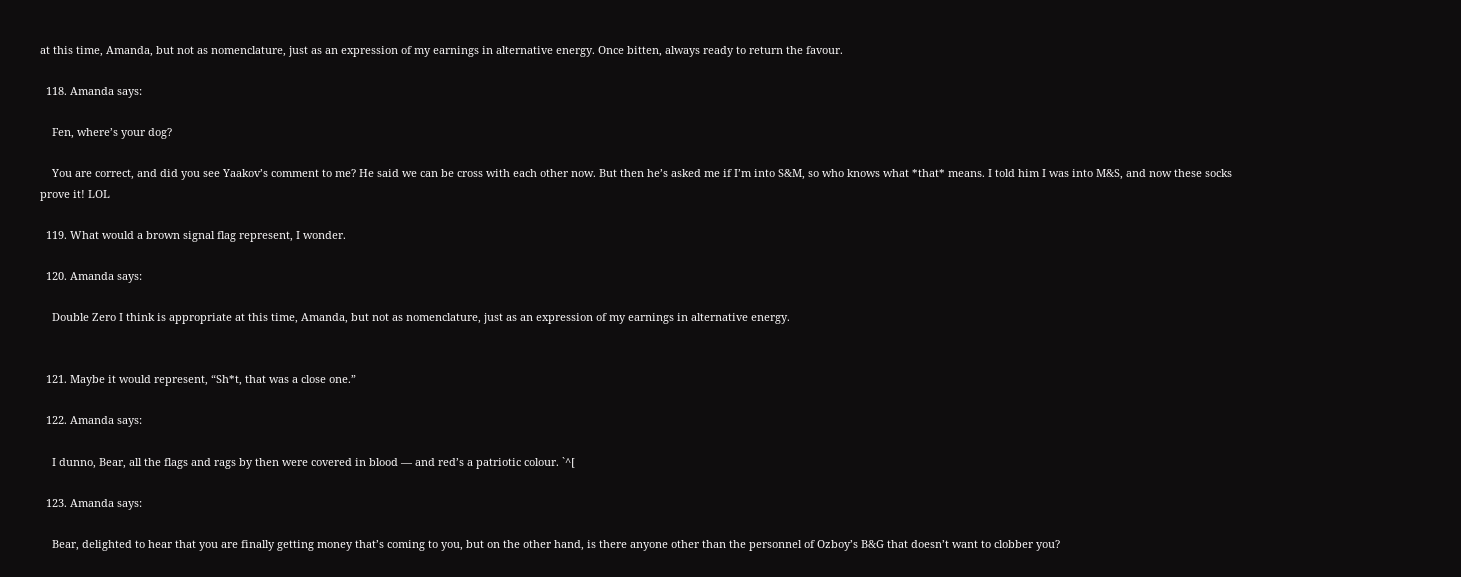at this time, Amanda, but not as nomenclature, just as an expression of my earnings in alternative energy. Once bitten, always ready to return the favour.

  118. Amanda says:

    Fen, where’s your dog?

    You are correct, and did you see Yaakov’s comment to me? He said we can be cross with each other now. But then he’s asked me if I’m into S&M, so who knows what *that* means. I told him I was into M&S, and now these socks prove it! LOL

  119. What would a brown signal flag represent, I wonder.

  120. Amanda says:

    Double Zero I think is appropriate at this time, Amanda, but not as nomenclature, just as an expression of my earnings in alternative energy.


  121. Maybe it would represent, “Sh*t, that was a close one.”

  122. Amanda says:

    I dunno, Bear, all the flags and rags by then were covered in blood — and red’s a patriotic colour. `^[

  123. Amanda says:

    Bear, delighted to hear that you are finally getting money that’s coming to you, but on the other hand, is there anyone other than the personnel of Ozboy’s B&G that doesn’t want to clobber you?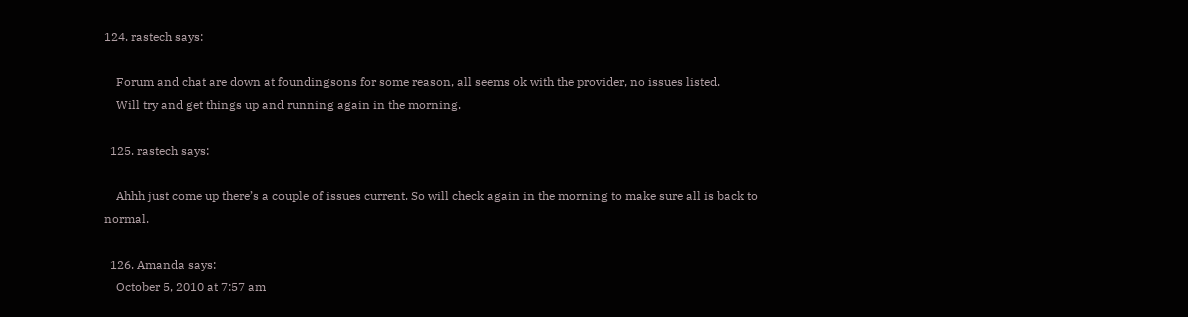124. rastech says:

    Forum and chat are down at foundingsons for some reason, all seems ok with the provider, no issues listed.
    Will try and get things up and running again in the morning.

  125. rastech says:

    Ahhh just come up there’s a couple of issues current. So will check again in the morning to make sure all is back to normal.

  126. Amanda says:
    October 5, 2010 at 7:57 am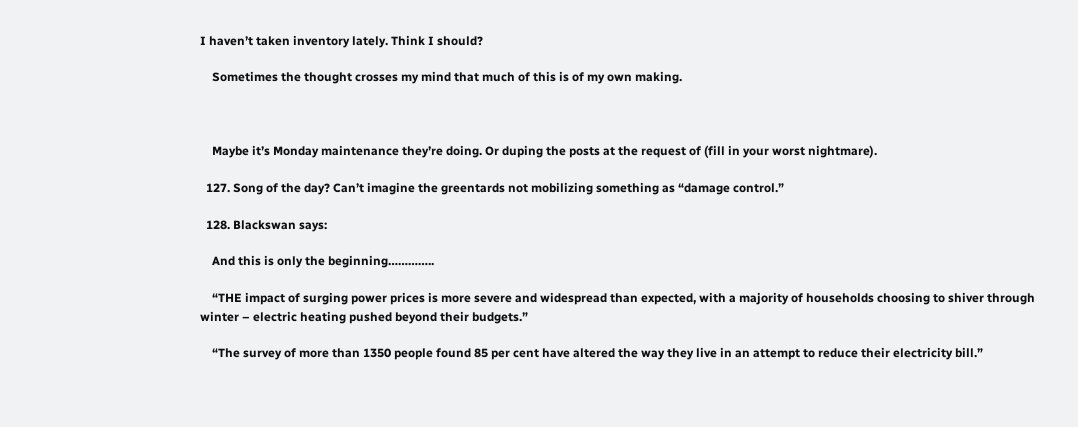I haven’t taken inventory lately. Think I should?

    Sometimes the thought crosses my mind that much of this is of my own making.



    Maybe it’s Monday maintenance they’re doing. Or duping the posts at the request of (fill in your worst nightmare).

  127. Song of the day? Can’t imagine the greentards not mobilizing something as “damage control.”

  128. Blackswan says:

    And this is only the beginning…………..

    “THE impact of surging power prices is more severe and widespread than expected, with a majority of households choosing to shiver through winter – electric heating pushed beyond their budgets.”

    “The survey of more than 1350 people found 85 per cent have altered the way they live in an attempt to reduce their electricity bill.”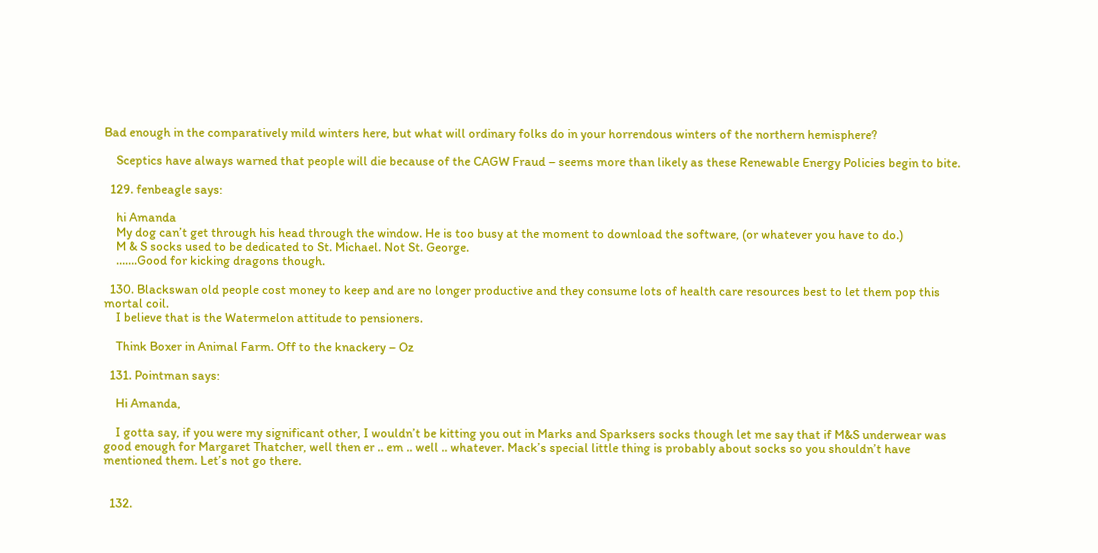Bad enough in the comparatively mild winters here, but what will ordinary folks do in your horrendous winters of the northern hemisphere?

    Sceptics have always warned that people will die because of the CAGW Fraud – seems more than likely as these Renewable Energy Policies begin to bite.

  129. fenbeagle says:

    hi Amanda
    My dog can’t get through his head through the window. He is too busy at the moment to download the software, (or whatever you have to do.)
    M & S socks used to be dedicated to St. Michael. Not St. George.
    …….Good for kicking dragons though.

  130. Blackswan old people cost money to keep and are no longer productive and they consume lots of health care resources best to let them pop this mortal coil.
    I believe that is the Watermelon attitude to pensioners.

    Think Boxer in Animal Farm. Off to the knackery – Oz

  131. Pointman says:

    Hi Amanda,

    I gotta say, if you were my significant other, I wouldn’t be kitting you out in Marks and Sparksers socks though let me say that if M&S underwear was good enough for Margaret Thatcher, well then er .. em .. well .. whatever. Mack’s special little thing is probably about socks so you shouldn’t have mentioned them. Let’s not go there.


  132.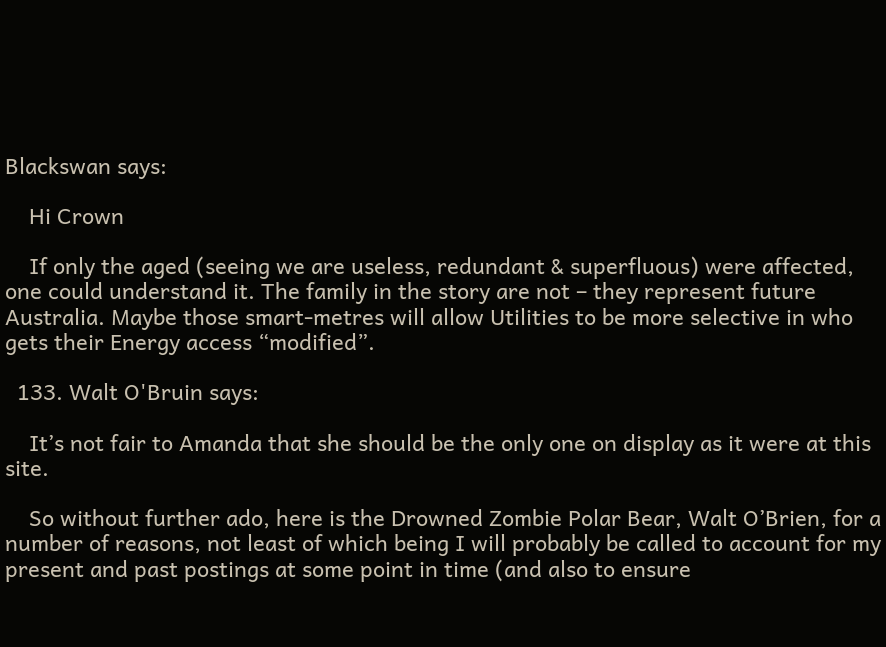Blackswan says:

    Hi Crown

    If only the aged (seeing we are useless, redundant & superfluous) were affected, one could understand it. The family in the story are not – they represent future Australia. Maybe those smart-metres will allow Utilities to be more selective in who gets their Energy access “modified”.

  133. Walt O'Bruin says:

    It’s not fair to Amanda that she should be the only one on display as it were at this site.

    So without further ado, here is the Drowned Zombie Polar Bear, Walt O’Brien, for a number of reasons, not least of which being I will probably be called to account for my present and past postings at some point in time (and also to ensure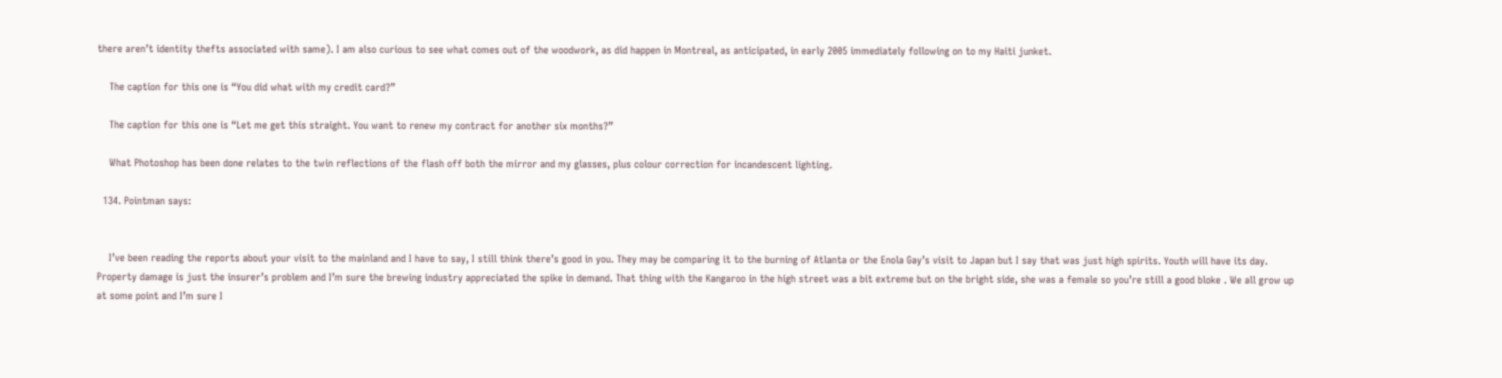there aren’t identity thefts associated with same). I am also curious to see what comes out of the woodwork, as did happen in Montreal, as anticipated, in early 2005 immediately following on to my Haiti junket.

    The caption for this one is “You did what with my credit card?”

    The caption for this one is “Let me get this straight. You want to renew my contract for another six months?”

    What Photoshop has been done relates to the twin reflections of the flash off both the mirror and my glasses, plus colour correction for incandescent lighting.

  134. Pointman says:


    I’ve been reading the reports about your visit to the mainland and I have to say, I still think there’s good in you. They may be comparing it to the burning of Atlanta or the Enola Gay’s visit to Japan but I say that was just high spirits. Youth will have its day. Property damage is just the insurer’s problem and I’m sure the brewing industry appreciated the spike in demand. That thing with the Kangaroo in the high street was a bit extreme but on the bright side, she was a female so you’re still a good bloke . We all grow up at some point and I’m sure I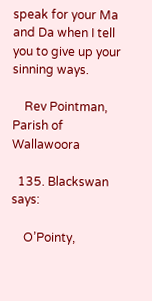speak for your Ma and Da when I tell you to give up your sinning ways.

    Rev Pointman, Parish of Wallawoora

  135. Blackswan says:

    O’Pointy,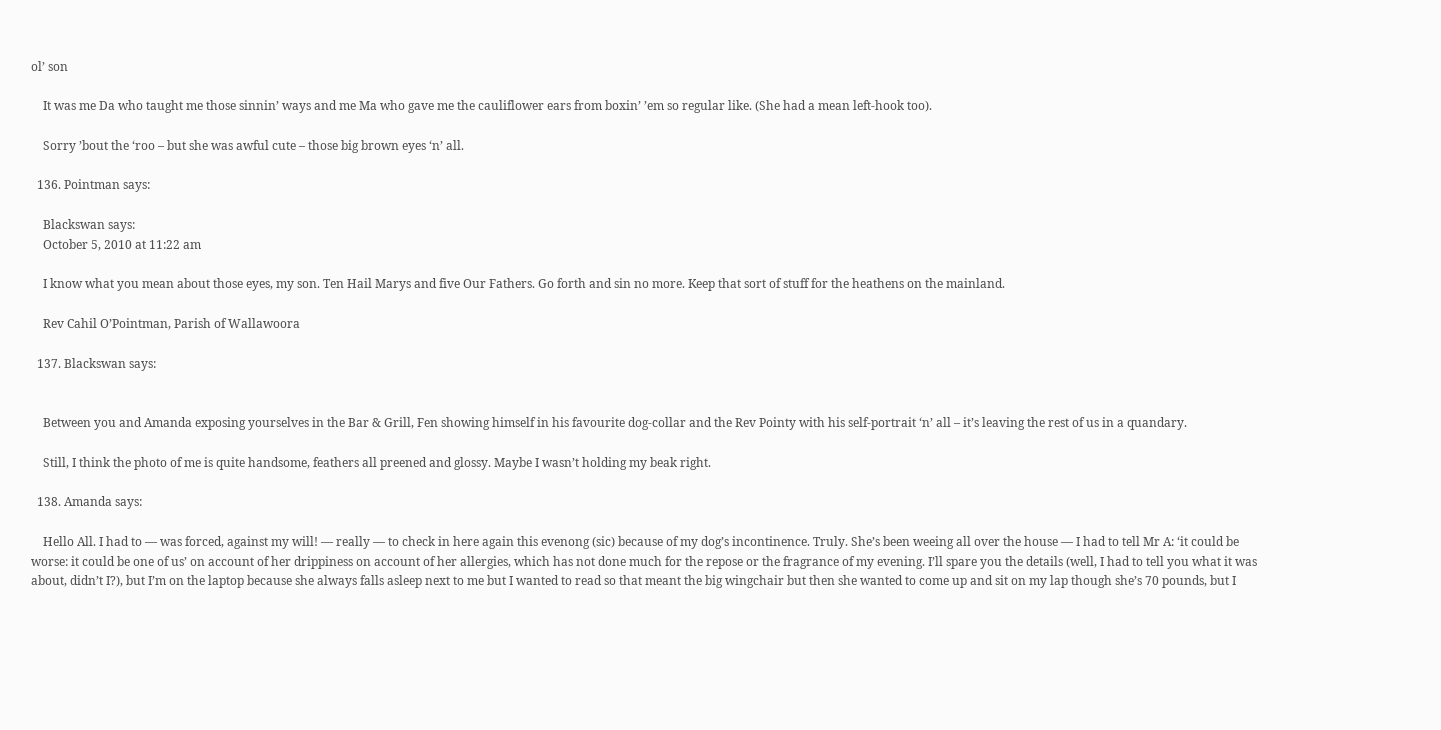ol’ son

    It was me Da who taught me those sinnin’ ways and me Ma who gave me the cauliflower ears from boxin’ ’em so regular like. (She had a mean left-hook too).

    Sorry ’bout the ‘roo – but she was awful cute – those big brown eyes ‘n’ all.

  136. Pointman says:

    Blackswan says:
    October 5, 2010 at 11:22 am

    I know what you mean about those eyes, my son. Ten Hail Marys and five Our Fathers. Go forth and sin no more. Keep that sort of stuff for the heathens on the mainland.

    Rev Cahil O’Pointman, Parish of Wallawoora

  137. Blackswan says:


    Between you and Amanda exposing yourselves in the Bar & Grill, Fen showing himself in his favourite dog-collar and the Rev Pointy with his self-portrait ‘n’ all – it’s leaving the rest of us in a quandary.

    Still, I think the photo of me is quite handsome, feathers all preened and glossy. Maybe I wasn’t holding my beak right.

  138. Amanda says:

    Hello All. I had to — was forced, against my will! — really — to check in here again this evenong (sic) because of my dog’s incontinence. Truly. She’s been weeing all over the house — I had to tell Mr A: ‘it could be worse: it could be one of us’ on account of her drippiness on account of her allergies, which has not done much for the repose or the fragrance of my evening. I’ll spare you the details (well, I had to tell you what it was about, didn’t I?), but I’m on the laptop because she always falls asleep next to me but I wanted to read so that meant the big wingchair but then she wanted to come up and sit on my lap though she’s 70 pounds, but I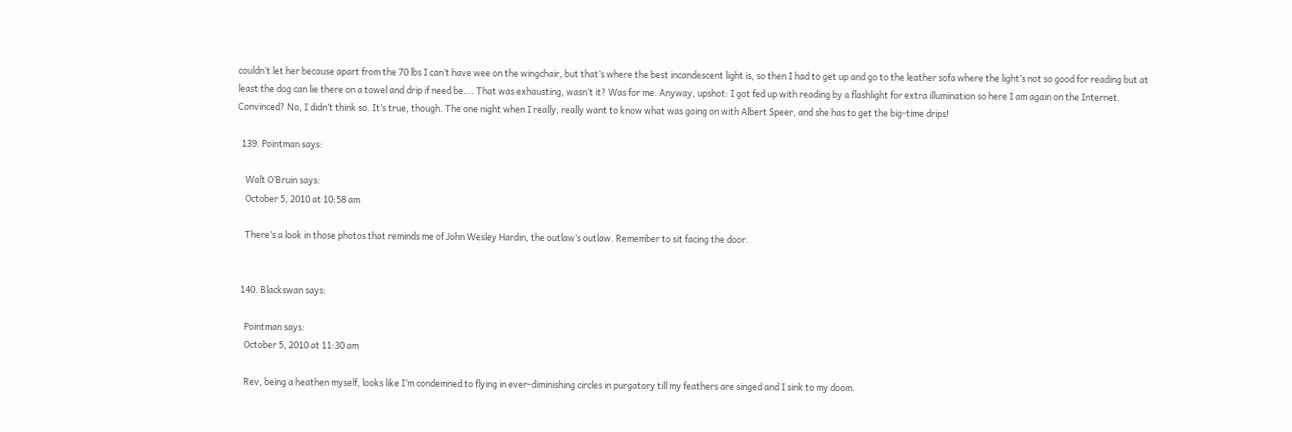couldn’t let her because apart from the 70 lbs I can’t have wee on the wingchair, but that’s where the best incandescent light is, so then I had to get up and go to the leather sofa where the light’s not so good for reading but at least the dog can lie there on a towel and drip if need be…. That was exhausting, wasn’t it? Was for me. Anyway, upshot: I got fed up with reading by a flashlight for extra illumination so here I am again on the Internet. Convinced? No, I didn’t think so. It’s true, though. The one night when I really, really want to know what was going on with Albert Speer, and she has to get the big-time drips!

  139. Pointman says:

    Walt O’Bruin says:
    October 5, 2010 at 10:58 am

    There’s a look in those photos that reminds me of John Wesley Hardin, the outlaw’s outlaw. Remember to sit facing the door.


  140. Blackswan says:

    Pointman says:
    October 5, 2010 at 11:30 am

    Rev, being a heathen myself, looks like I’m condemned to flying in ever-diminishing circles in purgatory till my feathers are singed and I sink to my doom.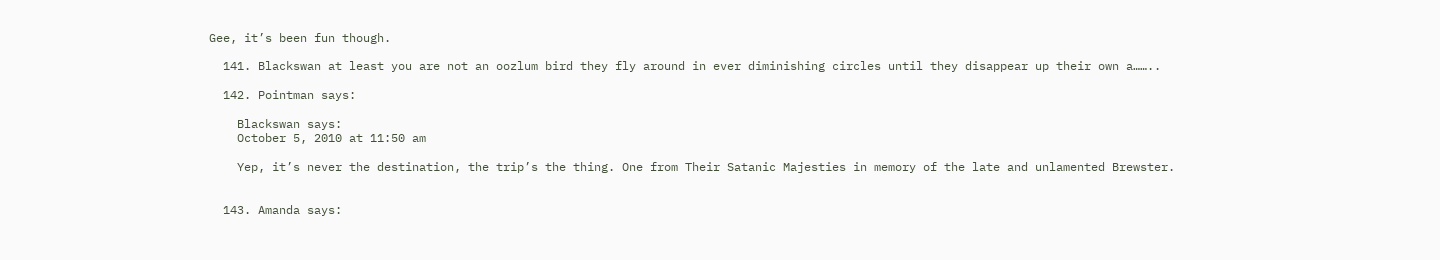Gee, it’s been fun though.

  141. Blackswan at least you are not an oozlum bird they fly around in ever diminishing circles until they disappear up their own a……..

  142. Pointman says:

    Blackswan says:
    October 5, 2010 at 11:50 am

    Yep, it’s never the destination, the trip’s the thing. One from Their Satanic Majesties in memory of the late and unlamented Brewster.


  143. Amanda says: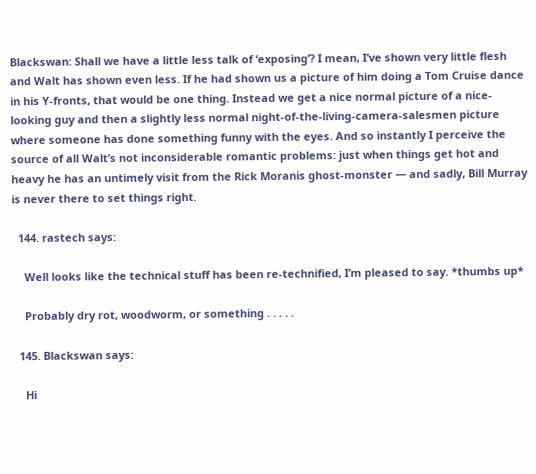Blackswan: Shall we have a little less talk of ‘exposing’? I mean, I’ve shown very little flesh and Walt has shown even less. If he had shown us a picture of him doing a Tom Cruise dance in his Y-fronts, that would be one thing. Instead we get a nice normal picture of a nice-looking guy and then a slightly less normal night-of-the-living-camera-salesmen picture where someone has done something funny with the eyes. And so instantly I perceive the source of all Walt’s not inconsiderable romantic problems: just when things get hot and heavy he has an untimely visit from the Rick Moranis ghost-monster — and sadly, Bill Murray is never there to set things right.

  144. rastech says:

    Well looks like the technical stuff has been re-technified, I’m pleased to say. *thumbs up*

    Probably dry rot, woodworm, or something . . . . .

  145. Blackswan says:

    Hi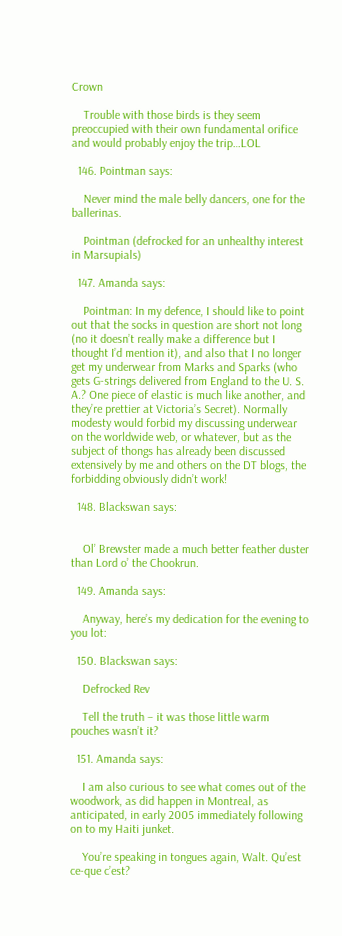Crown

    Trouble with those birds is they seem preoccupied with their own fundamental orifice and would probably enjoy the trip…LOL

  146. Pointman says:

    Never mind the male belly dancers, one for the ballerinas.

    Pointman (defrocked for an unhealthy interest in Marsupials)

  147. Amanda says:

    Pointman: In my defence, I should like to point out that the socks in question are short not long (no it doesn’t really make a difference but I thought I’d mention it), and also that I no longer get my underwear from Marks and Sparks (who gets G-strings delivered from England to the U. S. A.? One piece of elastic is much like another, and they’re prettier at Victoria’s Secret). Normally modesty would forbid my discussing underwear on the worldwide web, or whatever, but as the subject of thongs has already been discussed extensively by me and others on the DT blogs, the forbidding obviously didn’t work!

  148. Blackswan says:


    Ol’ Brewster made a much better feather duster than Lord o’ the Chookrun.

  149. Amanda says:

    Anyway, here’s my dedication for the evening to you lot:

  150. Blackswan says:

    Defrocked Rev

    Tell the truth – it was those little warm pouches wasn’t it?

  151. Amanda says:

    I am also curious to see what comes out of the woodwork, as did happen in Montreal, as anticipated, in early 2005 immediately following on to my Haiti junket.

    You’re speaking in tongues again, Walt. Qu’est ce-que c’est?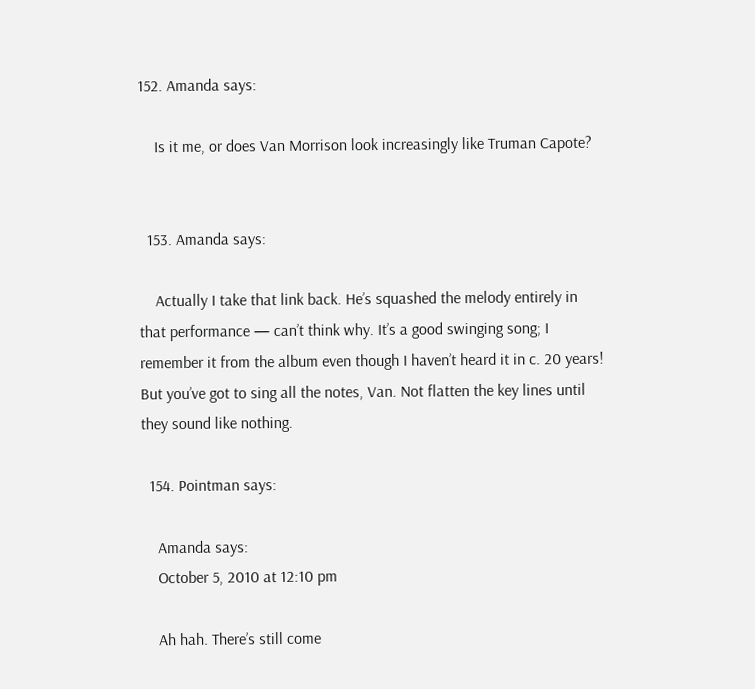152. Amanda says:

    Is it me, or does Van Morrison look increasingly like Truman Capote?


  153. Amanda says:

    Actually I take that link back. He’s squashed the melody entirely in that performance — can’t think why. It’s a good swinging song; I remember it from the album even though I haven’t heard it in c. 20 years! But you’ve got to sing all the notes, Van. Not flatten the key lines until they sound like nothing.

  154. Pointman says:

    Amanda says:
    October 5, 2010 at 12:10 pm

    Ah hah. There’s still come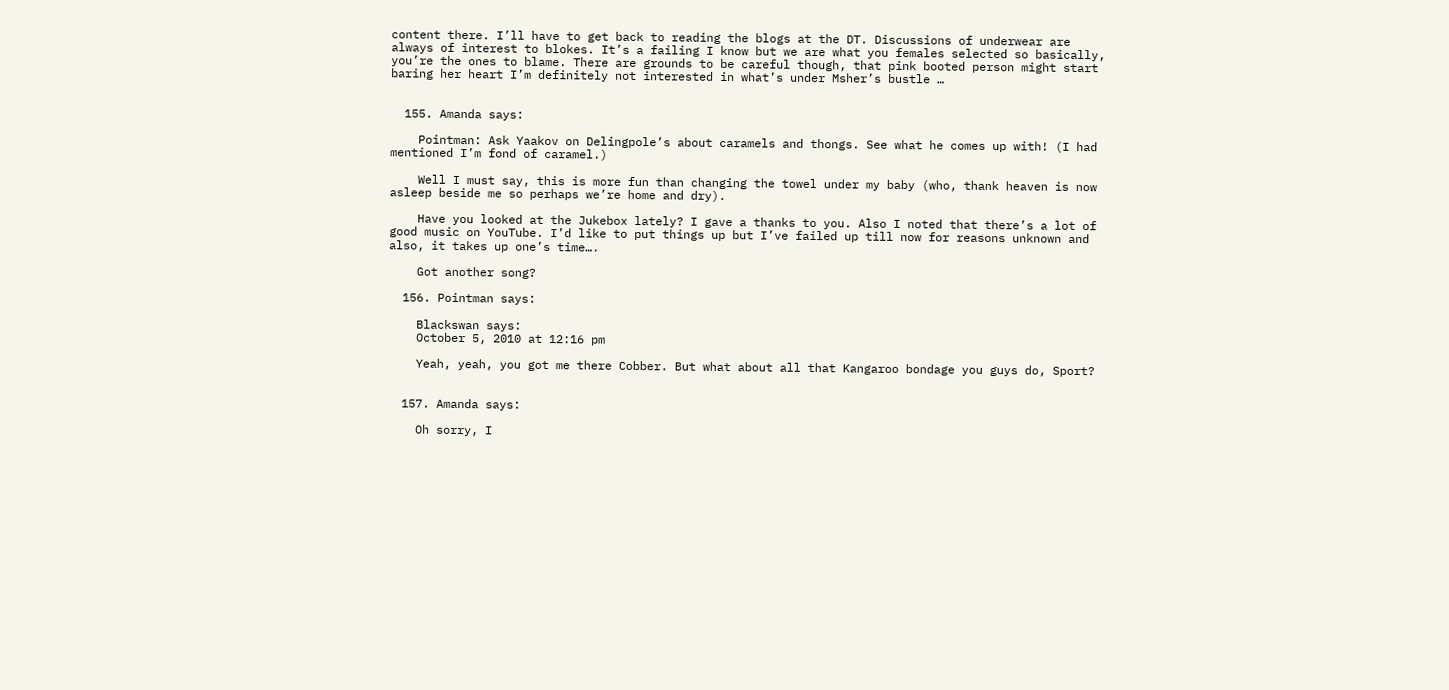content there. I’ll have to get back to reading the blogs at the DT. Discussions of underwear are always of interest to blokes. It’s a failing I know but we are what you females selected so basically, you’re the ones to blame. There are grounds to be careful though, that pink booted person might start baring her heart I’m definitely not interested in what’s under Msher’s bustle …


  155. Amanda says:

    Pointman: Ask Yaakov on Delingpole’s about caramels and thongs. See what he comes up with! (I had mentioned I’m fond of caramel.)

    Well I must say, this is more fun than changing the towel under my baby (who, thank heaven is now asleep beside me so perhaps we’re home and dry).

    Have you looked at the Jukebox lately? I gave a thanks to you. Also I noted that there’s a lot of good music on YouTube. I’d like to put things up but I’ve failed up till now for reasons unknown and also, it takes up one’s time….

    Got another song?

  156. Pointman says:

    Blackswan says:
    October 5, 2010 at 12:16 pm

    Yeah, yeah, you got me there Cobber. But what about all that Kangaroo bondage you guys do, Sport?


  157. Amanda says:

    Oh sorry, I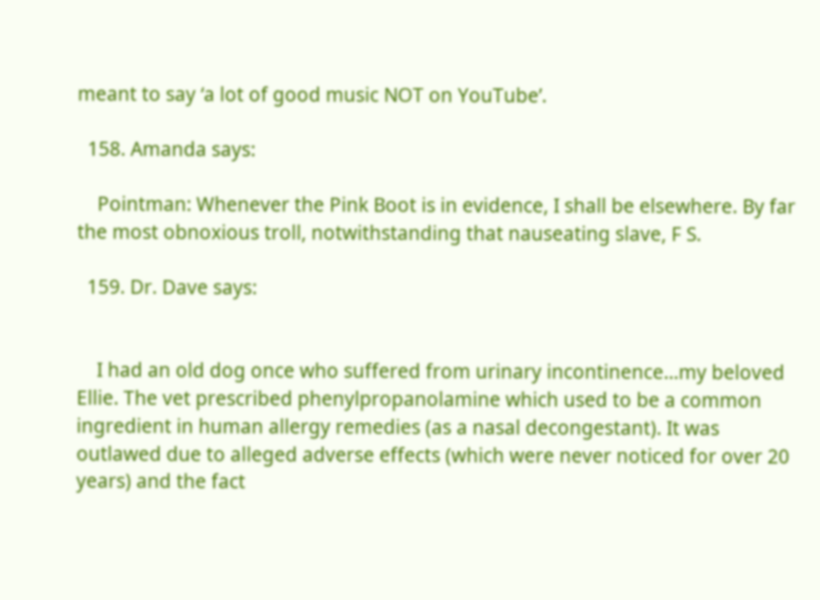meant to say ‘a lot of good music NOT on YouTube’.

  158. Amanda says:

    Pointman: Whenever the Pink Boot is in evidence, I shall be elsewhere. By far the most obnoxious troll, notwithstanding that nauseating slave, F S.

  159. Dr. Dave says:


    I had an old dog once who suffered from urinary incontinence…my beloved Ellie. The vet prescribed phenylpropanolamine which used to be a common ingredient in human allergy remedies (as a nasal decongestant). It was outlawed due to alleged adverse effects (which were never noticed for over 20 years) and the fact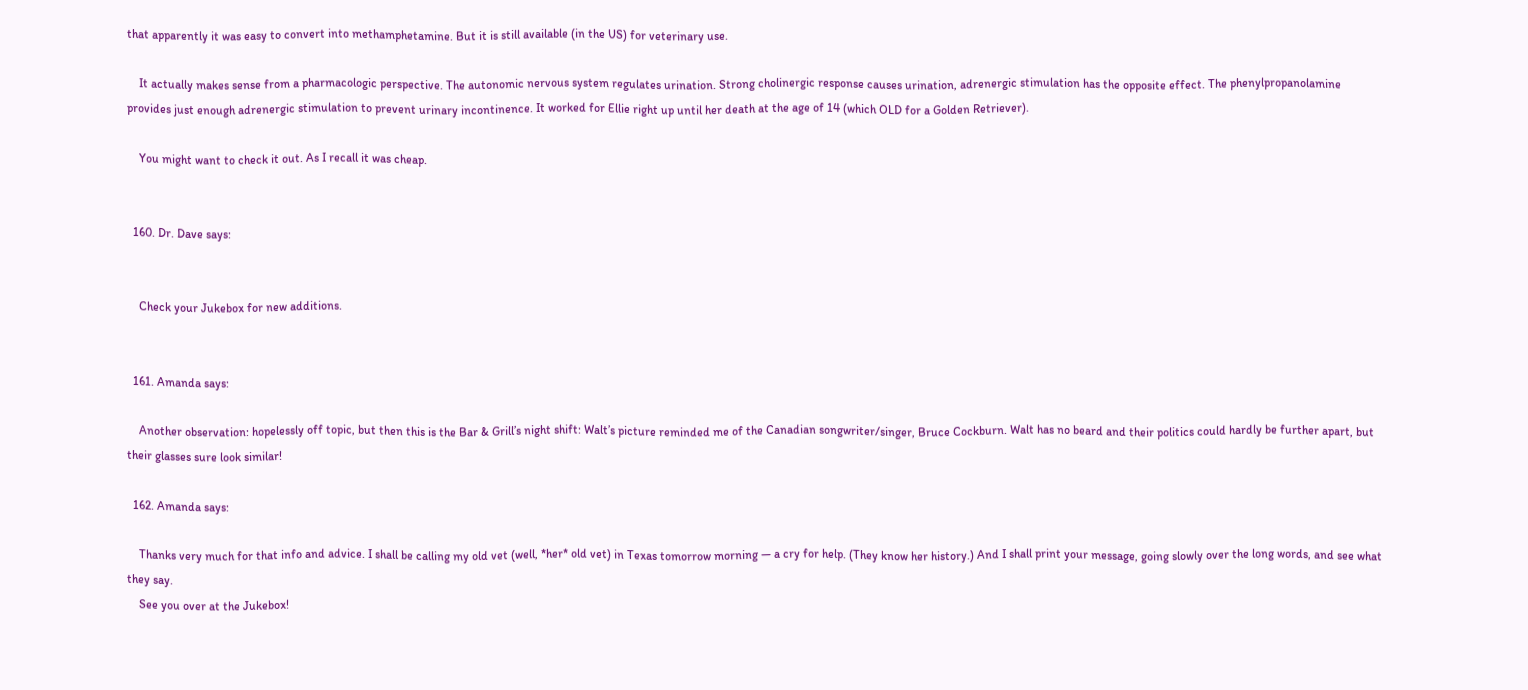that apparently it was easy to convert into methamphetamine. But it is still available (in the US) for veterinary use.

    It actually makes sense from a pharmacologic perspective. The autonomic nervous system regulates urination. Strong cholinergic response causes urination, adrenergic stimulation has the opposite effect. The phenylpropanolamine provides just enough adrenergic stimulation to prevent urinary incontinence. It worked for Ellie right up until her death at the age of 14 (which OLD for a Golden Retriever).

    You might want to check it out. As I recall it was cheap.


  160. Dr. Dave says:


    Check your Jukebox for new additions.


  161. Amanda says:

    Another observation: hopelessly off topic, but then this is the Bar & Grill’s night shift: Walt’s picture reminded me of the Canadian songwriter/singer, Bruce Cockburn. Walt has no beard and their politics could hardly be further apart, but their glasses sure look similar!

  162. Amanda says:

    Thanks very much for that info and advice. I shall be calling my old vet (well, *her* old vet) in Texas tomorrow morning — a cry for help. (They know her history.) And I shall print your message, going slowly over the long words, and see what they say.
    See you over at the Jukebox!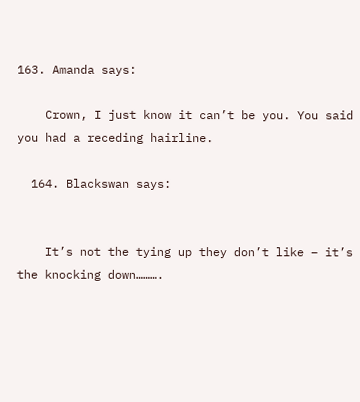163. Amanda says:

    Crown, I just know it can’t be you. You said you had a receding hairline.

  164. Blackswan says:


    It’s not the tying up they don’t like – it’s the knocking down……….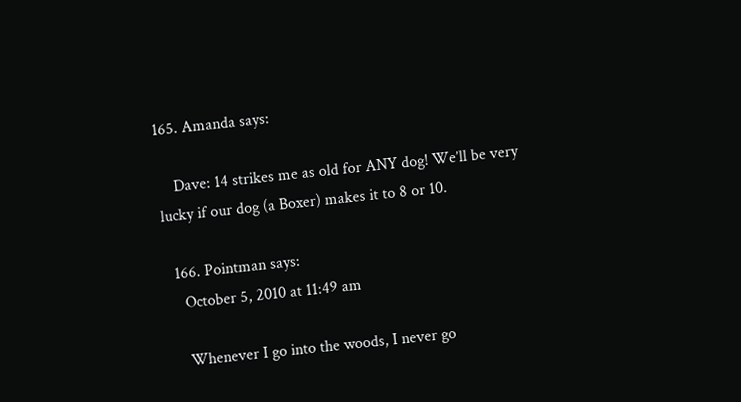165. Amanda says:

    Dave: 14 strikes me as old for ANY dog! We’ll be very lucky if our dog (a Boxer) makes it to 8 or 10.

  166. Pointman says:
    October 5, 2010 at 11:49 am

    Whenever I go into the woods, I never go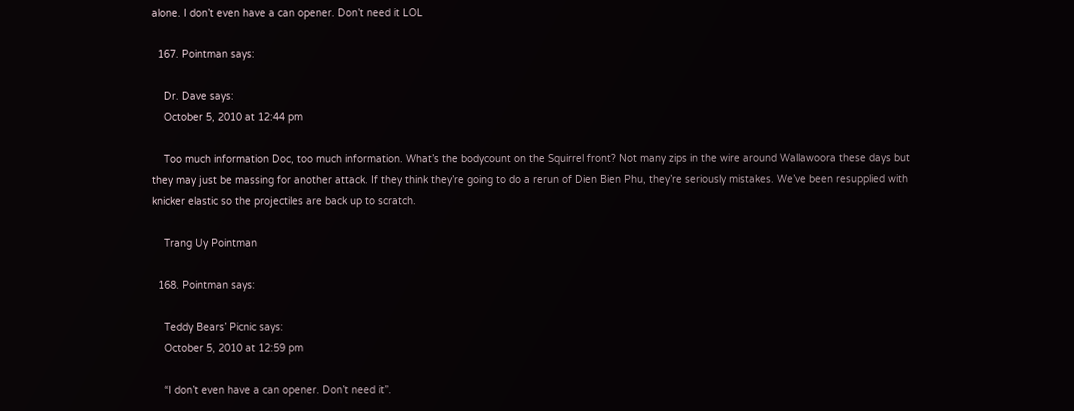alone. I don’t even have a can opener. Don’t need it LOL

  167. Pointman says:

    Dr. Dave says:
    October 5, 2010 at 12:44 pm

    Too much information Doc, too much information. What’s the bodycount on the Squirrel front? Not many zips in the wire around Wallawoora these days but they may just be massing for another attack. If they think they’re going to do a rerun of Dien Bien Phu, they’re seriously mistakes. We’ve been resupplied with knicker elastic so the projectiles are back up to scratch.

    Trang Uy Pointman

  168. Pointman says:

    Teddy Bears’ Picnic says:
    October 5, 2010 at 12:59 pm

    “I don’t even have a can opener. Don’t need it”.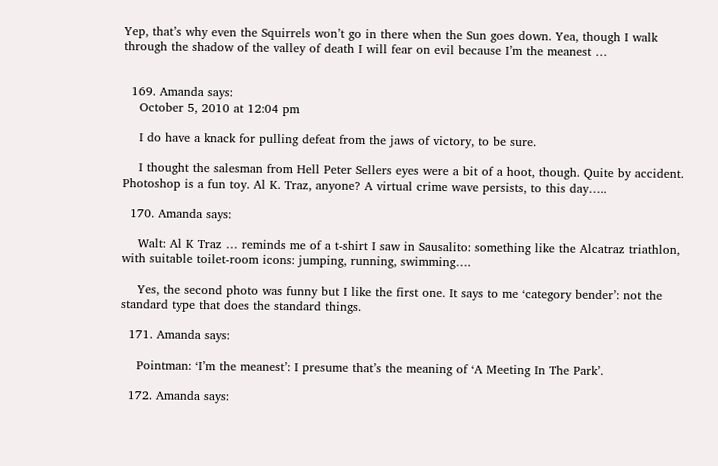Yep, that’s why even the Squirrels won’t go in there when the Sun goes down. Yea, though I walk through the shadow of the valley of death I will fear on evil because I’m the meanest …


  169. Amanda says:
    October 5, 2010 at 12:04 pm

    I do have a knack for pulling defeat from the jaws of victory, to be sure.

    I thought the salesman from Hell Peter Sellers eyes were a bit of a hoot, though. Quite by accident. Photoshop is a fun toy. Al K. Traz, anyone? A virtual crime wave persists, to this day…..

  170. Amanda says:

    Walt: Al K Traz … reminds me of a t-shirt I saw in Sausalito: something like the Alcatraz triathlon, with suitable toilet-room icons: jumping, running, swimming….

    Yes, the second photo was funny but I like the first one. It says to me ‘category bender’: not the standard type that does the standard things.

  171. Amanda says:

    Pointman: ‘I’m the meanest’: I presume that’s the meaning of ‘A Meeting In The Park’.

  172. Amanda says: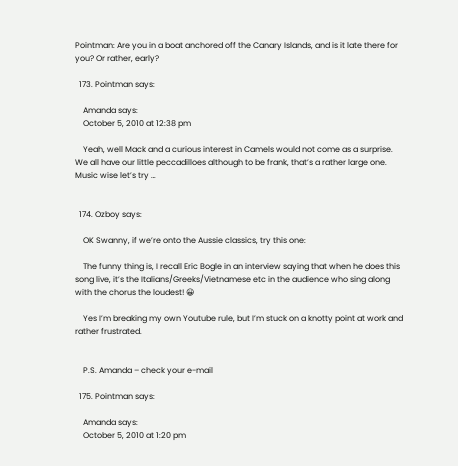Pointman: Are you in a boat anchored off the Canary Islands, and is it late there for you? Or rather, early?

  173. Pointman says:

    Amanda says:
    October 5, 2010 at 12:38 pm

    Yeah, well Mack and a curious interest in Camels would not come as a surprise. We all have our little peccadilloes although to be frank, that’s a rather large one. Music wise let’s try …


  174. Ozboy says:

    OK Swanny, if we’re onto the Aussie classics, try this one:

    The funny thing is, I recall Eric Bogle in an interview saying that when he does this song live, it’s the Italians/Greeks/Vietnamese etc in the audience who sing along with the chorus the loudest! 😀

    Yes I’m breaking my own Youtube rule, but I’m stuck on a knotty point at work and rather frustrated.


    P.S. Amanda – check your e-mail

  175. Pointman says:

    Amanda says:
    October 5, 2010 at 1:20 pm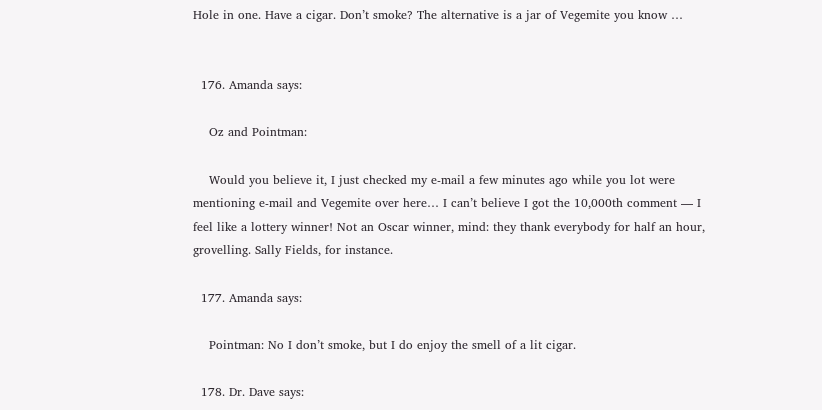Hole in one. Have a cigar. Don’t smoke? The alternative is a jar of Vegemite you know …


  176. Amanda says:

    Oz and Pointman:

    Would you believe it, I just checked my e-mail a few minutes ago while you lot were mentioning e-mail and Vegemite over here… I can’t believe I got the 10,000th comment — I feel like a lottery winner! Not an Oscar winner, mind: they thank everybody for half an hour, grovelling. Sally Fields, for instance.

  177. Amanda says:

    Pointman: No I don’t smoke, but I do enjoy the smell of a lit cigar.

  178. Dr. Dave says: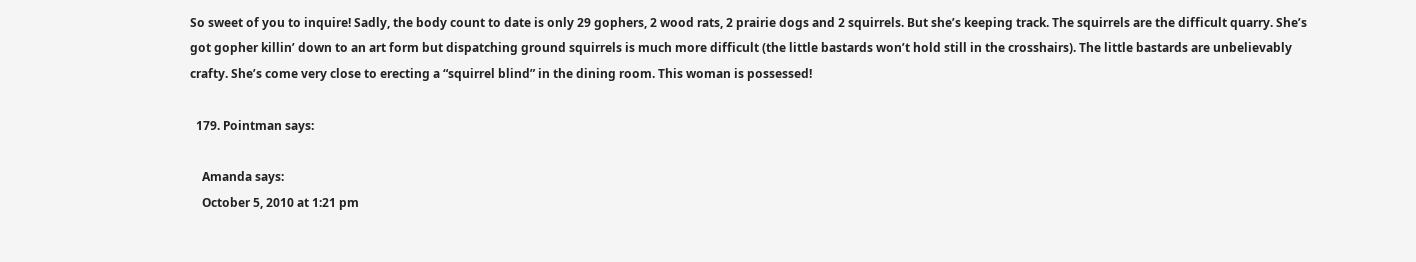So sweet of you to inquire! Sadly, the body count to date is only 29 gophers, 2 wood rats, 2 prairie dogs and 2 squirrels. But she’s keeping track. The squirrels are the difficult quarry. She’s got gopher killin’ down to an art form but dispatching ground squirrels is much more difficult (the little bastards won’t hold still in the crosshairs). The little bastards are unbelievably crafty. She’s come very close to erecting a “squirrel blind” in the dining room. This woman is possessed!

  179. Pointman says:

    Amanda says:
    October 5, 2010 at 1:21 pm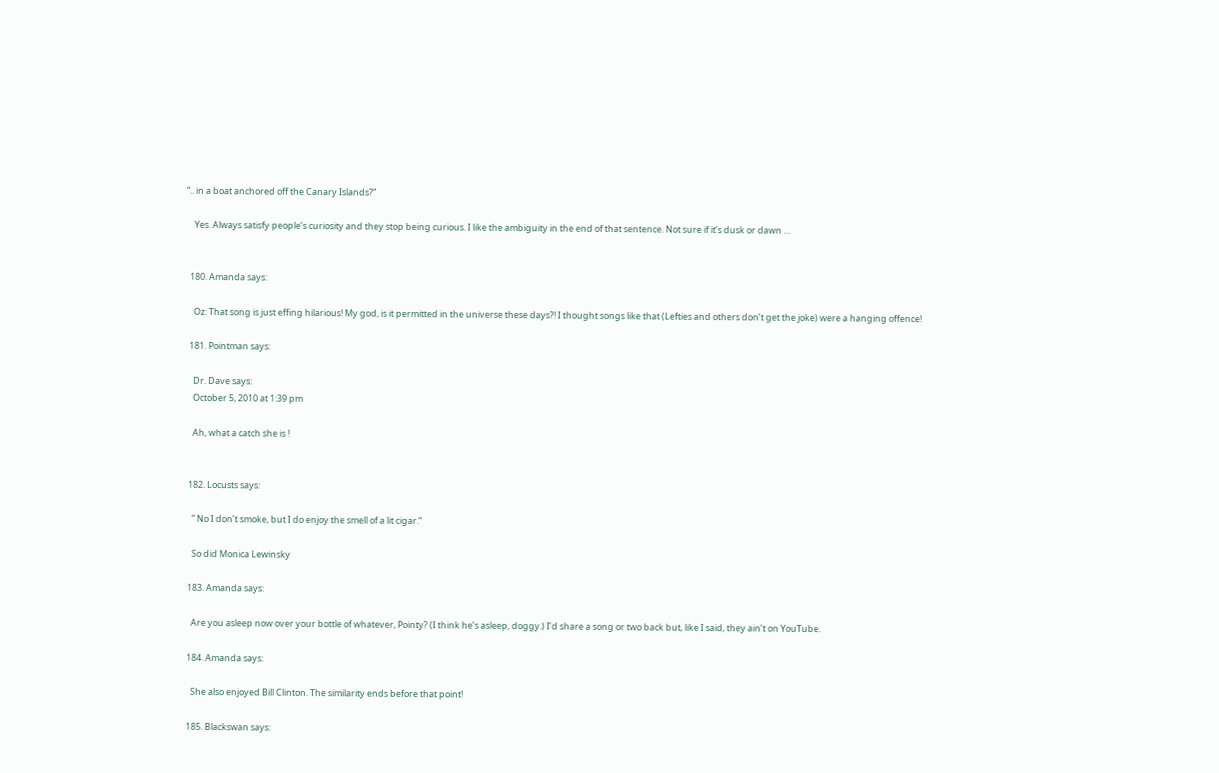“.. in a boat anchored off the Canary Islands?”

    Yes. Always satisfy people’s curiosity and they stop being curious. I like the ambiguity in the end of that sentence. Not sure if it’s dusk or dawn …


  180. Amanda says:

    Oz: That song is just effing hilarious! My god, is it permitted in the universe these days?! I thought songs like that (Lefties and others don’t get the joke) were a hanging offence!

  181. Pointman says:

    Dr. Dave says:
    October 5, 2010 at 1:39 pm

    Ah, what a catch she is !


  182. Locusts says:

    ” No I don’t smoke, but I do enjoy the smell of a lit cigar.”

    So did Monica Lewinsky

  183. Amanda says:

    Are you asleep now over your bottle of whatever, Pointy? (I think he’s asleep, doggy.) I’d share a song or two back but, like I said, they ain’t on YouTube.

  184. Amanda says:

    She also enjoyed Bill Clinton. The similarity ends before that point!

  185. Blackswan says: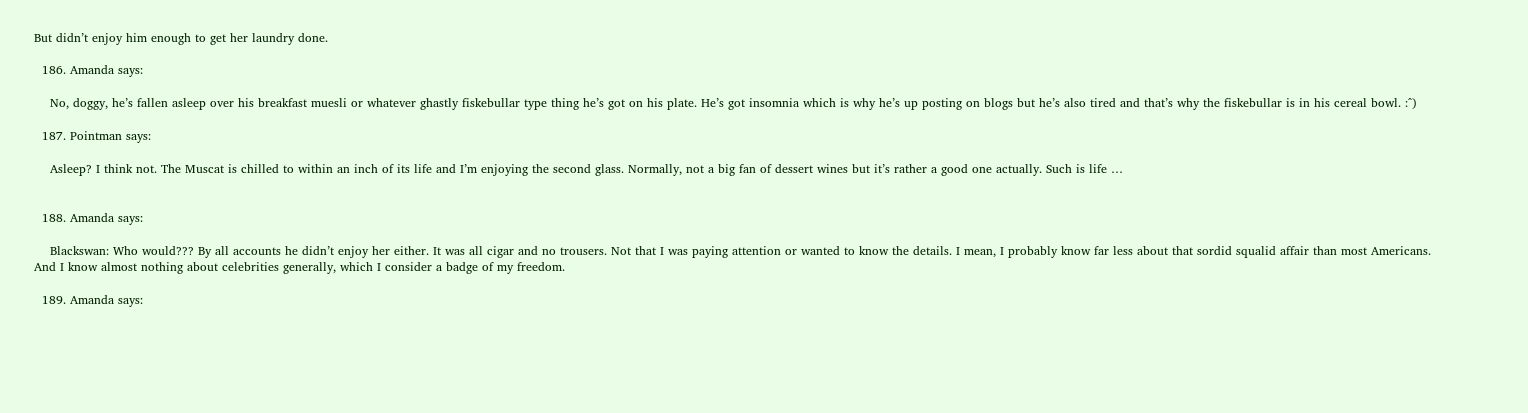But didn’t enjoy him enough to get her laundry done.

  186. Amanda says:

    No, doggy, he’s fallen asleep over his breakfast muesli or whatever ghastly fiskebullar type thing he’s got on his plate. He’s got insomnia which is why he’s up posting on blogs but he’s also tired and that’s why the fiskebullar is in his cereal bowl. :^)

  187. Pointman says:

    Asleep? I think not. The Muscat is chilled to within an inch of its life and I’m enjoying the second glass. Normally, not a big fan of dessert wines but it’s rather a good one actually. Such is life …


  188. Amanda says:

    Blackswan: Who would??? By all accounts he didn’t enjoy her either. It was all cigar and no trousers. Not that I was paying attention or wanted to know the details. I mean, I probably know far less about that sordid squalid affair than most Americans. And I know almost nothing about celebrities generally, which I consider a badge of my freedom.

  189. Amanda says: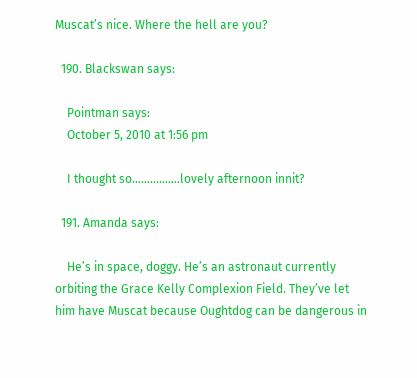Muscat’s nice. Where the hell are you?

  190. Blackswan says:

    Pointman says:
    October 5, 2010 at 1:56 pm

    I thought so…………….lovely afternoon innit?

  191. Amanda says:

    He’s in space, doggy. He’s an astronaut currently orbiting the Grace Kelly Complexion Field. They’ve let him have Muscat because Oughtdog can be dangerous in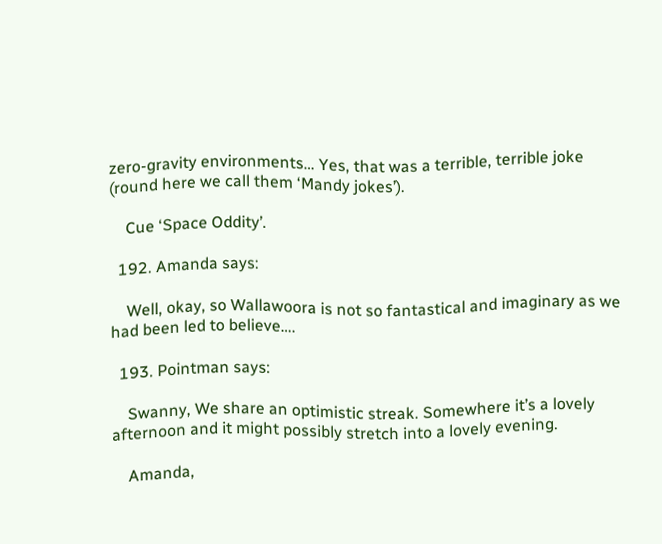zero-gravity environments… Yes, that was a terrible, terrible joke (round here we call them ‘Mandy jokes’).

    Cue ‘Space Oddity’.

  192. Amanda says:

    Well, okay, so Wallawoora is not so fantastical and imaginary as we had been led to believe….

  193. Pointman says:

    Swanny, We share an optimistic streak. Somewhere it’s a lovely afternoon and it might possibly stretch into a lovely evening.

    Amanda,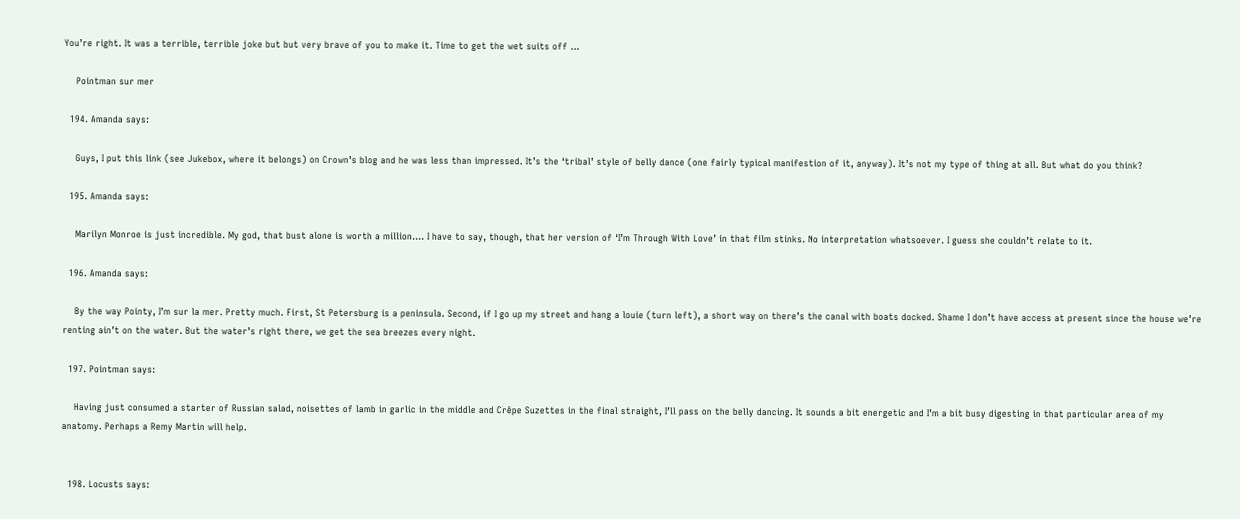You’re right. It was a terrible, terrible joke but but very brave of you to make it. Time to get the wet suits off …

    Pointman sur mer

  194. Amanda says:

    Guys, I put this link (see Jukebox, where it belongs) on Crown’s blog and he was less than impressed. It’s the ‘tribal’ style of belly dance (one fairly typical manifestion of it, anyway). It’s not my type of thing at all. But what do you think?

  195. Amanda says:

    Marilyn Monroe is just incredible. My god, that bust alone is worth a million…. I have to say, though, that her version of ‘I’m Through With Love’ in that film stinks. No interpretation whatsoever. I guess she couldn’t relate to it.

  196. Amanda says:

    By the way Pointy, I’m sur la mer. Pretty much. First, St Petersburg is a peninsula. Second, if I go up my street and hang a louie (turn left), a short way on there’s the canal with boats docked. Shame I don’t have access at present since the house we’re renting ain’t on the water. But the water’s right there, we get the sea breezes every night.

  197. Pointman says:

    Having just consumed a starter of Russian salad, noisettes of lamb in garlic in the middle and Crêpe Suzettes in the final straight, I’ll pass on the belly dancing. It sounds a bit energetic and I’m a bit busy digesting in that particular area of my anatomy. Perhaps a Remy Martin will help.


  198. Locusts says: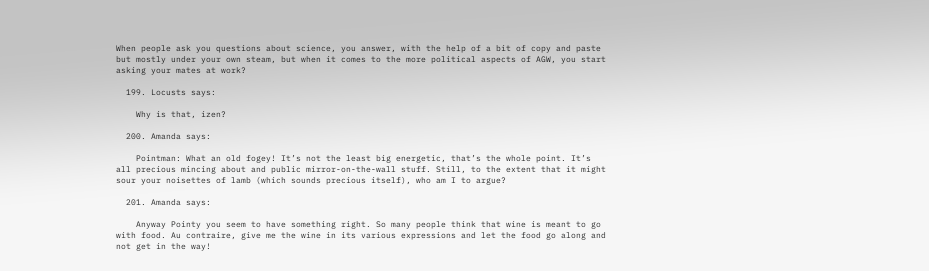When people ask you questions about science, you answer, with the help of a bit of copy and paste but mostly under your own steam, but when it comes to the more political aspects of AGW, you start asking your mates at work?

  199. Locusts says:

    Why is that, izen?

  200. Amanda says:

    Pointman: What an old fogey! It’s not the least big energetic, that’s the whole point. It’s all precious mincing about and public mirror-on-the-wall stuff. Still, to the extent that it might sour your noisettes of lamb (which sounds precious itself), who am I to argue?

  201. Amanda says:

    Anyway Pointy you seem to have something right. So many people think that wine is meant to go with food. Au contraire, give me the wine in its various expressions and let the food go along and not get in the way!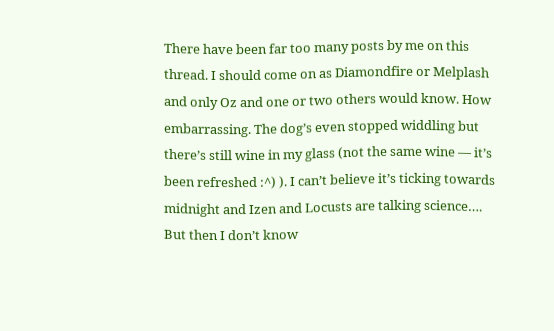There have been far too many posts by me on this thread. I should come on as Diamondfire or Melplash and only Oz and one or two others would know. How embarrassing. The dog’s even stopped widdling but there’s still wine in my glass (not the same wine — it’s been refreshed :^) ). I can’t believe it’s ticking towards midnight and Izen and Locusts are talking science…. But then I don’t know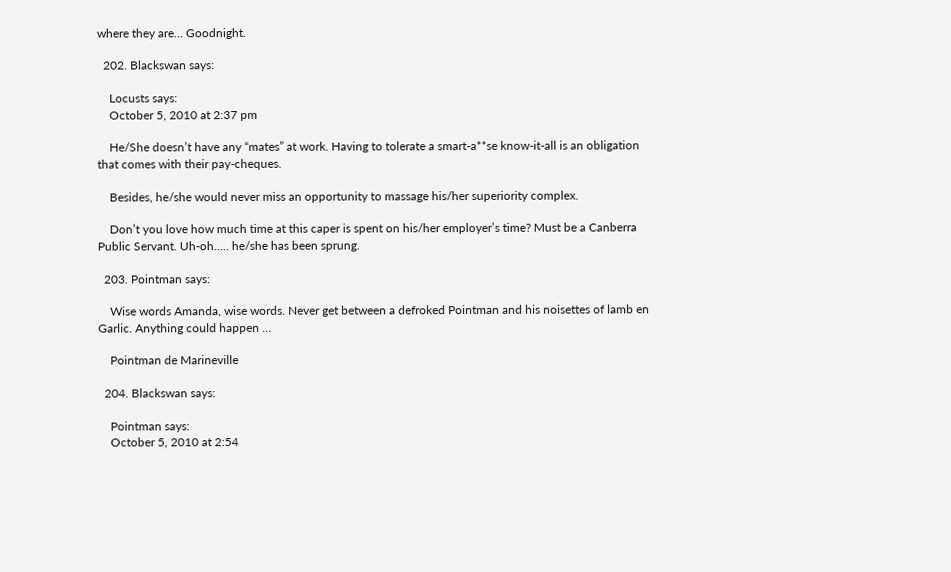where they are… Goodnight.

  202. Blackswan says:

    Locusts says:
    October 5, 2010 at 2:37 pm

    He/She doesn’t have any “mates” at work. Having to tolerate a smart-a**se know-it-all is an obligation that comes with their pay-cheques.

    Besides, he/she would never miss an opportunity to massage his/her superiority complex.

    Don’t you love how much time at this caper is spent on his/her employer’s time? Must be a Canberra Public Servant. Uh-oh….. he/she has been sprung.

  203. Pointman says:

    Wise words Amanda, wise words. Never get between a defroked Pointman and his noisettes of lamb en Garlic. Anything could happen …

    Pointman de Marineville

  204. Blackswan says:

    Pointman says:
    October 5, 2010 at 2:54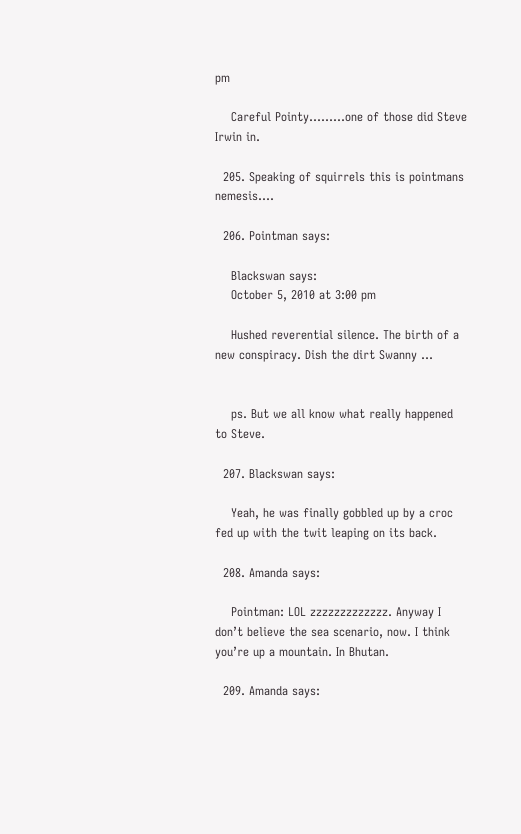pm

    Careful Pointy………one of those did Steve Irwin in.

  205. Speaking of squirrels this is pointmans nemesis….

  206. Pointman says:

    Blackswan says:
    October 5, 2010 at 3:00 pm

    Hushed reverential silence. The birth of a new conspiracy. Dish the dirt Swanny …


    ps. But we all know what really happened to Steve.

  207. Blackswan says:

    Yeah, he was finally gobbled up by a croc fed up with the twit leaping on its back.

  208. Amanda says:

    Pointman: LOL zzzzzzzzzzzzz. Anyway I don’t believe the sea scenario, now. I think you’re up a mountain. In Bhutan.

  209. Amanda says: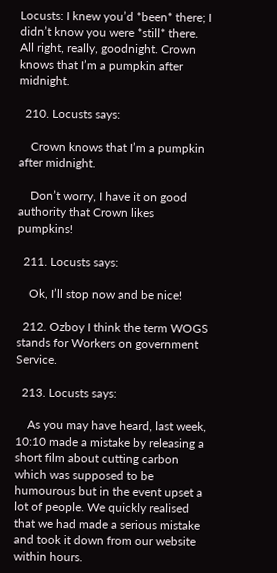Locusts: I knew you’d *been* there; I didn’t know you were *still* there. All right, really, goodnight. Crown knows that I’m a pumpkin after midnight.

  210. Locusts says:

    Crown knows that I’m a pumpkin after midnight.

    Don’t worry, I have it on good authority that Crown likes pumpkins!

  211. Locusts says:

    Ok, I’ll stop now and be nice!

  212. Ozboy I think the term WOGS stands for Workers on government Service.

  213. Locusts says:

    As you may have heard, last week, 10:10 made a mistake by releasing a short film about cutting carbon which was supposed to be humourous but in the event upset a lot of people. We quickly realised that we had made a serious mistake and took it down from our website within hours.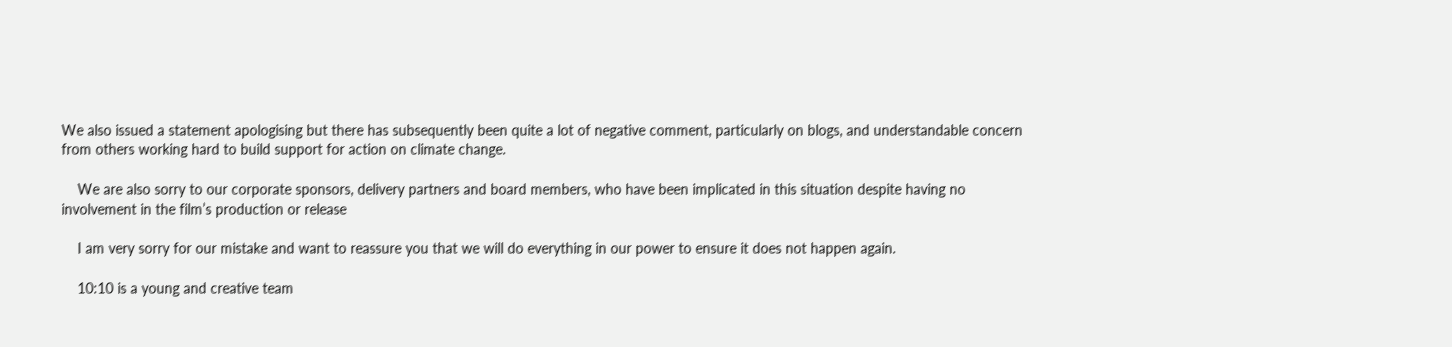We also issued a statement apologising but there has subsequently been quite a lot of negative comment, particularly on blogs, and understandable concern from others working hard to build support for action on climate change.

    We are also sorry to our corporate sponsors, delivery partners and board members, who have been implicated in this situation despite having no involvement in the film’s production or release

    I am very sorry for our mistake and want to reassure you that we will do everything in our power to ensure it does not happen again.

    10:10 is a young and creative team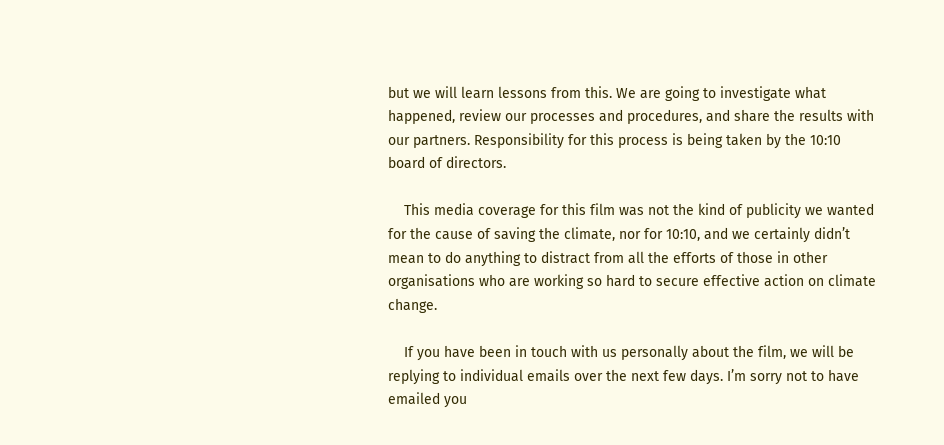but we will learn lessons from this. We are going to investigate what happened, review our processes and procedures, and share the results with our partners. Responsibility for this process is being taken by the 10:10 board of directors.

    This media coverage for this film was not the kind of publicity we wanted for the cause of saving the climate, nor for 10:10, and we certainly didn’t mean to do anything to distract from all the efforts of those in other organisations who are working so hard to secure effective action on climate change.

    If you have been in touch with us personally about the film, we will be replying to individual emails over the next few days. I’m sorry not to have emailed you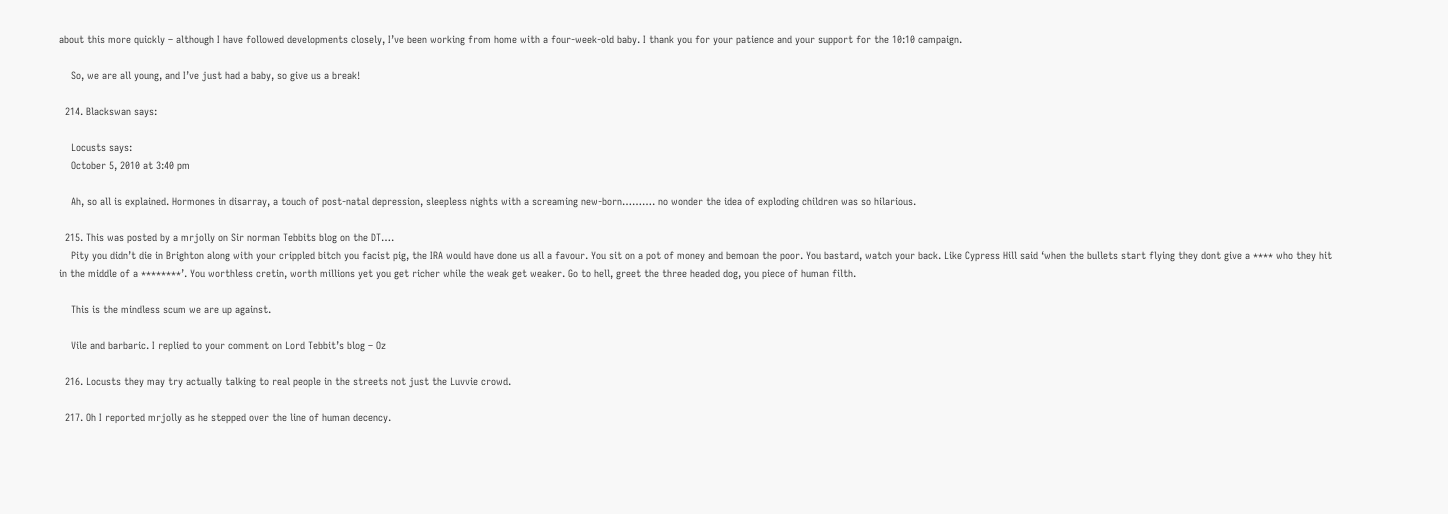about this more quickly – although I have followed developments closely, I’ve been working from home with a four-week-old baby. I thank you for your patience and your support for the 10:10 campaign.

    So, we are all young, and I’ve just had a baby, so give us a break!

  214. Blackswan says:

    Locusts says:
    October 5, 2010 at 3:40 pm

    Ah, so all is explained. Hormones in disarray, a touch of post-natal depression, sleepless nights with a screaming new-born………. no wonder the idea of exploding children was so hilarious.

  215. This was posted by a mrjolly on Sir norman Tebbits blog on the DT….
    Pity you didn’t die in Brighton along with your crippled bitch you facist pig, the IRA would have done us all a favour. You sit on a pot of money and bemoan the poor. You bastard, watch your back. Like Cypress Hill said ‘when the bullets start flying they dont give a **** who they hit in the middle of a ********’. You worthless cretin, worth millions yet you get richer while the weak get weaker. Go to hell, greet the three headed dog, you piece of human filth.

    This is the mindless scum we are up against.

    Vile and barbaric. I replied to your comment on Lord Tebbit’s blog – Oz

  216. Locusts they may try actually talking to real people in the streets not just the Luvvie crowd.

  217. Oh I reported mrjolly as he stepped over the line of human decency.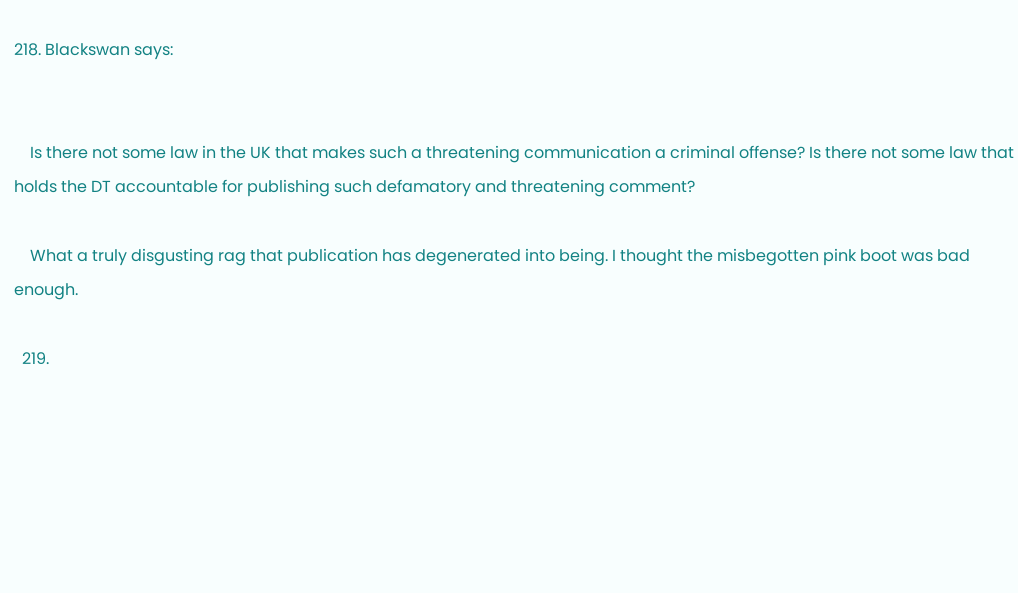218. Blackswan says:


    Is there not some law in the UK that makes such a threatening communication a criminal offense? Is there not some law that holds the DT accountable for publishing such defamatory and threatening comment?

    What a truly disgusting rag that publication has degenerated into being. I thought the misbegotten pink boot was bad enough.

  219.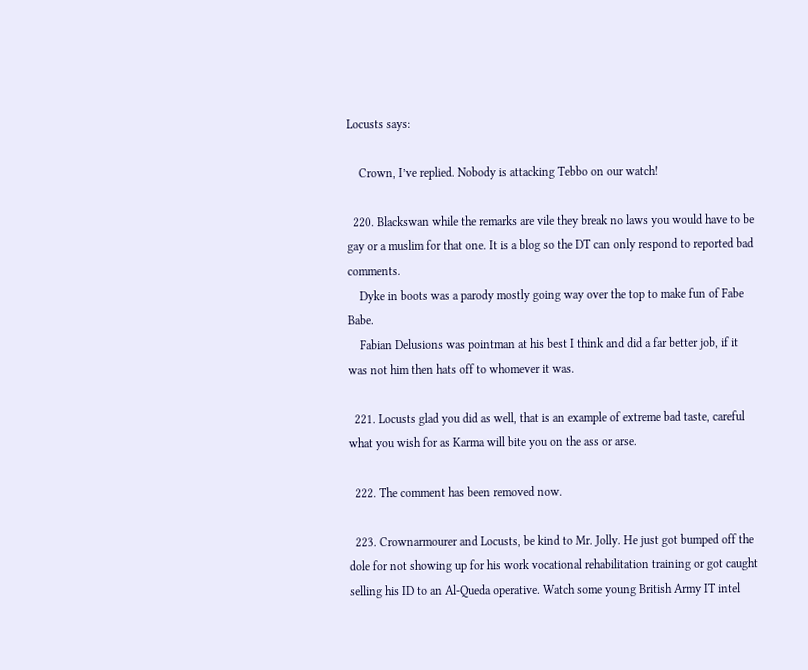Locusts says:

    Crown, I’ve replied. Nobody is attacking Tebbo on our watch!

  220. Blackswan while the remarks are vile they break no laws you would have to be gay or a muslim for that one. It is a blog so the DT can only respond to reported bad comments.
    Dyke in boots was a parody mostly going way over the top to make fun of Fabe Babe.
    Fabian Delusions was pointman at his best I think and did a far better job, if it was not him then hats off to whomever it was.

  221. Locusts glad you did as well, that is an example of extreme bad taste, careful what you wish for as Karma will bite you on the ass or arse.

  222. The comment has been removed now.

  223. Crownarmourer and Locusts, be kind to Mr. Jolly. He just got bumped off the dole for not showing up for his work vocational rehabilitation training or got caught selling his ID to an Al-Queda operative. Watch some young British Army IT intel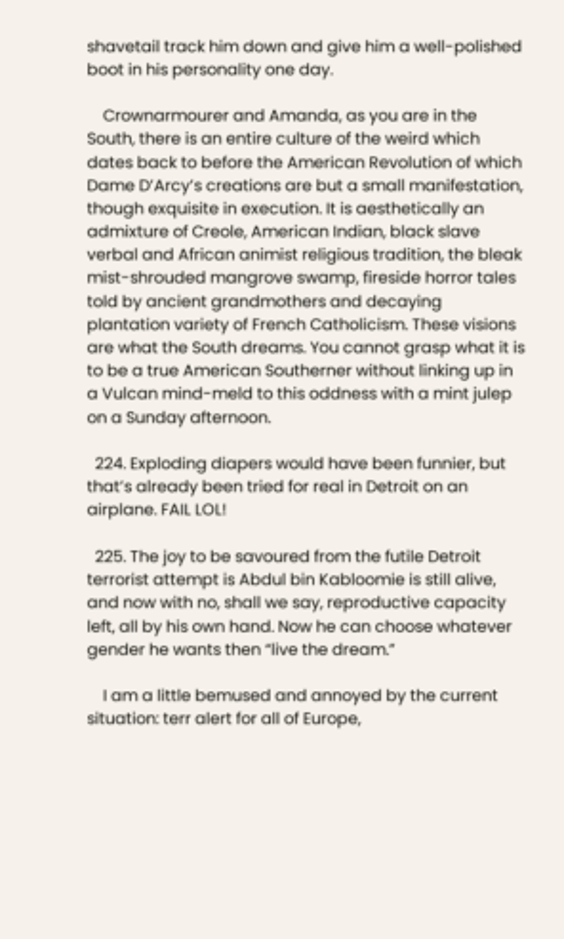shavetail track him down and give him a well-polished boot in his personality one day.

    Crownarmourer and Amanda, as you are in the South, there is an entire culture of the weird which dates back to before the American Revolution of which Dame D’Arcy’s creations are but a small manifestation, though exquisite in execution. It is aesthetically an admixture of Creole, American Indian, black slave verbal and African animist religious tradition, the bleak mist-shrouded mangrove swamp, fireside horror tales told by ancient grandmothers and decaying plantation variety of French Catholicism. These visions are what the South dreams. You cannot grasp what it is to be a true American Southerner without linking up in a Vulcan mind-meld to this oddness with a mint julep on a Sunday afternoon.

  224. Exploding diapers would have been funnier, but that’s already been tried for real in Detroit on an airplane. FAIL LOL!

  225. The joy to be savoured from the futile Detroit terrorist attempt is Abdul bin Kabloomie is still alive, and now with no, shall we say, reproductive capacity left, all by his own hand. Now he can choose whatever gender he wants then “live the dream.”

    I am a little bemused and annoyed by the current situation: terr alert for all of Europe,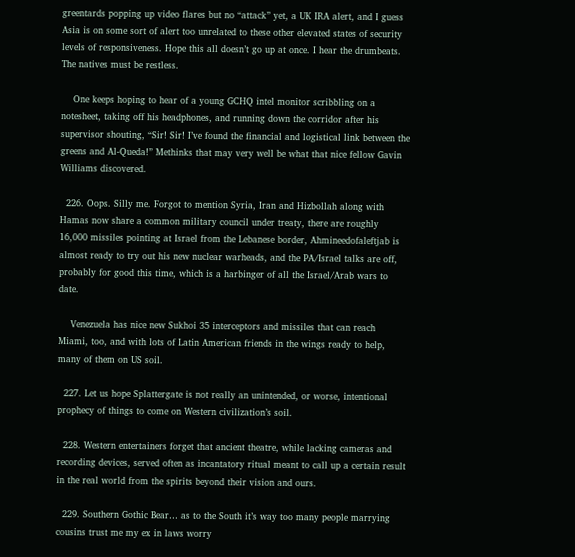greentards popping up video flares but no “attack” yet, a UK IRA alert, and I guess Asia is on some sort of alert too unrelated to these other elevated states of security levels of responsiveness. Hope this all doesn’t go up at once. I hear the drumbeats. The natives must be restless.

    One keeps hoping to hear of a young GCHQ intel monitor scribbling on a notesheet, taking off his headphones, and running down the corridor after his supervisor shouting, “Sir! Sir! I’ve found the financial and logistical link between the greens and Al-Queda!” Methinks that may very well be what that nice fellow Gavin Williams discovered.

  226. Oops. Silly me. Forgot to mention Syria, Iran and Hizbollah along with Hamas now share a common military council under treaty, there are roughly 16,000 missiles pointing at Israel from the Lebanese border, Ahmineedofaleftjab is almost ready to try out his new nuclear warheads, and the PA/Israel talks are off, probably for good this time, which is a harbinger of all the Israel/Arab wars to date.

    Venezuela has nice new Sukhoi 35 interceptors and missiles that can reach Miami, too, and with lots of Latin American friends in the wings ready to help, many of them on US soil.

  227. Let us hope Splattergate is not really an unintended, or worse, intentional prophecy of things to come on Western civilization’s soil.

  228. Western entertainers forget that ancient theatre, while lacking cameras and recording devices, served often as incantatory ritual meant to call up a certain result in the real world from the spirits beyond their vision and ours.

  229. Southern Gothic Bear… as to the South it’s way too many people marrying cousins trust me my ex in laws worry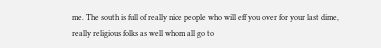me. The south is full of really nice people who will eff you over for your last dime, really religious folks as well whom all go to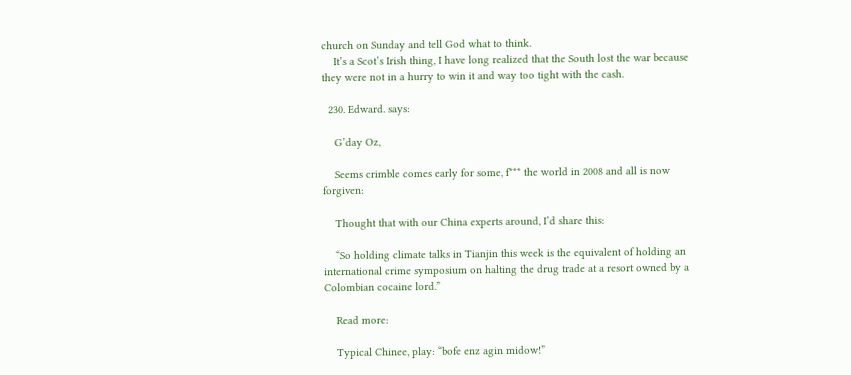church on Sunday and tell God what to think.
    It’s a Scot’s Irish thing, I have long realized that the South lost the war because they were not in a hurry to win it and way too tight with the cash.

  230. Edward. says:

    G’day Oz,

    Seems crimble comes early for some, f*** the world in 2008 and all is now forgiven:

    Thought that with our China experts around, I’d share this:

    “So holding climate talks in Tianjin this week is the equivalent of holding an international crime symposium on halting the drug trade at a resort owned by a Colombian cocaine lord.”

    Read more:

    Typical Chinee, play: “bofe enz agin midow!”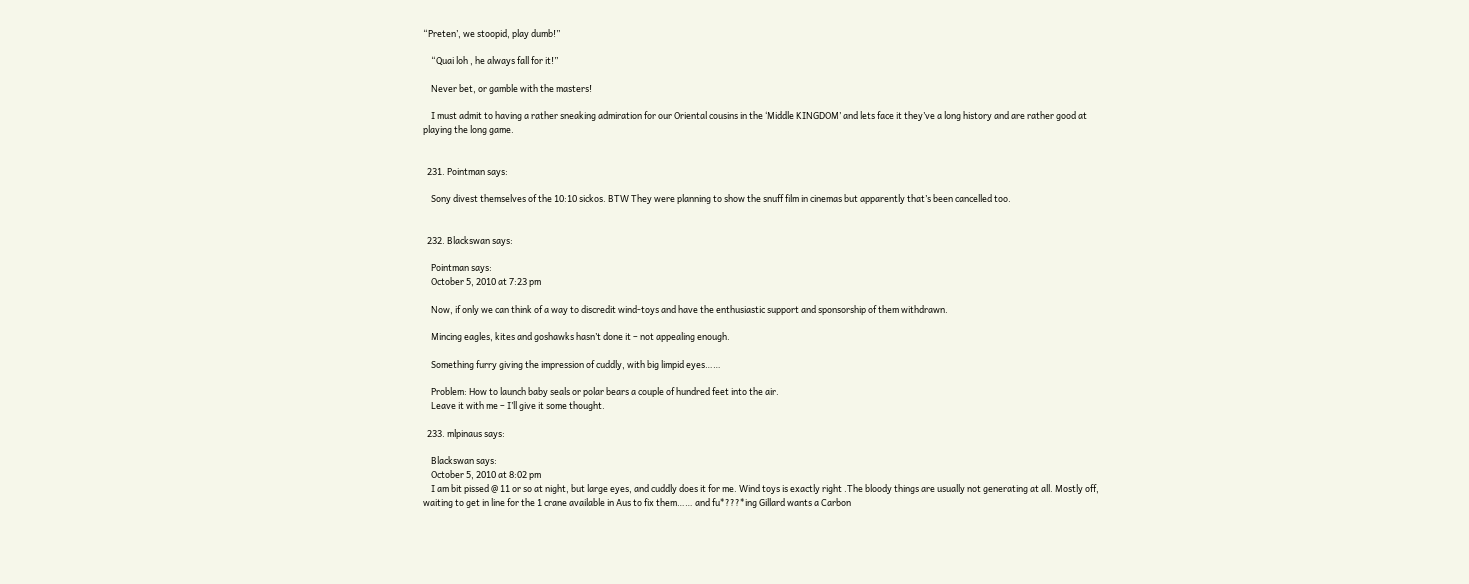“Preten’, we stoopid, play dumb!”

    “Quai loh , he always fall for it!”

    Never bet, or gamble with the masters!

    I must admit to having a rather sneaking admiration for our Oriental cousins in the ‘Middle KINGDOM’ and lets face it they’ve a long history and are rather good at playing the long game.


  231. Pointman says:

    Sony divest themselves of the 10:10 sickos. BTW They were planning to show the snuff film in cinemas but apparently that’s been cancelled too.


  232. Blackswan says:

    Pointman says:
    October 5, 2010 at 7:23 pm

    Now, if only we can think of a way to discredit wind-toys and have the enthusiastic support and sponsorship of them withdrawn.

    Mincing eagles, kites and goshawks hasn’t done it – not appealing enough.

    Something furry giving the impression of cuddly, with big limpid eyes……

    Problem: How to launch baby seals or polar bears a couple of hundred feet into the air.
    Leave it with me – I’ll give it some thought.

  233. mlpinaus says:

    Blackswan says:
    October 5, 2010 at 8:02 pm
    I am bit pissed @ 11 or so at night, but large eyes, and cuddly does it for me. Wind toys is exactly right .The bloody things are usually not generating at all. Mostly off, waiting to get in line for the 1 crane available in Aus to fix them…… and fu*???*ing Gillard wants a Carbon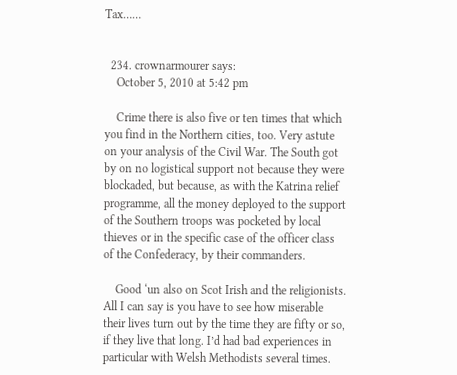Tax……


  234. crownarmourer says:
    October 5, 2010 at 5:42 pm

    Crime there is also five or ten times that which you find in the Northern cities, too. Very astute on your analysis of the Civil War. The South got by on no logistical support not because they were blockaded, but because, as with the Katrina relief programme, all the money deployed to the support of the Southern troops was pocketed by local thieves or in the specific case of the officer class of the Confederacy, by their commanders.

    Good ‘un also on Scot Irish and the religionists. All I can say is you have to see how miserable their lives turn out by the time they are fifty or so, if they live that long. I’d had bad experiences in particular with Welsh Methodists several times.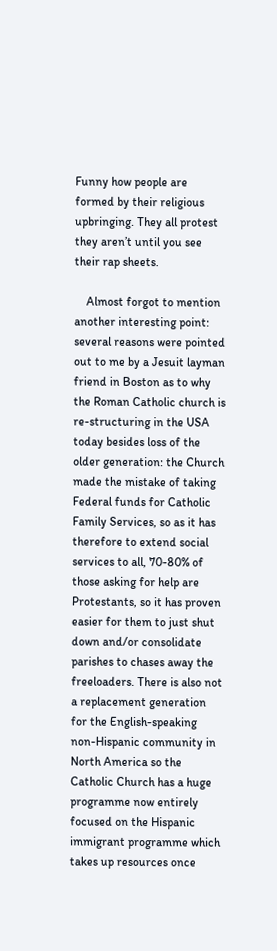Funny how people are formed by their religious upbringing. They all protest they aren’t until you see their rap sheets.

    Almost forgot to mention another interesting point: several reasons were pointed out to me by a Jesuit layman friend in Boston as to why the Roman Catholic church is re-structuring in the USA today besides loss of the older generation: the Church made the mistake of taking Federal funds for Catholic Family Services, so as it has therefore to extend social services to all, 70-80% of those asking for help are Protestants, so it has proven easier for them to just shut down and/or consolidate parishes to chases away the freeloaders. There is also not a replacement generation for the English-speaking non-Hispanic community in North America so the Catholic Church has a huge programme now entirely focused on the Hispanic immigrant programme which takes up resources once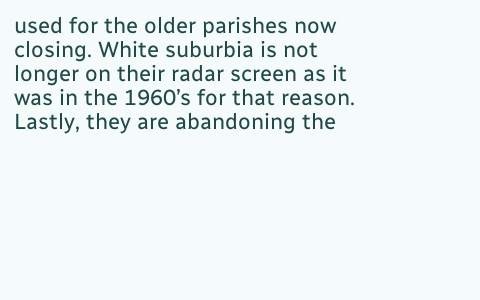used for the older parishes now closing. White suburbia is not longer on their radar screen as it was in the 1960’s for that reason. Lastly, they are abandoning the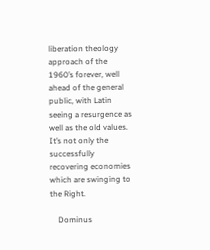liberation theology approach of the 1960’s forever, well ahead of the general public, with Latin seeing a resurgence as well as the old values. It’s not only the successfully recovering economies which are swinging to the Right.

    Dominus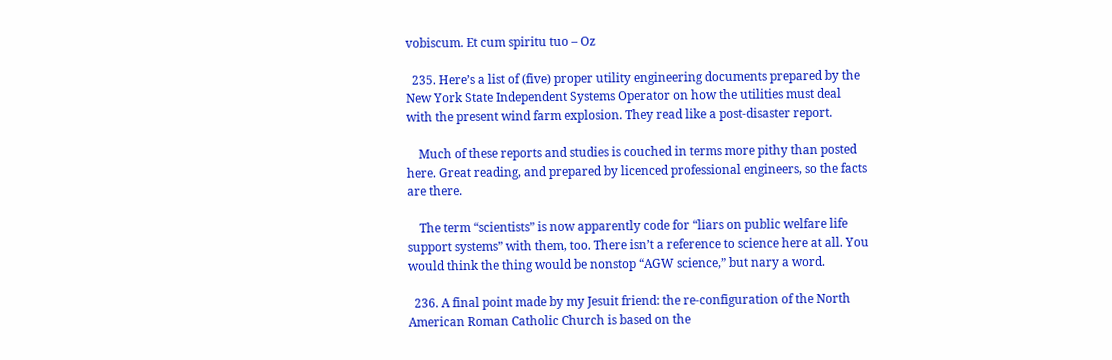vobiscum. Et cum spiritu tuo – Oz

  235. Here’s a list of (five) proper utility engineering documents prepared by the New York State Independent Systems Operator on how the utilities must deal with the present wind farm explosion. They read like a post-disaster report.

    Much of these reports and studies is couched in terms more pithy than posted here. Great reading, and prepared by licenced professional engineers, so the facts are there.

    The term “scientists” is now apparently code for “liars on public welfare life support systems” with them, too. There isn’t a reference to science here at all. You would think the thing would be nonstop “AGW science,” but nary a word.

  236. A final point made by my Jesuit friend: the re-configuration of the North American Roman Catholic Church is based on the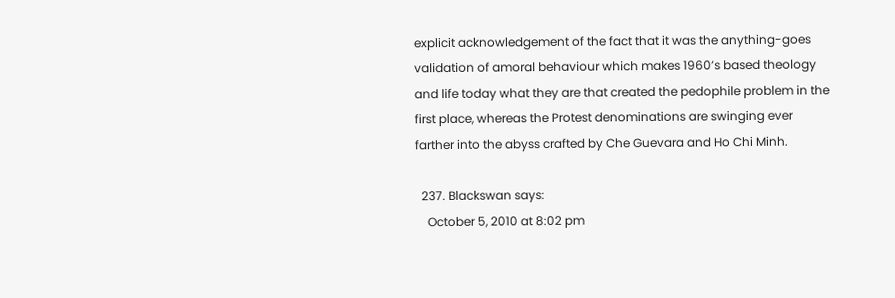explicit acknowledgement of the fact that it was the anything-goes validation of amoral behaviour which makes 1960’s based theology and life today what they are that created the pedophile problem in the first place, whereas the Protest denominations are swinging ever farther into the abyss crafted by Che Guevara and Ho Chi Minh.

  237. Blackswan says:
    October 5, 2010 at 8:02 pm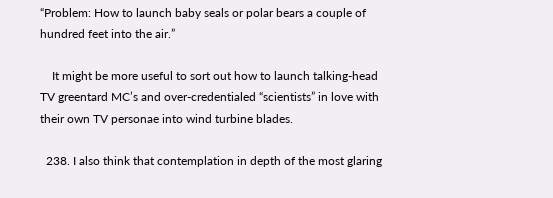“Problem: How to launch baby seals or polar bears a couple of hundred feet into the air.”

    It might be more useful to sort out how to launch talking-head TV greentard MC’s and over-credentialed “scientists” in love with their own TV personae into wind turbine blades.

  238. I also think that contemplation in depth of the most glaring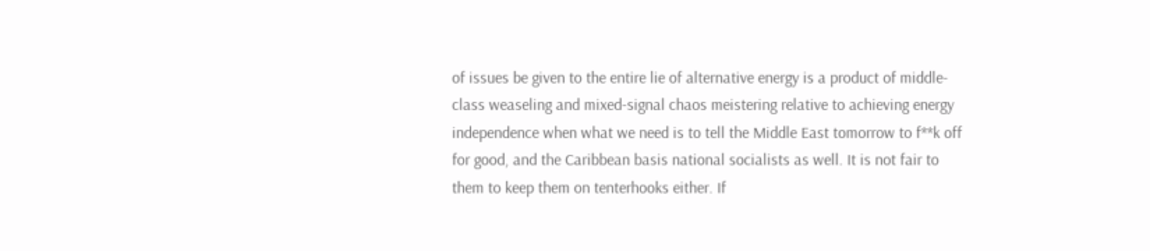of issues be given to the entire lie of alternative energy is a product of middle-class weaseling and mixed-signal chaos meistering relative to achieving energy independence when what we need is to tell the Middle East tomorrow to f**k off for good, and the Caribbean basis national socialists as well. It is not fair to them to keep them on tenterhooks either. If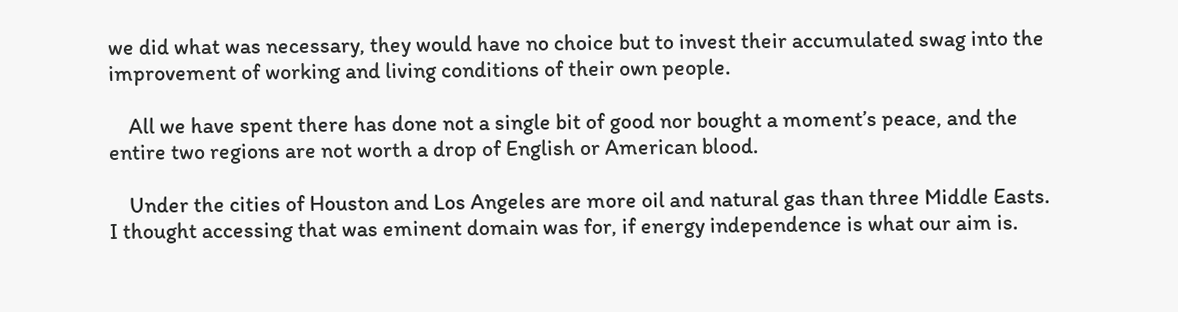we did what was necessary, they would have no choice but to invest their accumulated swag into the improvement of working and living conditions of their own people.

    All we have spent there has done not a single bit of good nor bought a moment’s peace, and the entire two regions are not worth a drop of English or American blood.

    Under the cities of Houston and Los Angeles are more oil and natural gas than three Middle Easts. I thought accessing that was eminent domain was for, if energy independence is what our aim is.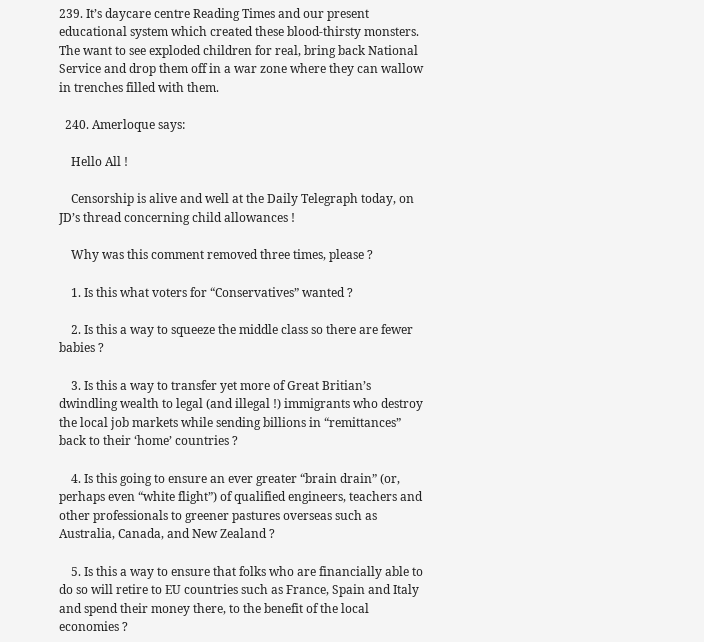239. It’s daycare centre Reading Times and our present educational system which created these blood-thirsty monsters. The want to see exploded children for real, bring back National Service and drop them off in a war zone where they can wallow in trenches filled with them.

  240. Amerloque says:

    Hello All !

    Censorship is alive and well at the Daily Telegraph today, on JD’s thread concerning child allowances !

    Why was this comment removed three times, please ?

    1. Is this what voters for “Conservatives” wanted ?

    2. Is this a way to squeeze the middle class so there are fewer babies ?

    3. Is this a way to transfer yet more of Great Britian’s dwindling wealth to legal (and illegal !) immigrants who destroy the local job markets while sending billions in “remittances” back to their ‘home’ countries ?

    4. Is this going to ensure an ever greater “brain drain” (or, perhaps even “white flight”) of qualified engineers, teachers and other professionals to greener pastures overseas such as Australia, Canada, and New Zealand ?

    5. Is this a way to ensure that folks who are financially able to do so will retire to EU countries such as France, Spain and Italy and spend their money there, to the benefit of the local economies ?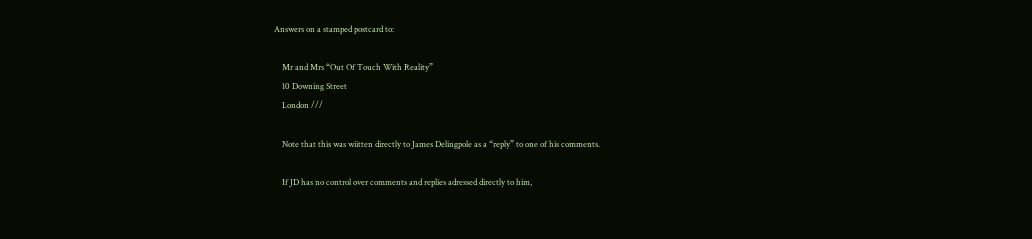Answers on a stamped postcard to:

    Mr and Mrs “Out Of Touch With Reality”
    10 Downing Street
    London ///

    Note that this was wiitten directly to James Delingpole as a “reply” to one of his comments.

    If JD has no control over comments and replies adressed directly to him,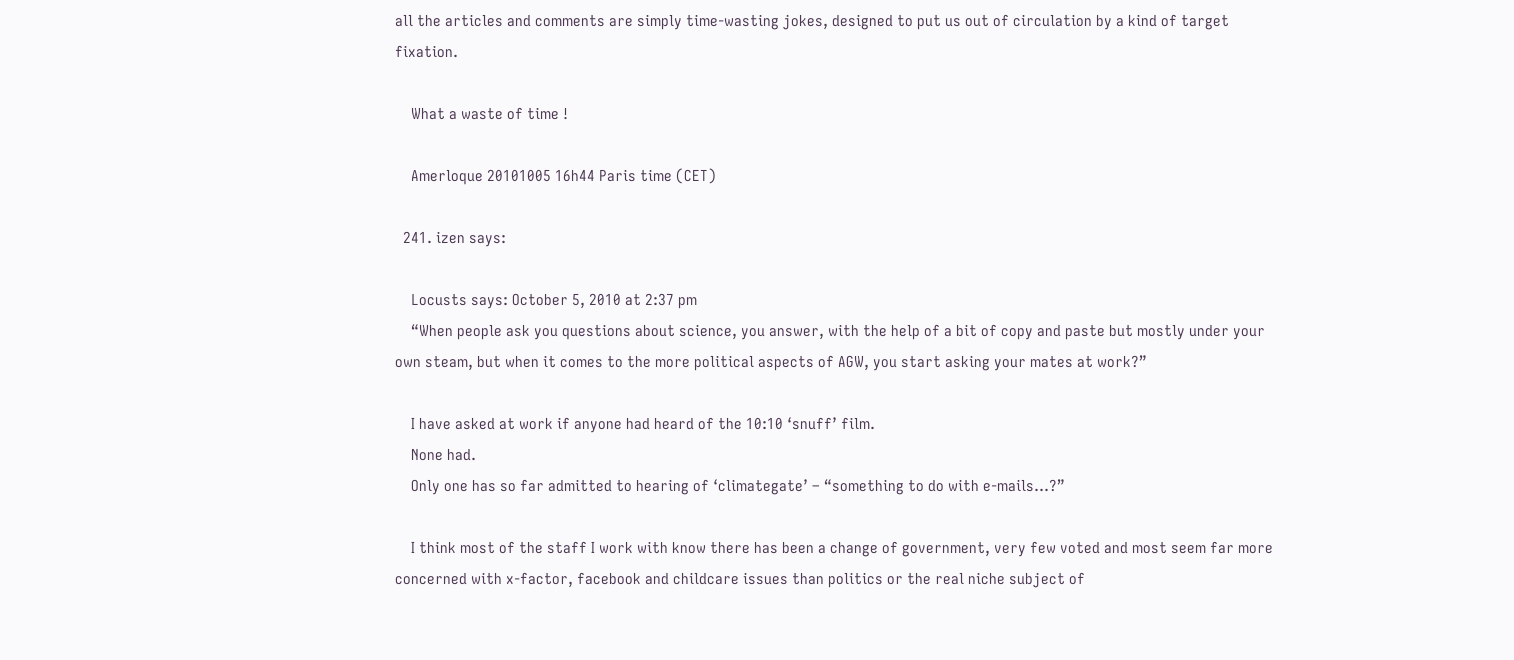all the articles and comments are simply time-wasting jokes, designed to put us out of circulation by a kind of target fixation.

    What a waste of time !

    Amerloque 20101005 16h44 Paris time (CET)

  241. izen says:

    Locusts says: October 5, 2010 at 2:37 pm
    “When people ask you questions about science, you answer, with the help of a bit of copy and paste but mostly under your own steam, but when it comes to the more political aspects of AGW, you start asking your mates at work?”

    I have asked at work if anyone had heard of the 10:10 ‘snuff’ film.
    None had.
    Only one has so far admitted to hearing of ‘climategate’ – “something to do with e-mails…?”

    I think most of the staff I work with know there has been a change of government, very few voted and most seem far more concerned with x-factor, facebook and childcare issues than politics or the real niche subject of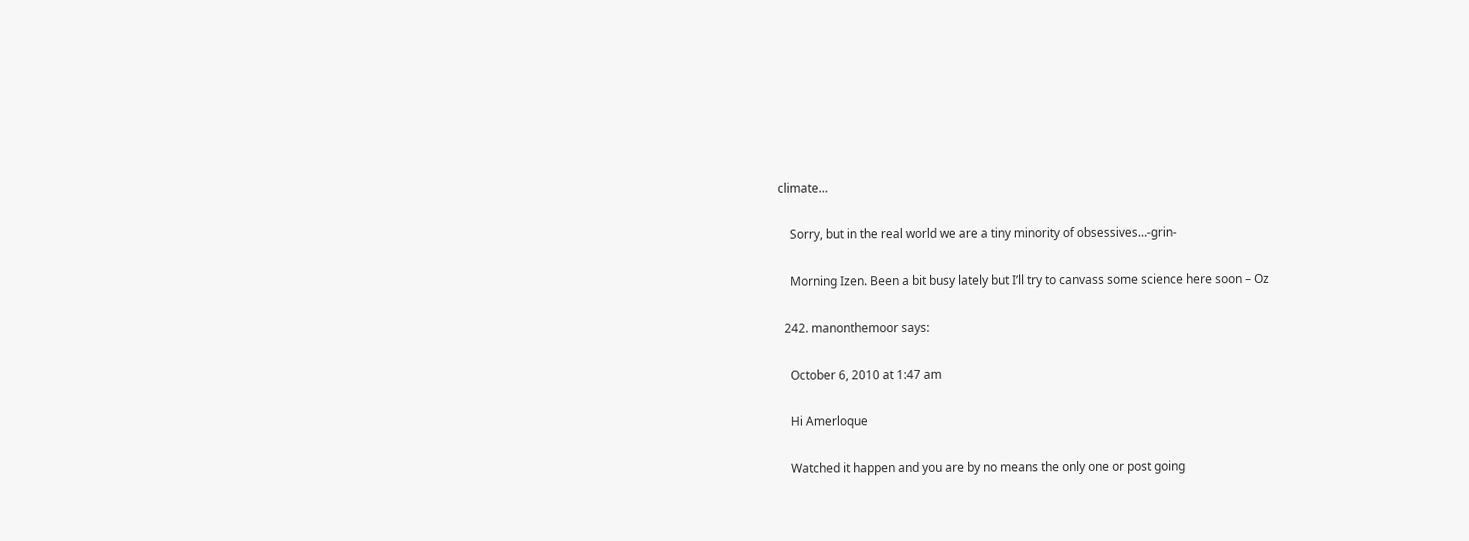climate…

    Sorry, but in the real world we are a tiny minority of obsessives…-grin-

    Morning Izen. Been a bit busy lately but I’ll try to canvass some science here soon – Oz

  242. manonthemoor says:

    October 6, 2010 at 1:47 am

    Hi Amerloque

    Watched it happen and you are by no means the only one or post going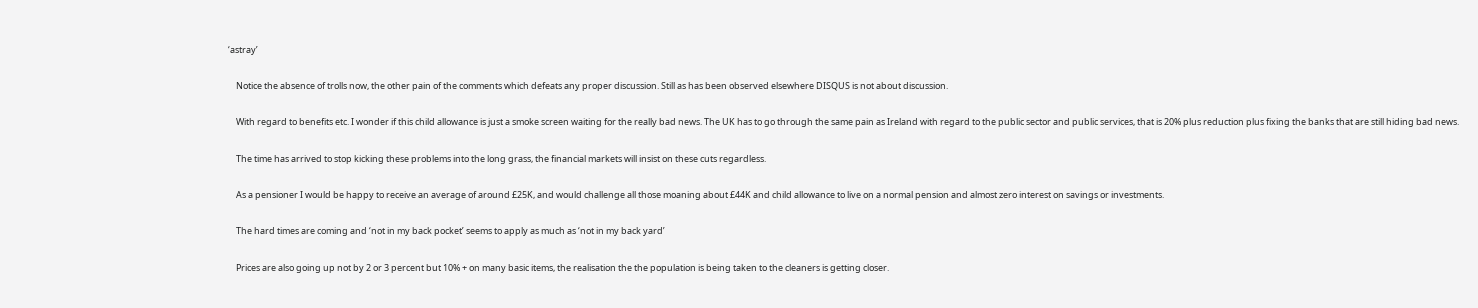‘astray’

    Notice the absence of trolls now, the other pain of the comments which defeats any proper discussion. Still as has been observed elsewhere DISQUS is not about discussion.

    With regard to benefits etc. I wonder if this child allowance is just a smoke screen waiting for the really bad news. The UK has to go through the same pain as Ireland with regard to the public sector and public services, that is 20% plus reduction plus fixing the banks that are still hiding bad news.

    The time has arrived to stop kicking these problems into the long grass, the financial markets will insist on these cuts regardless.

    As a pensioner I would be happy to receive an average of around £25K, and would challenge all those moaning about £44K and child allowance to live on a normal pension and almost zero interest on savings or investments.

    The hard times are coming and ‘not in my back pocket’ seems to apply as much as ‘not in my back yard’

    Prices are also going up not by 2 or 3 percent but 10% + on many basic items, the realisation the the population is being taken to the cleaners is getting closer.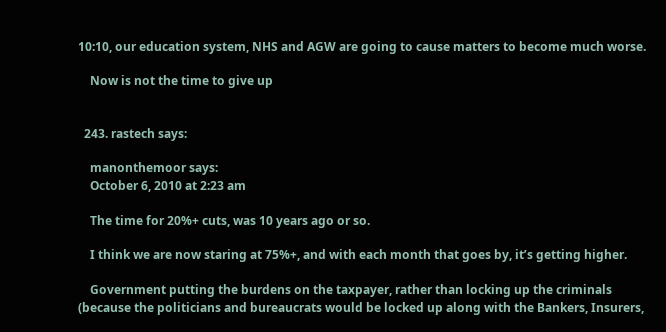10:10, our education system, NHS and AGW are going to cause matters to become much worse.

    Now is not the time to give up


  243. rastech says:

    manonthemoor says:
    October 6, 2010 at 2:23 am

    The time for 20%+ cuts, was 10 years ago or so.

    I think we are now staring at 75%+, and with each month that goes by, it’s getting higher.

    Government putting the burdens on the taxpayer, rather than locking up the criminals (because the politicians and bureaucrats would be locked up along with the Bankers, Insurers,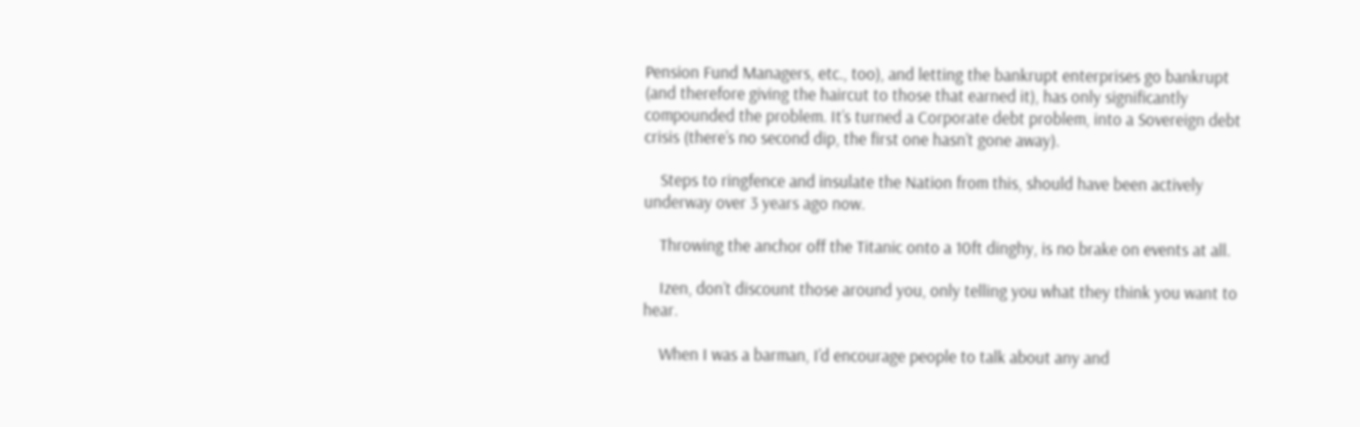Pension Fund Managers, etc., too), and letting the bankrupt enterprises go bankrupt (and therefore giving the haircut to those that earned it), has only significantly compounded the problem. It’s turned a Corporate debt problem, into a Sovereign debt crisis (there’s no second dip, the first one hasn’t gone away).

    Steps to ringfence and insulate the Nation from this, should have been actively underway over 3 years ago now.

    Throwing the anchor off the Titanic onto a 10ft dinghy, is no brake on events at all.

    Izen, don’t discount those around you, only telling you what they think you want to hear.

    When I was a barman, I’d encourage people to talk about any and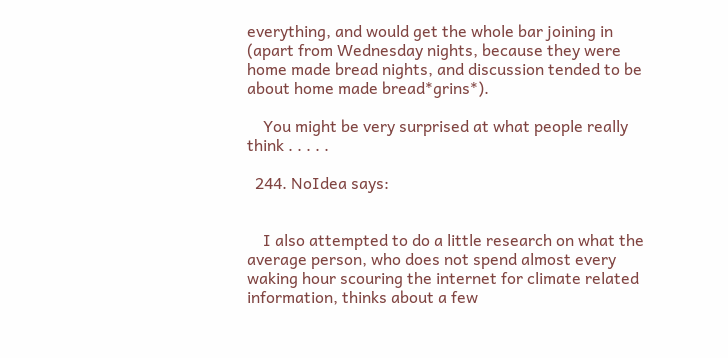everything, and would get the whole bar joining in (apart from Wednesday nights, because they were home made bread nights, and discussion tended to be about home made bread*grins*).

    You might be very surprised at what people really think . . . . .

  244. NoIdea says:


    I also attempted to do a little research on what the average person, who does not spend almost every waking hour scouring the internet for climate related information, thinks about a few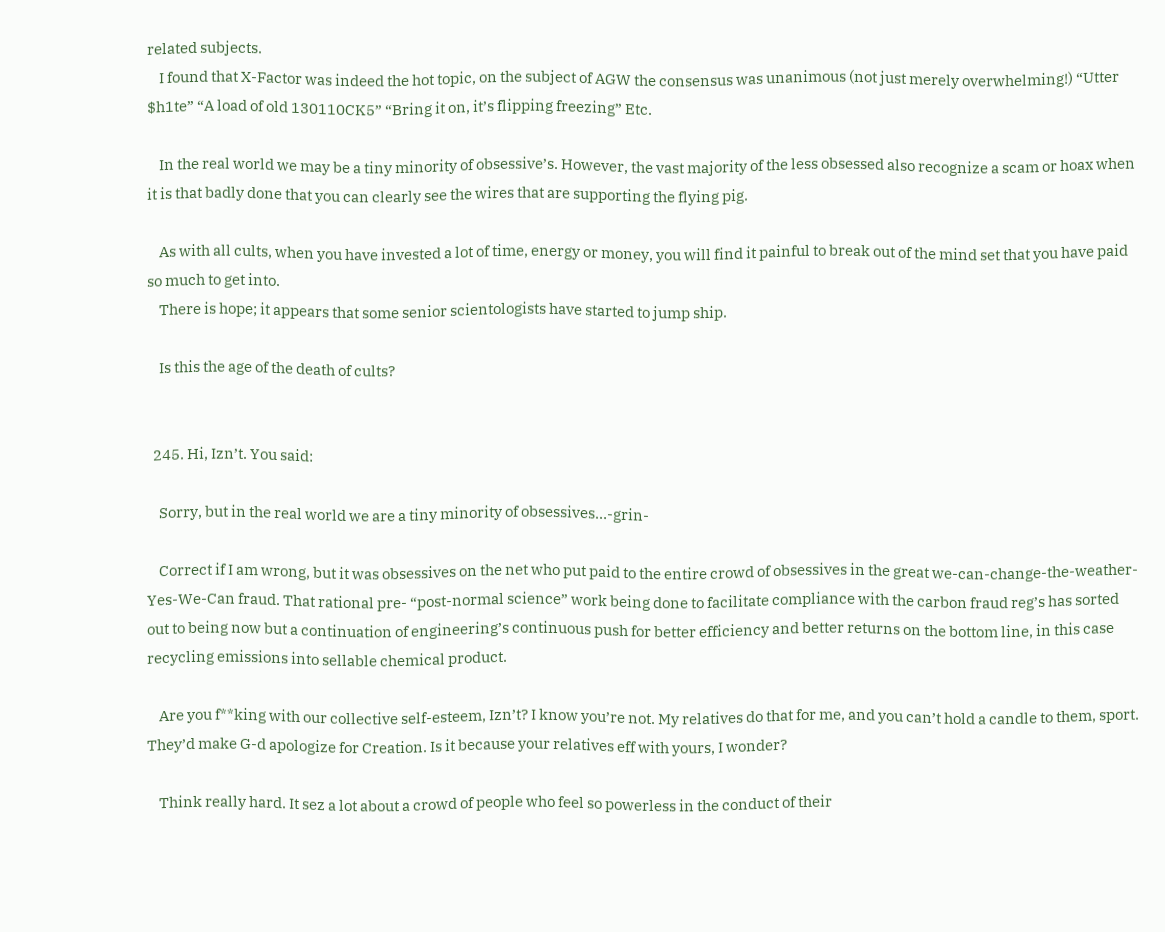related subjects.
    I found that X-Factor was indeed the hot topic, on the subject of AGW the consensus was unanimous (not just merely overwhelming!) “Utter $h1te” “A load of old 130110CK5” “Bring it on, it’s flipping freezing” Etc.

    In the real world we may be a tiny minority of obsessive’s. However, the vast majority of the less obsessed also recognize a scam or hoax when it is that badly done that you can clearly see the wires that are supporting the flying pig.

    As with all cults, when you have invested a lot of time, energy or money, you will find it painful to break out of the mind set that you have paid so much to get into.
    There is hope; it appears that some senior scientologists have started to jump ship.

    Is this the age of the death of cults?


  245. Hi, Izn’t. You said:

    Sorry, but in the real world we are a tiny minority of obsessives…-grin-

    Correct if I am wrong, but it was obsessives on the net who put paid to the entire crowd of obsessives in the great we-can-change-the-weather-Yes-We-Can fraud. That rational pre- “post-normal science” work being done to facilitate compliance with the carbon fraud reg’s has sorted out to being now but a continuation of engineering’s continuous push for better efficiency and better returns on the bottom line, in this case recycling emissions into sellable chemical product.

    Are you f**king with our collective self-esteem, Izn’t? I know you’re not. My relatives do that for me, and you can’t hold a candle to them, sport. They’d make G-d apologize for Creation. Is it because your relatives eff with yours, I wonder?

    Think really hard. It sez a lot about a crowd of people who feel so powerless in the conduct of their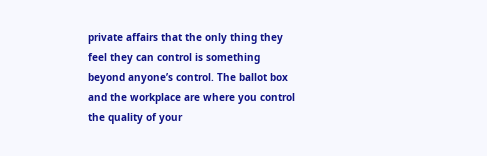private affairs that the only thing they feel they can control is something beyond anyone’s control. The ballot box and the workplace are where you control the quality of your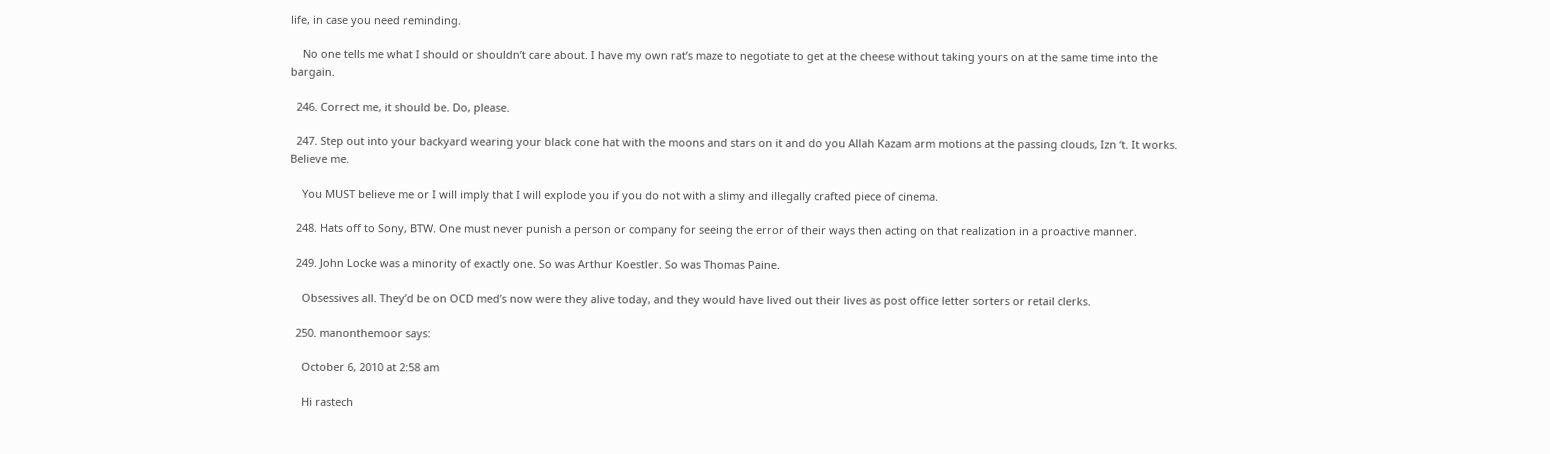life, in case you need reminding.

    No one tells me what I should or shouldn’t care about. I have my own rat’s maze to negotiate to get at the cheese without taking yours on at the same time into the bargain.

  246. Correct me, it should be. Do, please.

  247. Step out into your backyard wearing your black cone hat with the moons and stars on it and do you Allah Kazam arm motions at the passing clouds, Izn ‘t. It works. Believe me.

    You MUST believe me or I will imply that I will explode you if you do not with a slimy and illegally crafted piece of cinema.

  248. Hats off to Sony, BTW. One must never punish a person or company for seeing the error of their ways then acting on that realization in a proactive manner.

  249. John Locke was a minority of exactly one. So was Arthur Koestler. So was Thomas Paine.

    Obsessives all. They’d be on OCD med’s now were they alive today, and they would have lived out their lives as post office letter sorters or retail clerks.

  250. manonthemoor says:

    October 6, 2010 at 2:58 am

    Hi rastech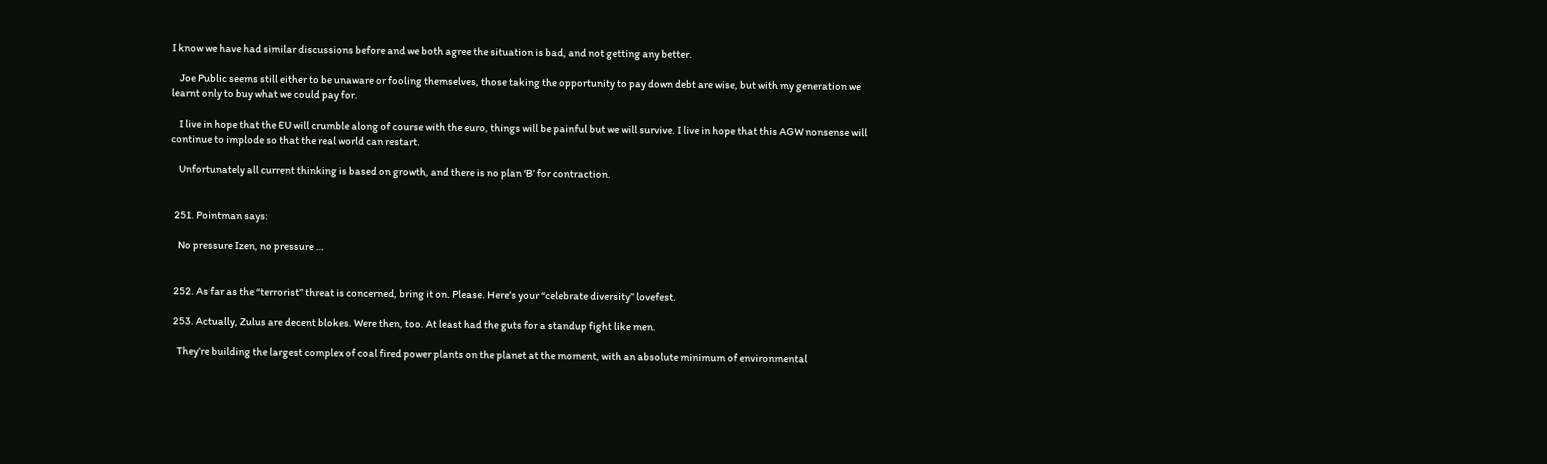I know we have had similar discussions before and we both agree the situation is bad, and not getting any better.

    Joe Public seems still either to be unaware or fooling themselves, those taking the opportunity to pay down debt are wise, but with my generation we learnt only to buy what we could pay for.

    I live in hope that the EU will crumble along of course with the euro, things will be painful but we will survive. I live in hope that this AGW nonsense will continue to implode so that the real world can restart.

    Unfortunately all current thinking is based on growth, and there is no plan ‘B’ for contraction.


  251. Pointman says:

    No pressure Izen, no pressure …


  252. As far as the “terrorist” threat is concerned, bring it on. Please. Here’s your “celebrate diversity” lovefest.

  253. Actually, Zulus are decent blokes. Were then, too. At least had the guts for a standup fight like men.

    They’re building the largest complex of coal fired power plants on the planet at the moment, with an absolute minimum of environmental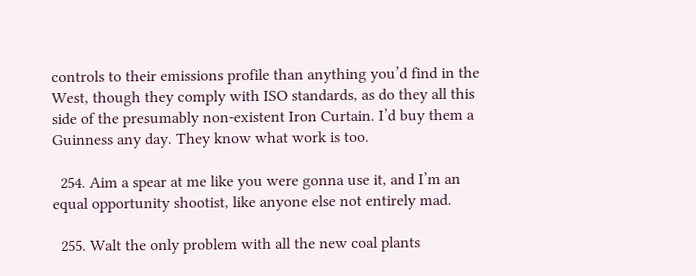controls to their emissions profile than anything you’d find in the West, though they comply with ISO standards, as do they all this side of the presumably non-existent Iron Curtain. I’d buy them a Guinness any day. They know what work is too.

  254. Aim a spear at me like you were gonna use it, and I’m an equal opportunity shootist, like anyone else not entirely mad.

  255. Walt the only problem with all the new coal plants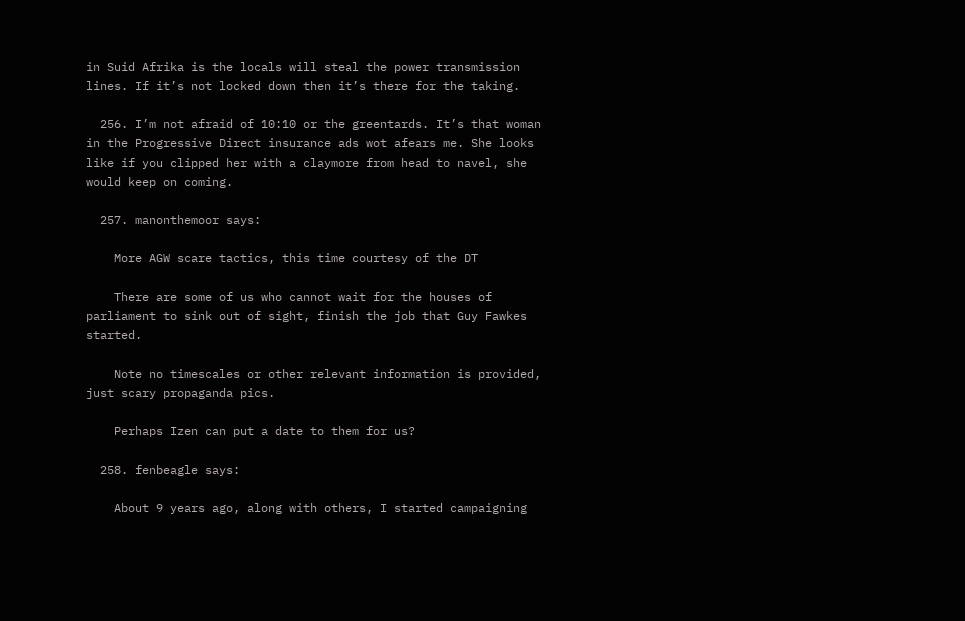in Suid Afrika is the locals will steal the power transmission lines. If it’s not locked down then it’s there for the taking.

  256. I’m not afraid of 10:10 or the greentards. It’s that woman in the Progressive Direct insurance ads wot afears me. She looks like if you clipped her with a claymore from head to navel, she would keep on coming.

  257. manonthemoor says:

    More AGW scare tactics, this time courtesy of the DT

    There are some of us who cannot wait for the houses of parliament to sink out of sight, finish the job that Guy Fawkes started.

    Note no timescales or other relevant information is provided, just scary propaganda pics.

    Perhaps Izen can put a date to them for us?

  258. fenbeagle says:

    About 9 years ago, along with others, I started campaigning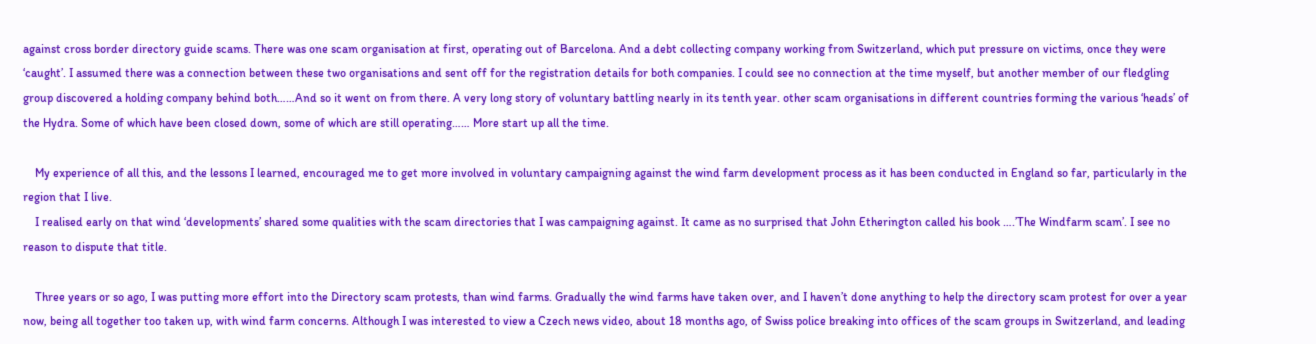against cross border directory guide scams. There was one scam organisation at first, operating out of Barcelona. And a debt collecting company working from Switzerland, which put pressure on victims, once they were ‘caught’. I assumed there was a connection between these two organisations and sent off for the registration details for both companies. I could see no connection at the time myself, but another member of our fledgling group discovered a holding company behind both……And so it went on from there. A very long story of voluntary battling nearly in its tenth year. other scam organisations in different countries forming the various ‘heads’ of the Hydra. Some of which have been closed down, some of which are still operating…… More start up all the time.

    My experience of all this, and the lessons I learned, encouraged me to get more involved in voluntary campaigning against the wind farm development process as it has been conducted in England so far, particularly in the region that I live.
    I realised early on that wind ‘developments’ shared some qualities with the scam directories that I was campaigning against. It came as no surprised that John Etherington called his book ….’The Windfarm scam’. I see no reason to dispute that title.

    Three years or so ago, I was putting more effort into the Directory scam protests, than wind farms. Gradually the wind farms have taken over, and I haven’t done anything to help the directory scam protest for over a year now, being all together too taken up, with wind farm concerns. Although I was interested to view a Czech news video, about 18 months ago, of Swiss police breaking into offices of the scam groups in Switzerland, and leading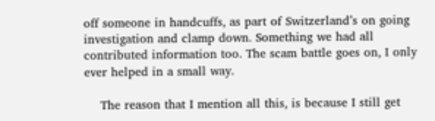off someone in handcuffs, as part of Switzerland’s on going investigation and clamp down. Something we had all contributed information too. The scam battle goes on, I only ever helped in a small way.

    The reason that I mention all this, is because I still get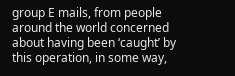group E mails, from people around the world concerned about having been ‘caught’ by this operation, in some way,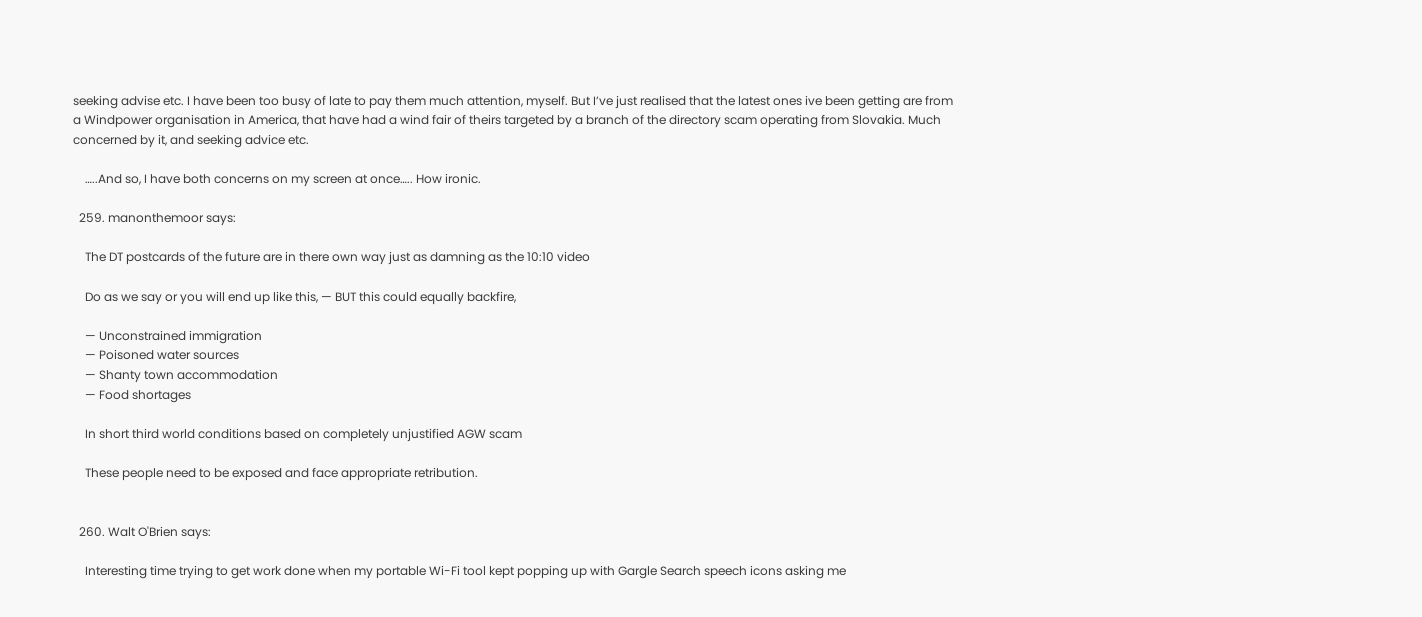seeking advise etc. I have been too busy of late to pay them much attention, myself. But I’ve just realised that the latest ones ive been getting are from a Windpower organisation in America, that have had a wind fair of theirs targeted by a branch of the directory scam operating from Slovakia. Much concerned by it, and seeking advice etc.

    …..And so, I have both concerns on my screen at once….. How ironic.

  259. manonthemoor says:

    The DT postcards of the future are in there own way just as damning as the 10:10 video

    Do as we say or you will end up like this, — BUT this could equally backfire,

    — Unconstrained immigration
    — Poisoned water sources
    — Shanty town accommodation
    — Food shortages

    In short third world conditions based on completely unjustified AGW scam

    These people need to be exposed and face appropriate retribution.


  260. Walt O'Brien says:

    Interesting time trying to get work done when my portable Wi-Fi tool kept popping up with Gargle Search speech icons asking me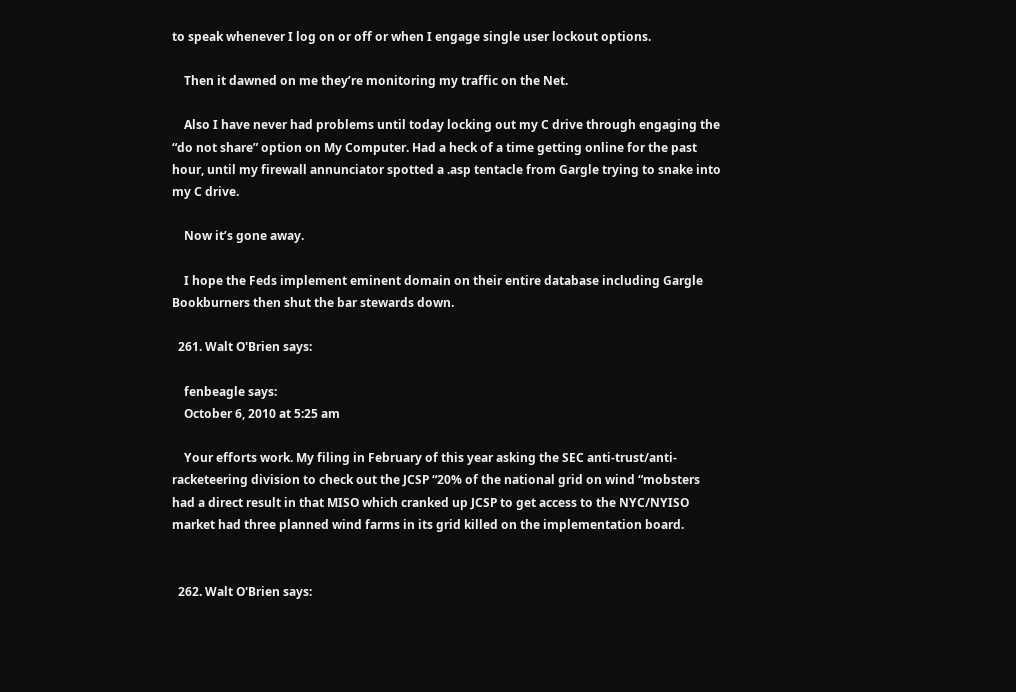to speak whenever I log on or off or when I engage single user lockout options.

    Then it dawned on me they’re monitoring my traffic on the Net.

    Also I have never had problems until today locking out my C drive through engaging the “do not share” option on My Computer. Had a heck of a time getting online for the past hour, until my firewall annunciator spotted a .asp tentacle from Gargle trying to snake into my C drive.

    Now it’s gone away.

    I hope the Feds implement eminent domain on their entire database including Gargle Bookburners then shut the bar stewards down.

  261. Walt O'Brien says:

    fenbeagle says:
    October 6, 2010 at 5:25 am

    Your efforts work. My filing in February of this year asking the SEC anti-trust/anti-racketeering division to check out the JCSP “20% of the national grid on wind “mobsters had a direct result in that MISO which cranked up JCSP to get access to the NYC/NYISO market had three planned wind farms in its grid killed on the implementation board.


  262. Walt O'Brien says: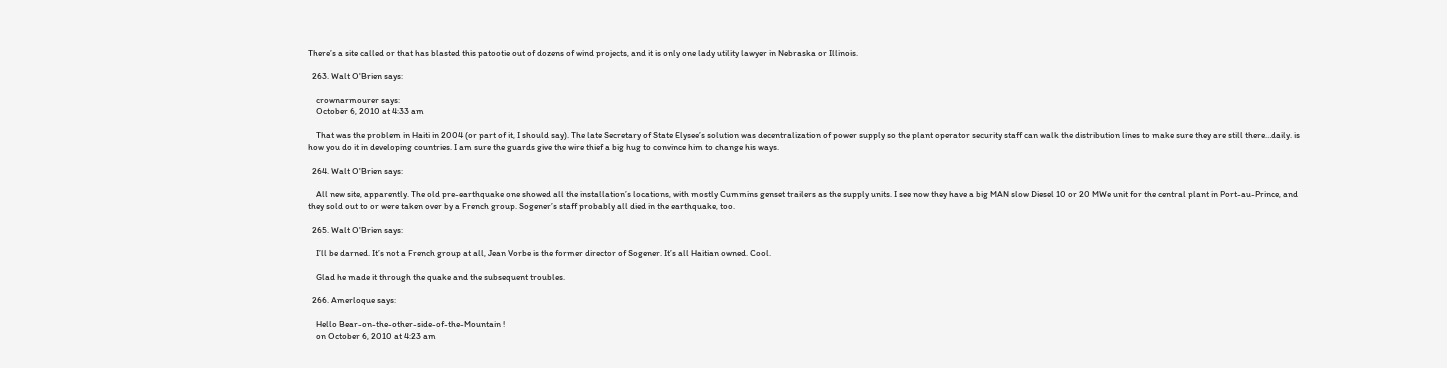There’s a site called or that has blasted this patootie out of dozens of wind projects, and it is only one lady utility lawyer in Nebraska or Illinois.

  263. Walt O'Brien says:

    crownarmourer says:
    October 6, 2010 at 4:33 am

    That was the problem in Haiti in 2004 (or part of it, I should say). The late Secretary of State Elysee’s solution was decentralization of power supply so the plant operator security staff can walk the distribution lines to make sure they are still there…daily. is how you do it in developing countries. I am sure the guards give the wire thief a big hug to convince him to change his ways.

  264. Walt O'Brien says:

    All new site, apparently. The old pre-earthquake one showed all the installation’s locations, with mostly Cummins genset trailers as the supply units. I see now they have a big MAN slow Diesel 10 or 20 MWe unit for the central plant in Port-au-Prince, and they sold out to or were taken over by a French group. Sogener’s staff probably all died in the earthquake, too.

  265. Walt O'Brien says:

    I’ll be darned. It’s not a French group at all, Jean Vorbe is the former director of Sogener. It’s all Haitian owned. Cool.

    Glad he made it through the quake and the subsequent troubles.

  266. Amerloque says:

    Hello Bear-on-the-other-side-of-the-Mountain !
    on October 6, 2010 at 4:23 am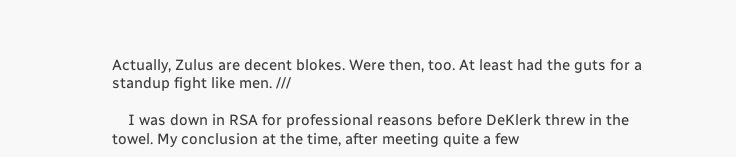Actually, Zulus are decent blokes. Were then, too. At least had the guts for a standup fight like men. ///

    I was down in RSA for professional reasons before DeKlerk threw in the towel. My conclusion at the time, after meeting quite a few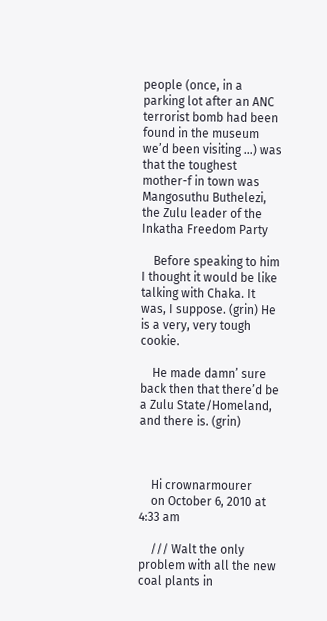people (once, in a parking lot after an ANC terrorist bomb had been found in the museum we’d been visiting …) was that the toughest mother-f in town was Mangosuthu Buthelezi, the Zulu leader of the Inkatha Freedom Party

    Before speaking to him I thought it would be like talking with Chaka. It was, I suppose. (grin) He is a very, very tough cookie.

    He made damn’ sure back then that there’d be a Zulu State/Homeland, and there is. (grin)



    Hi crownarmourer
    on October 6, 2010 at 4:33 am

    /// Walt the only problem with all the new coal plants in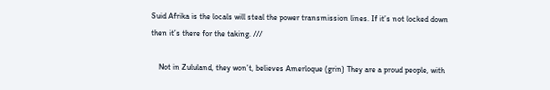Suid Afrika is the locals will steal the power transmission lines. If it’s not locked down then it’s there for the taking. ///

    Not in Zululand, they won’t, believes Amerloque (grin) They are a proud people, with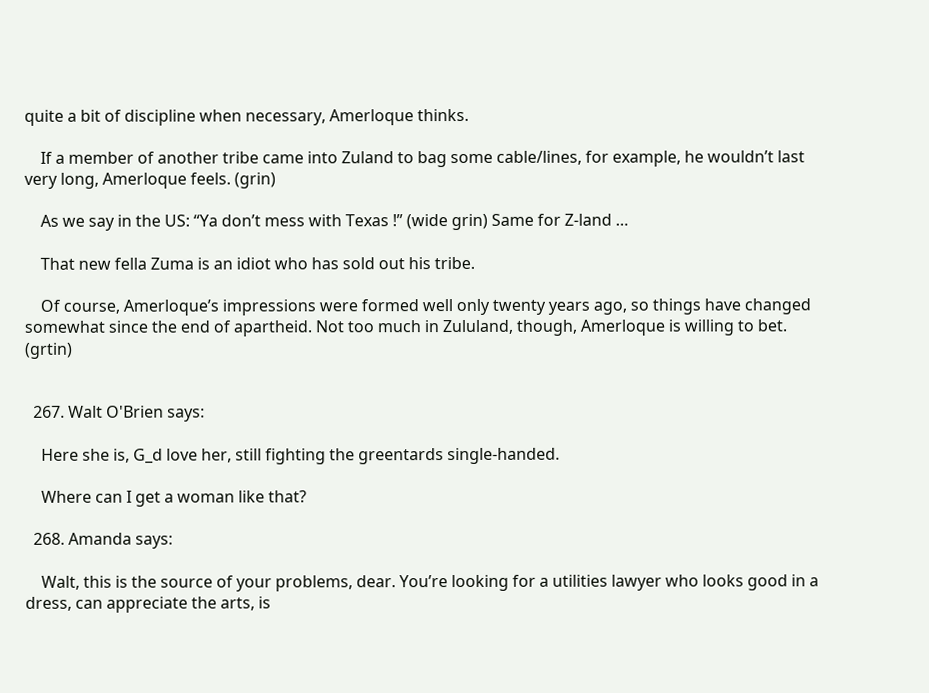quite a bit of discipline when necessary, Amerloque thinks.

    If a member of another tribe came into Zuland to bag some cable/lines, for example, he wouldn’t last very long, Amerloque feels. (grin)

    As we say in the US: “Ya don’t mess with Texas !” (wide grin) Same for Z-land …

    That new fella Zuma is an idiot who has sold out his tribe.

    Of course, Amerloque’s impressions were formed well only twenty years ago, so things have changed somewhat since the end of apartheid. Not too much in Zululand, though, Amerloque is willing to bet. (grtin)


  267. Walt O'Brien says:

    Here she is, G_d love her, still fighting the greentards single-handed.

    Where can I get a woman like that?

  268. Amanda says:

    Walt, this is the source of your problems, dear. You’re looking for a utilities lawyer who looks good in a dress, can appreciate the arts, is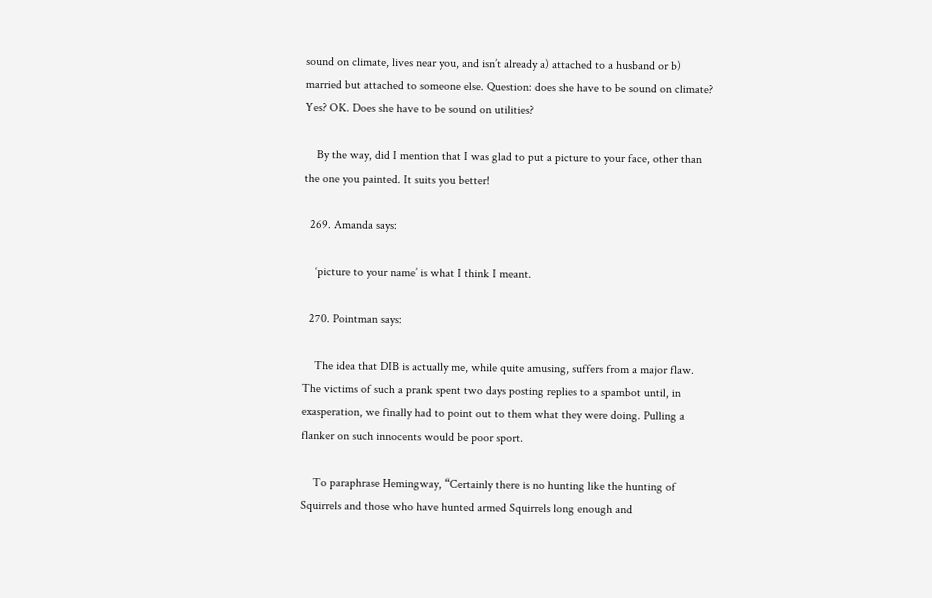sound on climate, lives near you, and isn’t already a) attached to a husband or b) married but attached to someone else. Question: does she have to be sound on climate? Yes? OK. Does she have to be sound on utilities?

    By the way, did I mention that I was glad to put a picture to your face, other than the one you painted. It suits you better!

  269. Amanda says:

    ‘picture to your name’ is what I think I meant.

  270. Pointman says:

    The idea that DIB is actually me, while quite amusing, suffers from a major flaw. The victims of such a prank spent two days posting replies to a spambot until, in exasperation, we finally had to point out to them what they were doing. Pulling a flanker on such innocents would be poor sport.

    To paraphrase Hemingway, “Certainly there is no hunting like the hunting of Squirrels and those who have hunted armed Squirrels long enough and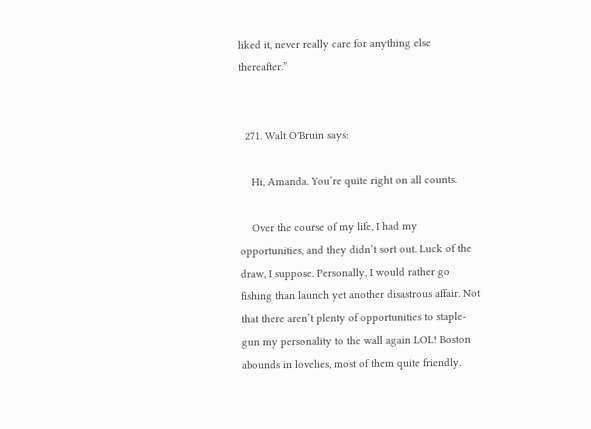liked it, never really care for anything else thereafter.”


  271. Walt O'Bruin says:

    Hi, Amanda. You’re quite right on all counts.

    Over the course of my life, I had my opportunities, and they didn’t sort out. Luck of the draw, I suppose. Personally, I would rather go fishing than launch yet another disastrous affair. Not that there aren’t plenty of opportunities to staple-gun my personality to the wall again LOL! Boston abounds in lovelies, most of them quite friendly.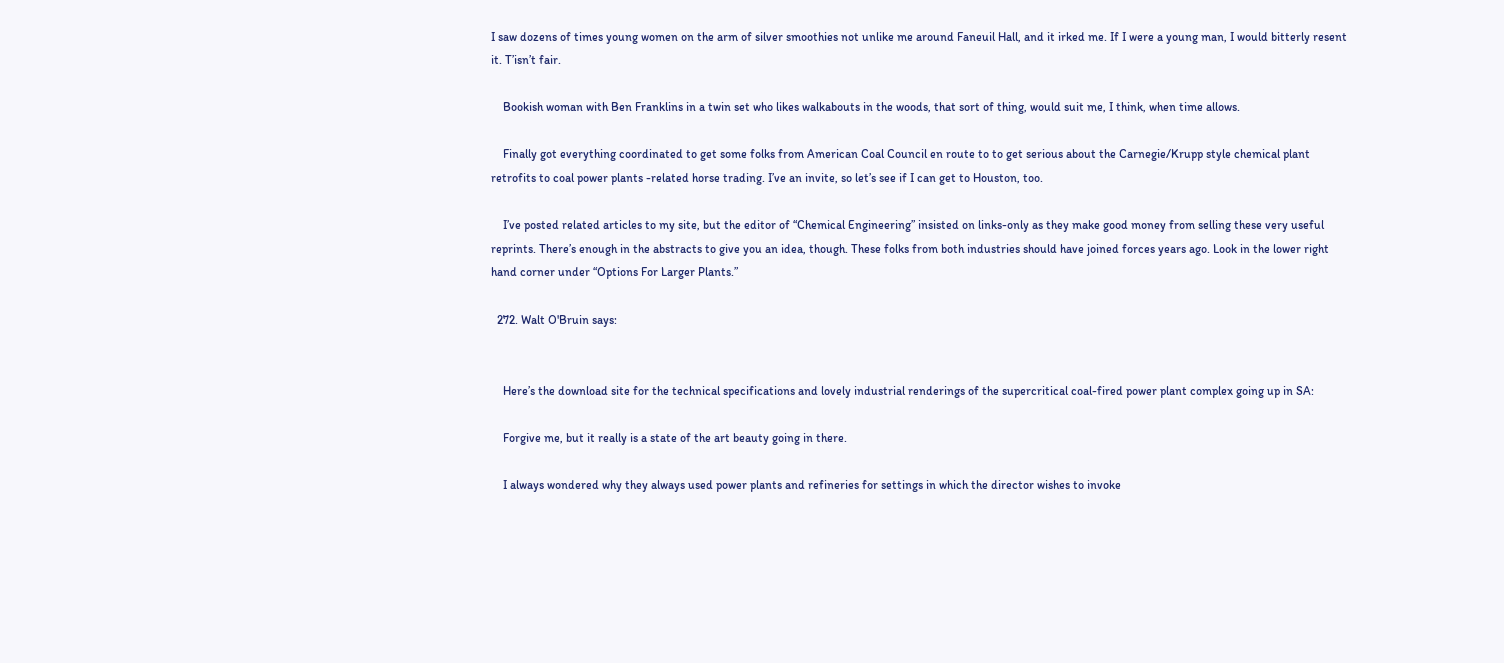I saw dozens of times young women on the arm of silver smoothies not unlike me around Faneuil Hall, and it irked me. If I were a young man, I would bitterly resent it. T’isn’t fair.

    Bookish woman with Ben Franklins in a twin set who likes walkabouts in the woods, that sort of thing, would suit me, I think, when time allows.

    Finally got everything coordinated to get some folks from American Coal Council en route to to get serious about the Carnegie/Krupp style chemical plant retrofits to coal power plants -related horse trading. I’ve an invite, so let’s see if I can get to Houston, too.

    I’ve posted related articles to my site, but the editor of “Chemical Engineering” insisted on links-only as they make good money from selling these very useful reprints. There’s enough in the abstracts to give you an idea, though. These folks from both industries should have joined forces years ago. Look in the lower right hand corner under “Options For Larger Plants.”

  272. Walt O'Bruin says:


    Here’s the download site for the technical specifications and lovely industrial renderings of the supercritical coal-fired power plant complex going up in SA:

    Forgive me, but it really is a state of the art beauty going in there.

    I always wondered why they always used power plants and refineries for settings in which the director wishes to invoke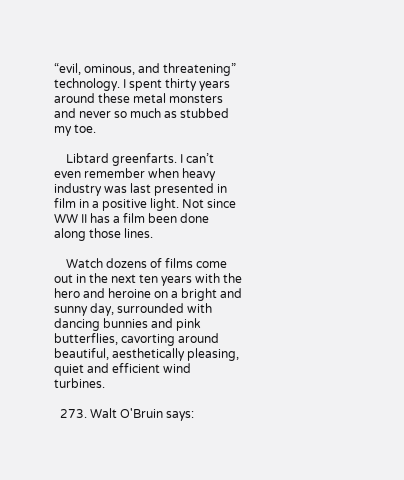“evil, ominous, and threatening” technology. I spent thirty years around these metal monsters and never so much as stubbed my toe.

    Libtard greenfarts. I can’t even remember when heavy industry was last presented in film in a positive light. Not since WW II has a film been done along those lines.

    Watch dozens of films come out in the next ten years with the hero and heroine on a bright and sunny day, surrounded with dancing bunnies and pink butterflies, cavorting around beautiful, aesthetically pleasing, quiet and efficient wind turbines.

  273. Walt O'Bruin says: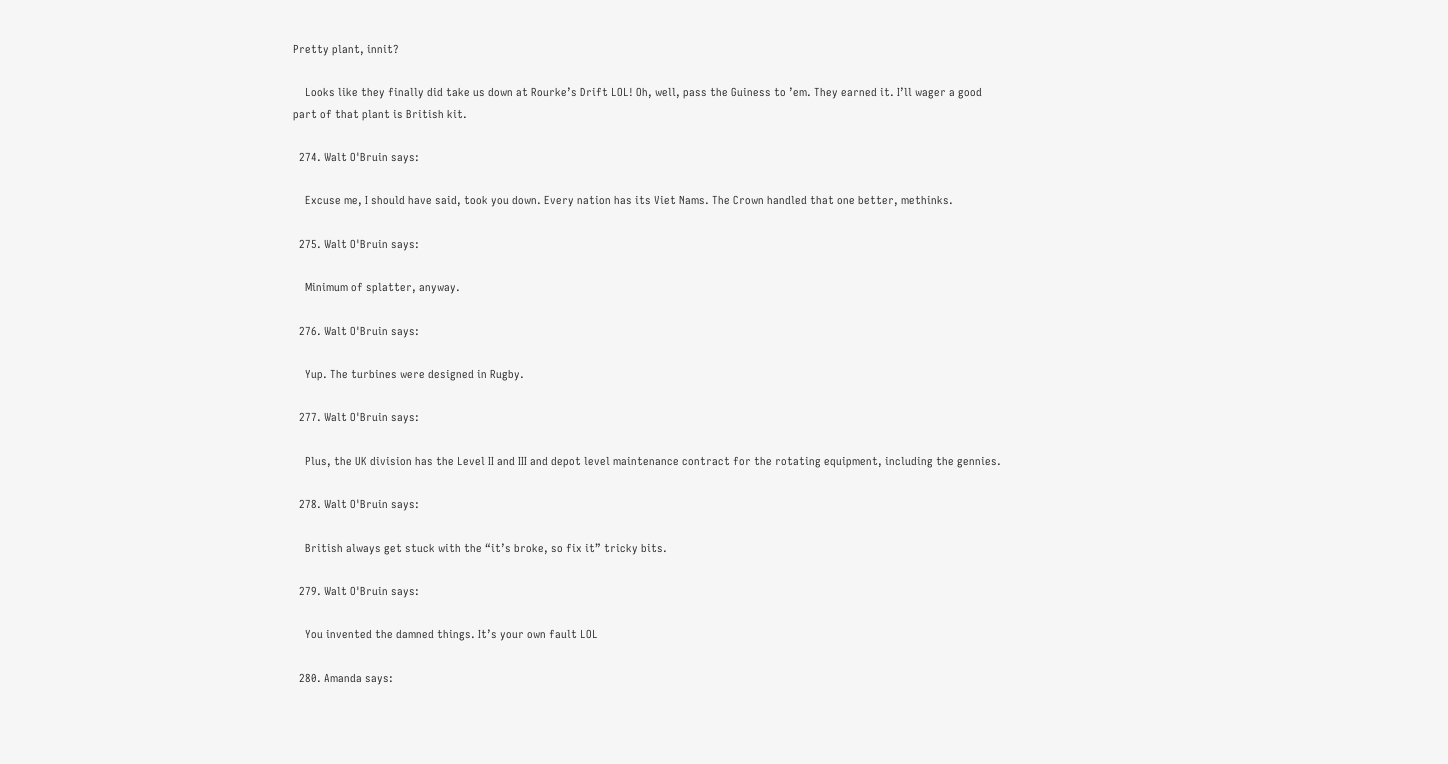Pretty plant, innit?

    Looks like they finally did take us down at Rourke’s Drift LOL! Oh, well, pass the Guiness to ’em. They earned it. I’ll wager a good part of that plant is British kit.

  274. Walt O'Bruin says:

    Excuse me, I should have said, took you down. Every nation has its Viet Nams. The Crown handled that one better, methinks.

  275. Walt O'Bruin says:

    Minimum of splatter, anyway.

  276. Walt O'Bruin says:

    Yup. The turbines were designed in Rugby.

  277. Walt O'Bruin says:

    Plus, the UK division has the Level II and III and depot level maintenance contract for the rotating equipment, including the gennies.

  278. Walt O'Bruin says:

    British always get stuck with the “it’s broke, so fix it” tricky bits.

  279. Walt O'Bruin says:

    You invented the damned things. It’s your own fault LOL

  280. Amanda says: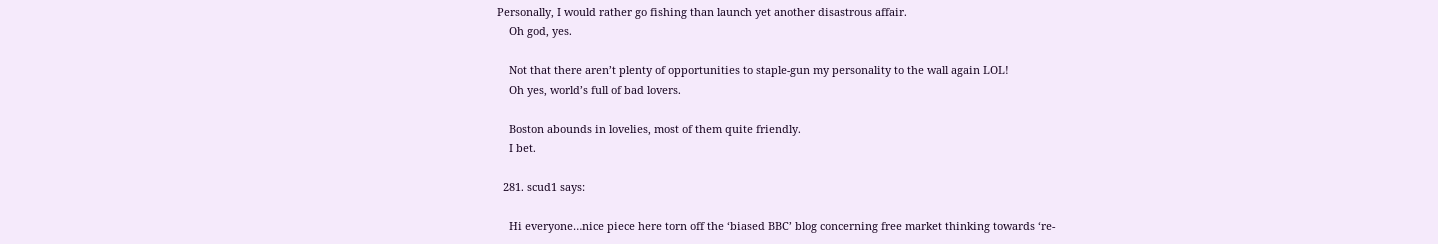Personally, I would rather go fishing than launch yet another disastrous affair.
    Oh god, yes.

    Not that there aren’t plenty of opportunities to staple-gun my personality to the wall again LOL!
    Oh yes, world’s full of bad lovers.

    Boston abounds in lovelies, most of them quite friendly.
    I bet.

  281. scud1 says:

    Hi everyone…nice piece here torn off the ‘biased BBC’ blog concerning free market thinking towards ‘re-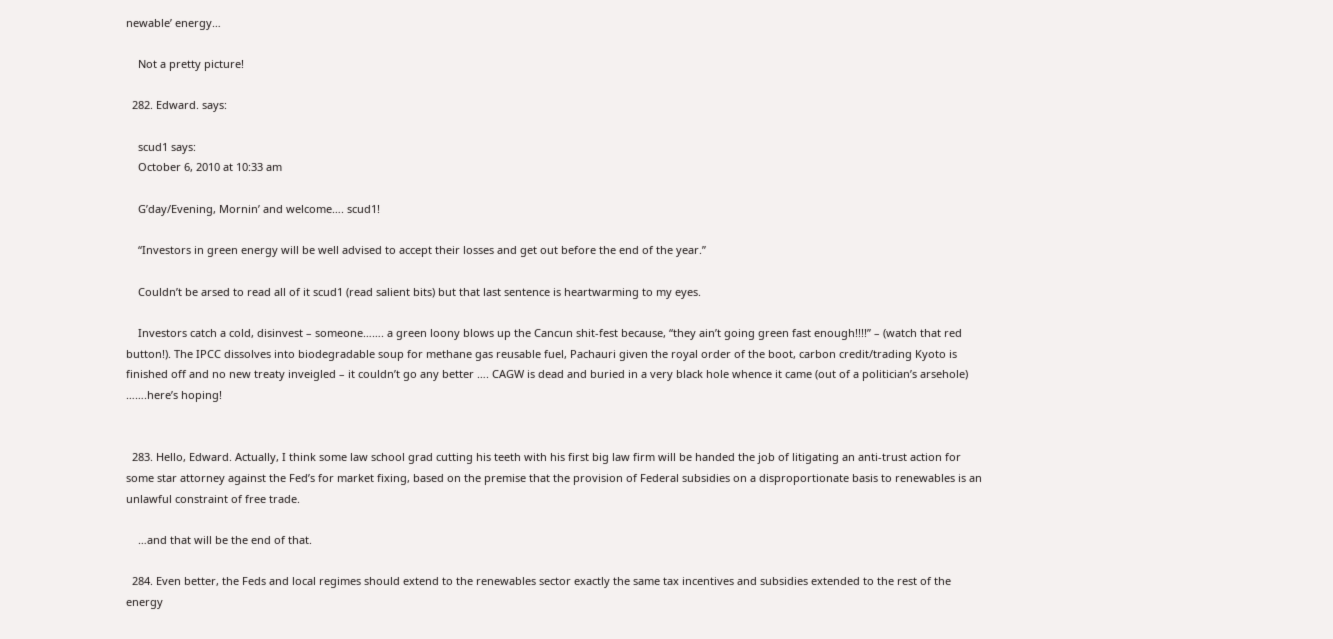newable’ energy…

    Not a pretty picture!

  282. Edward. says:

    scud1 says:
    October 6, 2010 at 10:33 am

    G’day/Evening, Mornin’ and welcome…. scud1!

    “Investors in green energy will be well advised to accept their losses and get out before the end of the year.”

    Couldn’t be arsed to read all of it scud1 (read salient bits) but that last sentence is heartwarming to my eyes.

    Investors catch a cold, disinvest – someone……. a green loony blows up the Cancun shit-fest because, “they ain’t going green fast enough!!!!” – (watch that red button!). The IPCC dissolves into biodegradable soup for methane gas reusable fuel, Pachauri given the royal order of the boot, carbon credit/trading Kyoto is finished off and no new treaty inveigled – it couldn’t go any better …. CAGW is dead and buried in a very black hole whence it came (out of a politician’s arsehole) …….here’s hoping!


  283. Hello, Edward. Actually, I think some law school grad cutting his teeth with his first big law firm will be handed the job of litigating an anti-trust action for some star attorney against the Fed’s for market fixing, based on the premise that the provision of Federal subsidies on a disproportionate basis to renewables is an unlawful constraint of free trade.

    …and that will be the end of that.

  284. Even better, the Feds and local regimes should extend to the renewables sector exactly the same tax incentives and subsidies extended to the rest of the energy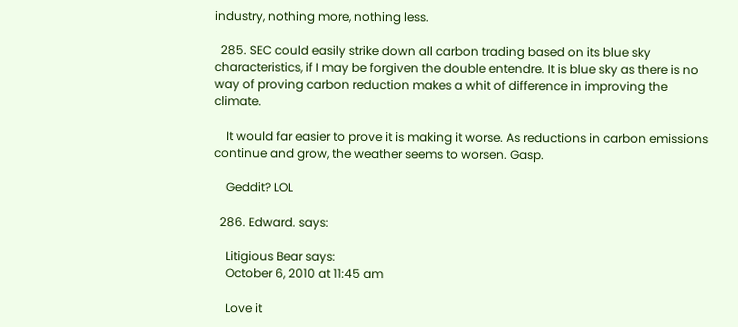industry, nothing more, nothing less.

  285. SEC could easily strike down all carbon trading based on its blue sky characteristics, if I may be forgiven the double entendre. It is blue sky as there is no way of proving carbon reduction makes a whit of difference in improving the climate.

    It would far easier to prove it is making it worse. As reductions in carbon emissions continue and grow, the weather seems to worsen. Gasp.

    Geddit? LOL

  286. Edward. says:

    Litigious Bear says:
    October 6, 2010 at 11:45 am

    Love it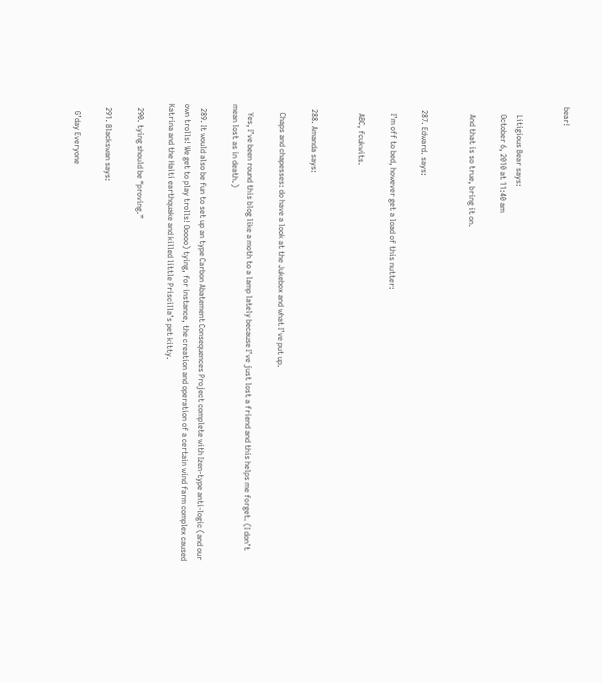bear!


    Litigious Bear says:
    October 6, 2010 at 11:40 am

    And that is so true, bring it on.


  287. Edward. says:

    I’m off to bed, however get a load of this nutter:

    ABC, fcukwits.


  288. Amanda says:

    Chaps and chapesses: do have a look at the Jukebox and what I’ve put up.

    Yes, I’ve been round this blog like a moth to a lamp lately because I’ve just lost a friend and this helps me forget. (I don’t mean lost as in death.)

  289. It would also be fun to set up an type Carbon Abatement Consequences Project complete with Izen-type anti-logic (and our own trolls! We get to play trolls! Ooooo) tying, for instance, the creation and operation of a certain wind farm complex caused Katrina and the Haiti earthquake and killed little Priscilla’s pet kitty.

  290. tying should be “proving.”

  291. Blackswan says:

    G’day Everyone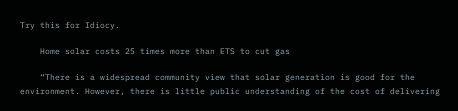Try this for Idiocy.

    Home solar costs 25 times more than ETS to cut gas

    “There is a widespread community view that solar generation is good for the environment. However, there is little public understanding of the cost of delivering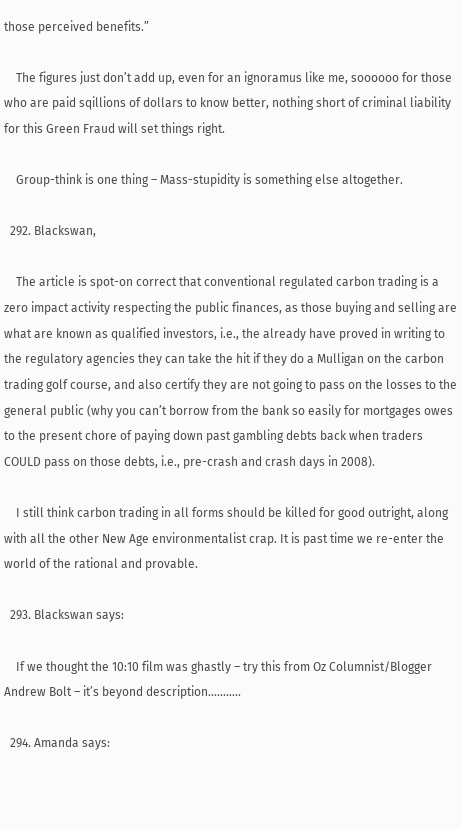those perceived benefits.”

    The figures just don’t add up, even for an ignoramus like me, soooooo for those who are paid sqillions of dollars to know better, nothing short of criminal liability for this Green Fraud will set things right.

    Group-think is one thing – Mass-stupidity is something else altogether.

  292. Blackswan,

    The article is spot-on correct that conventional regulated carbon trading is a zero impact activity respecting the public finances, as those buying and selling are what are known as qualified investors, i.e., the already have proved in writing to the regulatory agencies they can take the hit if they do a Mulligan on the carbon trading golf course, and also certify they are not going to pass on the losses to the general public (why you can’t borrow from the bank so easily for mortgages owes to the present chore of paying down past gambling debts back when traders COULD pass on those debts, i.e., pre-crash and crash days in 2008).

    I still think carbon trading in all forms should be killed for good outright, along with all the other New Age environmentalist crap. It is past time we re-enter the world of the rational and provable.

  293. Blackswan says:

    If we thought the 10:10 film was ghastly – try this from Oz Columnist/Blogger Andrew Bolt – it’s beyond description………..

  294. Amanda says: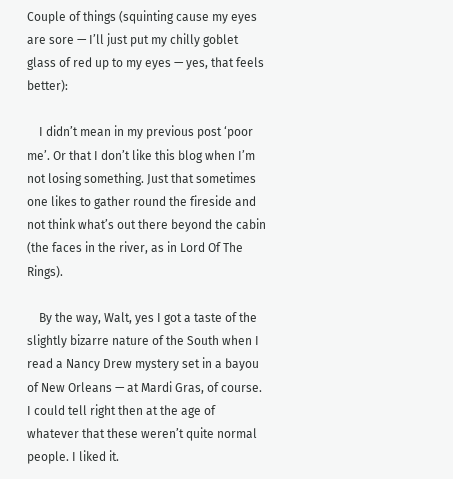Couple of things (squinting cause my eyes are sore — I’ll just put my chilly goblet glass of red up to my eyes — yes, that feels better):

    I didn’t mean in my previous post ‘poor me’. Or that I don’t like this blog when I’m not losing something. Just that sometimes one likes to gather round the fireside and not think what’s out there beyond the cabin (the faces in the river, as in Lord Of The Rings).

    By the way, Walt, yes I got a taste of the slightly bizarre nature of the South when I read a Nancy Drew mystery set in a bayou of New Orleans — at Mardi Gras, of course. I could tell right then at the age of whatever that these weren’t quite normal people. I liked it.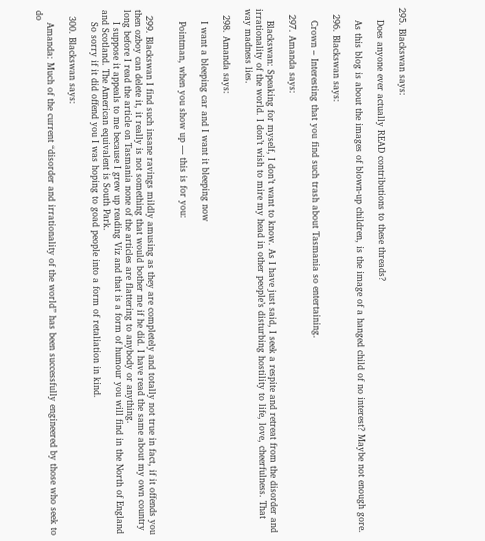295. Blackswan says:

    Does anyone ever actually READ contributions to these threads?

    As this blog is about the images of blown-up children, is the image of a hanged child of no interest? Maybe not enough gore.

  296. Blackswan says:

    Crown – Interesting that you find such trash about Tasmania so entertaining.

  297. Amanda says:

    Blackswan: Speaking for myself, I don’t want to know. As I have just said, I seek a respite and retreat from the disorder and irrationality of the world. I don’t wish to mire my head in other people’s disturbing hostility to life, love, cheerfulness. That way madness lies.

  298. Amanda says:

    I want a bleeping car and I want it bleeping now

    Pointman, when you show up — this is for you:


  299. Blackswan I find such insane ravings mildly amusing as they are completely and totally not true in fact, if it offends you then ozboy can delete it, it really is not something that would bother me if he did. I have read the same about my own country long before I read the article on Tasmania none of the articles are flattering to anybody or anything.
    I suppose it appeals to me because I grew up reading Viz and that is a form of humour you will find in the North of England and Scotland. The American equivalent is South Park.
    So sorry if it did offend you I was hoping to goad people into a form of retaliation in kind.

  300. Blackswan says:

    Amanda: Much of the current “disorder and irrationality of the world” has been successfully engineered by those who seek to do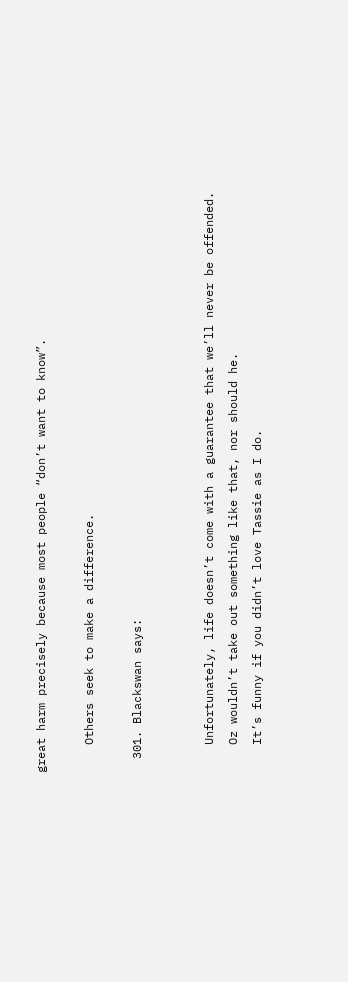great harm precisely because most people “don’t want to know”.

    Others seek to make a difference.

  301. Blackswan says:


    Unfortunately, life doesn’t come with a guarantee that we’ll never be offended.
    Oz wouldn’t take out something like that, nor should he.
    It’s funny if you didn’t love Tassie as I do.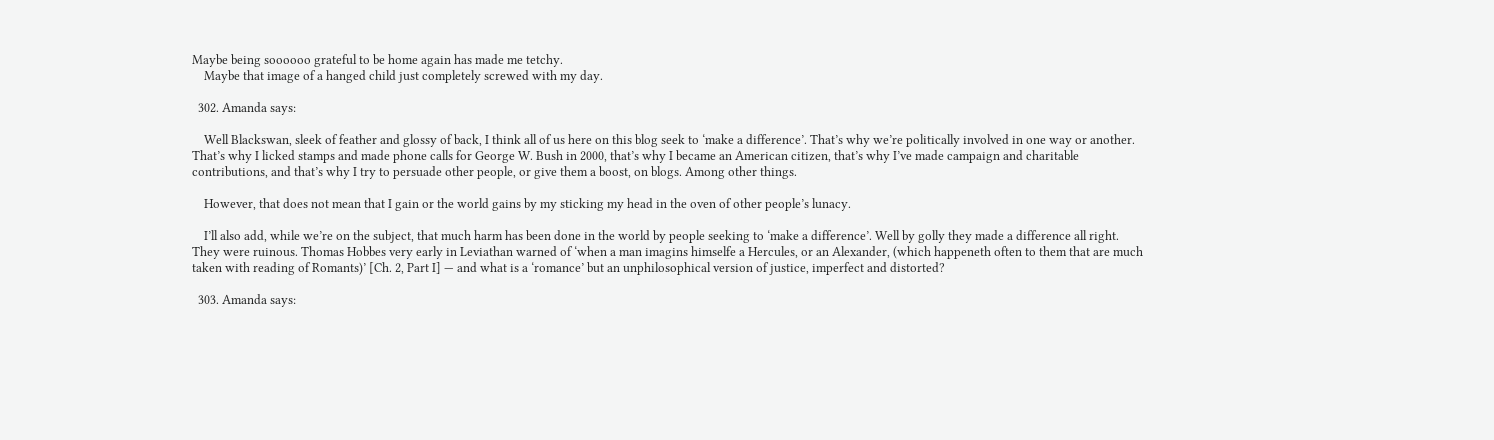Maybe being soooooo grateful to be home again has made me tetchy.
    Maybe that image of a hanged child just completely screwed with my day.

  302. Amanda says:

    Well Blackswan, sleek of feather and glossy of back, I think all of us here on this blog seek to ‘make a difference’. That’s why we’re politically involved in one way or another. That’s why I licked stamps and made phone calls for George W. Bush in 2000, that’s why I became an American citizen, that’s why I’ve made campaign and charitable contributions, and that’s why I try to persuade other people, or give them a boost, on blogs. Among other things.

    However, that does not mean that I gain or the world gains by my sticking my head in the oven of other people’s lunacy.

    I’ll also add, while we’re on the subject, that much harm has been done in the world by people seeking to ‘make a difference’. Well by golly they made a difference all right. They were ruinous. Thomas Hobbes very early in Leviathan warned of ‘when a man imagins himselfe a Hercules, or an Alexander, (which happeneth often to them that are much taken with reading of Romants)’ [Ch. 2, Part I] — and what is a ‘romance’ but an unphilosophical version of justice, imperfect and distorted?

  303. Amanda says: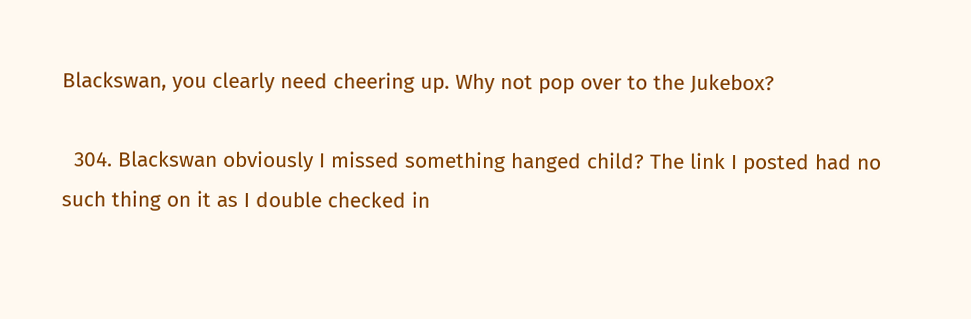Blackswan, you clearly need cheering up. Why not pop over to the Jukebox?

  304. Blackswan obviously I missed something hanged child? The link I posted had no such thing on it as I double checked in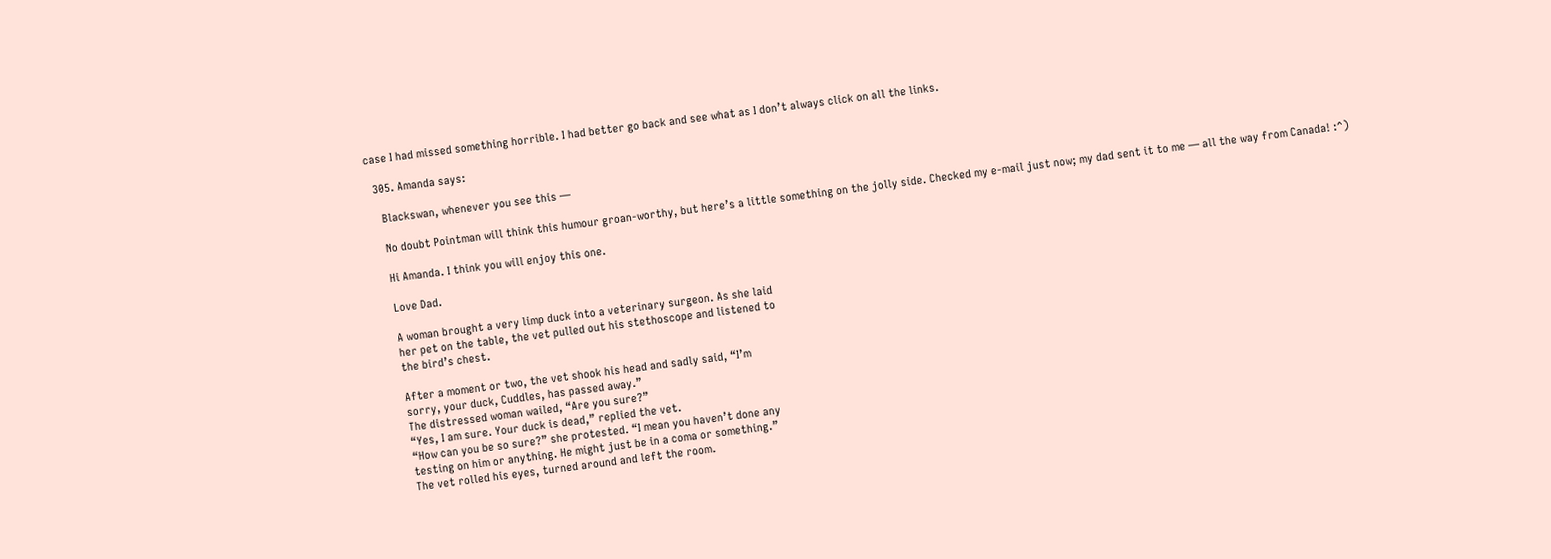case I had missed something horrible. I had better go back and see what as I don’t always click on all the links.

  305. Amanda says:

    Blackswan, whenever you see this —

    No doubt Pointman will think this humour groan-worthy, but here’s a little something on the jolly side. Checked my e-mail just now; my dad sent it to me — all the way from Canada! :^)

    Hi Amanda. I think you will enjoy this one.

    Love Dad.

    A woman brought a very limp duck into a veterinary surgeon. As she laid
    her pet on the table, the vet pulled out his stethoscope and listened to
    the bird’s chest.

    After a moment or two, the vet shook his head and sadly said, “I’m
    sorry, your duck, Cuddles, has passed away.”
    The distressed woman wailed, “Are you sure?”
    “Yes, I am sure. Your duck is dead,” replied the vet.
    “How can you be so sure?” she protested. “I mean you haven’t done any
    testing on him or anything. He might just be in a coma or something.”
    The vet rolled his eyes, turned around and left the room.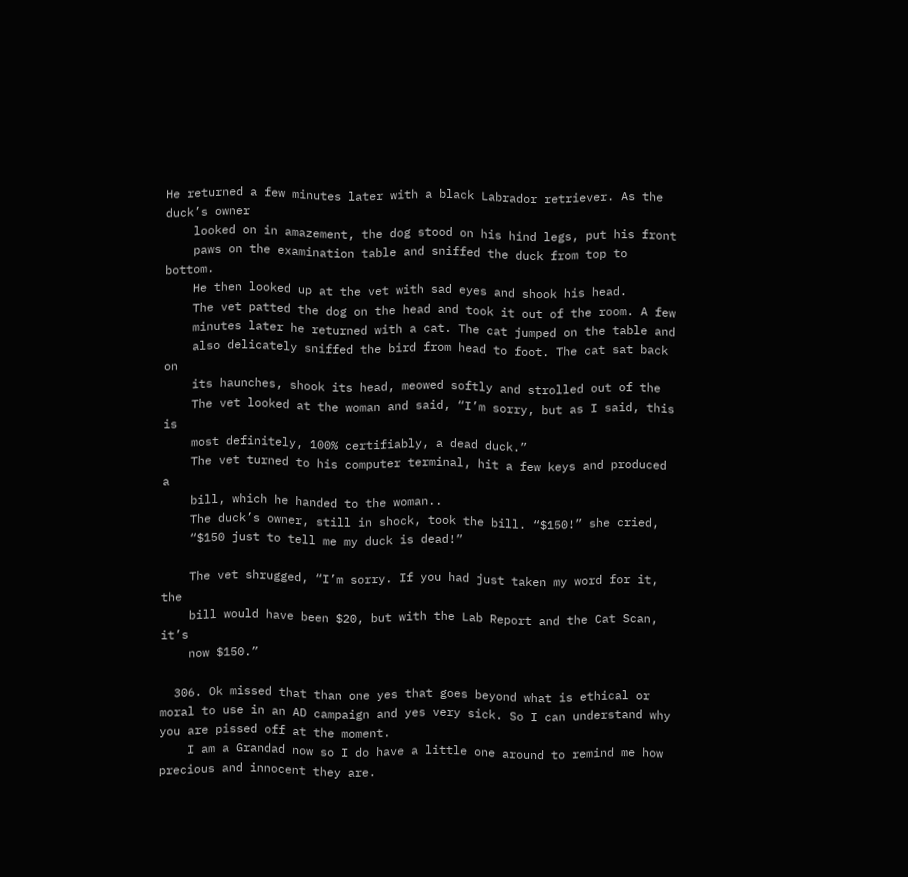He returned a few minutes later with a black Labrador retriever. As the duck’s owner
    looked on in amazement, the dog stood on his hind legs, put his front
    paws on the examination table and sniffed the duck from top to bottom.
    He then looked up at the vet with sad eyes and shook his head.
    The vet patted the dog on the head and took it out of the room. A few
    minutes later he returned with a cat. The cat jumped on the table and
    also delicately sniffed the bird from head to foot. The cat sat back on
    its haunches, shook its head, meowed softly and strolled out of the
    The vet looked at the woman and said, “I’m sorry, but as I said, this is
    most definitely, 100% certifiably, a dead duck.”
    The vet turned to his computer terminal, hit a few keys and produced a
    bill, which he handed to the woman..
    The duck’s owner, still in shock, took the bill. “$150!” she cried,
    “$150 just to tell me my duck is dead!”

    The vet shrugged, “I’m sorry. If you had just taken my word for it, the
    bill would have been $20, but with the Lab Report and the Cat Scan, it’s
    now $150.”

  306. Ok missed that than one yes that goes beyond what is ethical or moral to use in an AD campaign and yes very sick. So I can understand why you are pissed off at the moment.
    I am a Grandad now so I do have a little one around to remind me how precious and innocent they are.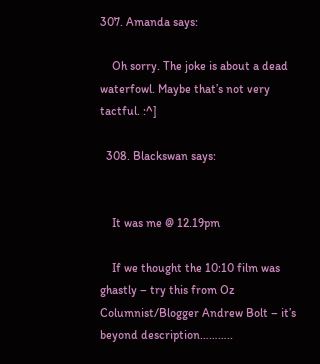307. Amanda says:

    Oh sorry. The joke is about a dead waterfowl. Maybe that’s not very tactful. :^]

  308. Blackswan says:


    It was me @ 12.19pm

    If we thought the 10:10 film was ghastly – try this from Oz Columnist/Blogger Andrew Bolt – it’s beyond description………..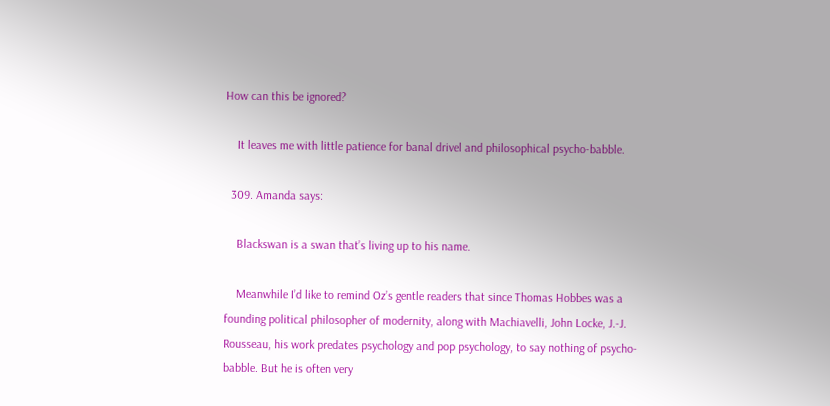How can this be ignored?

    It leaves me with little patience for banal drivel and philosophical psycho-babble.

  309. Amanda says:

    Blackswan is a swan that’s living up to his name.

    Meanwhile I’d like to remind Oz’s gentle readers that since Thomas Hobbes was a founding political philosopher of modernity, along with Machiavelli, John Locke, J.-J. Rousseau, his work predates psychology and pop psychology, to say nothing of psycho-babble. But he is often very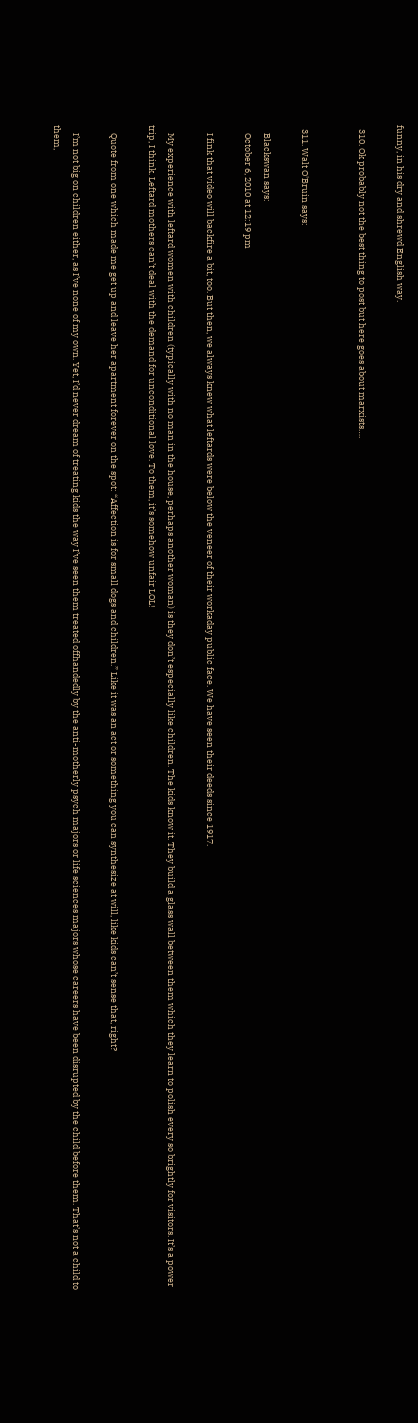funny, in his dry and shrewd English way.

  310. Ok probably not the best thing to post but here goes about marxists….


  311. Walt O'Bruin says:

    Blackswan says:
    October 6, 2010 at 12:19 pm

    I fink that video will backfire a bit, too. But then, we always knew what leftards were below the veneer of their workaday public face. We have seen their deeds since 1917.

    My experience with leftard women with children (typically with no man in the house, perhaps another woman) is they don’t especially like children. The kids know it. They build a glass wall between them which they learn to polish every so brightly for visitors. It’s a power trip, I think. Leftard mothers can’t deal with the demand for unconditional love. To them, it’s somehow unfair LOL!

    Quote from one which made me get up and leave her apartment forever on the spot: “Affection is for small dogs and children.” Like it was an act or something you can synthesize at will, like kids can’t sense that, right?

    I’m not big on children either, as I’ve none of my own. Yet, I’d never dream of treating kids the way I’ve seen them treated offhandedly by the anti-motherly psych majors or life sciences majors whose careers have been disrupted by the child before them. That’s not a child to them,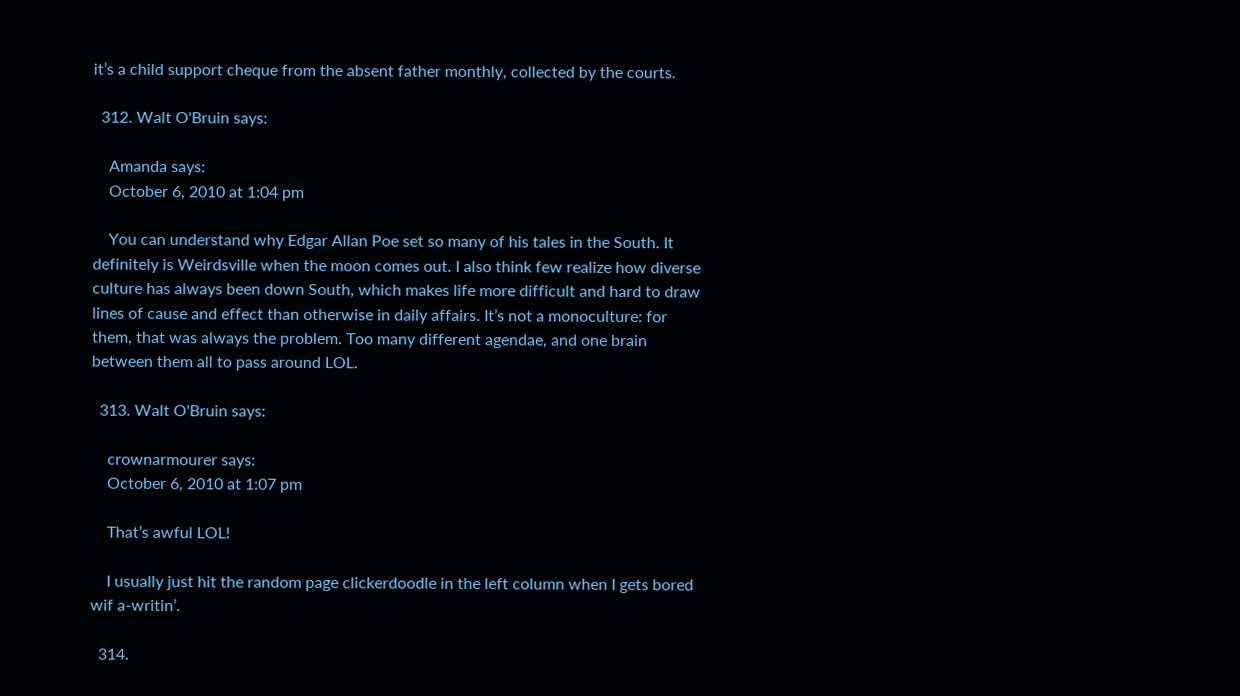it’s a child support cheque from the absent father monthly, collected by the courts.

  312. Walt O'Bruin says:

    Amanda says:
    October 6, 2010 at 1:04 pm

    You can understand why Edgar Allan Poe set so many of his tales in the South. It definitely is Weirdsville when the moon comes out. I also think few realize how diverse culture has always been down South, which makes life more difficult and hard to draw lines of cause and effect than otherwise in daily affairs. It’s not a monoculture: for them, that was always the problem. Too many different agendae, and one brain between them all to pass around LOL.

  313. Walt O'Bruin says:

    crownarmourer says:
    October 6, 2010 at 1:07 pm

    That’s awful LOL!

    I usually just hit the random page clickerdoodle in the left column when I gets bored wif a-writin’.

  314.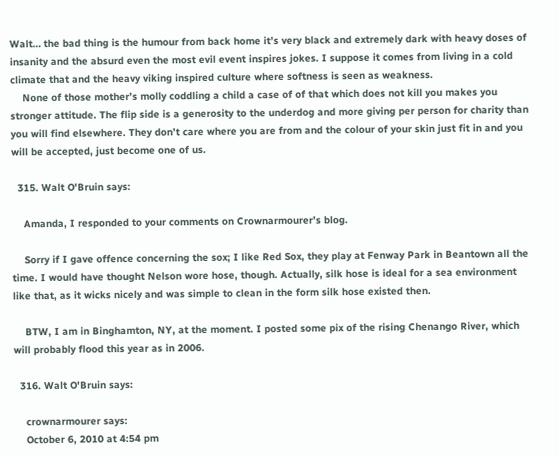Walt… the bad thing is the humour from back home it’s very black and extremely dark with heavy doses of insanity and the absurd even the most evil event inspires jokes. I suppose it comes from living in a cold climate that and the heavy viking inspired culture where softness is seen as weakness.
    None of those mother’s molly coddling a child a case of of that which does not kill you makes you stronger attitude. The flip side is a generosity to the underdog and more giving per person for charity than you will find elsewhere. They don’t care where you are from and the colour of your skin just fit in and you will be accepted, just become one of us.

  315. Walt O'Bruin says:

    Amanda, I responded to your comments on Crownarmourer’s blog.

    Sorry if I gave offence concerning the sox; I like Red Sox, they play at Fenway Park in Beantown all the time. I would have thought Nelson wore hose, though. Actually, silk hose is ideal for a sea environment like that, as it wicks nicely and was simple to clean in the form silk hose existed then.

    BTW, I am in Binghamton, NY, at the moment. I posted some pix of the rising Chenango River, which will probably flood this year as in 2006.

  316. Walt O'Bruin says:

    crownarmourer says:
    October 6, 2010 at 4:54 pm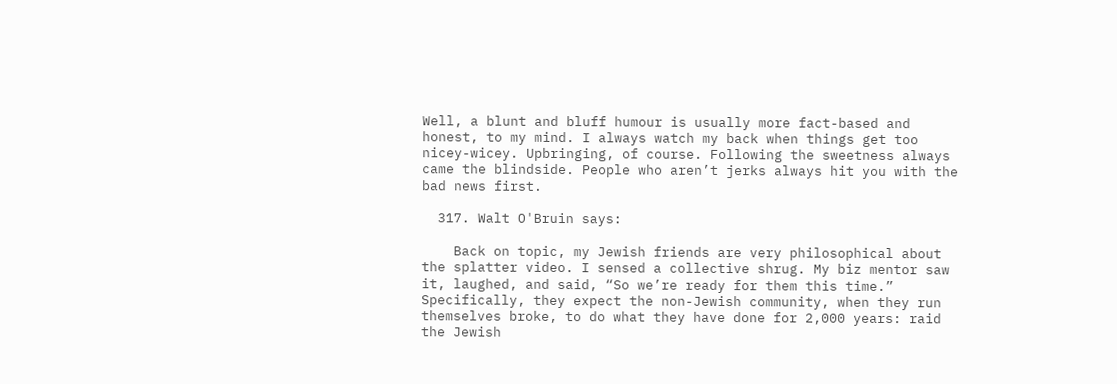Well, a blunt and bluff humour is usually more fact-based and honest, to my mind. I always watch my back when things get too nicey-wicey. Upbringing, of course. Following the sweetness always came the blindside. People who aren’t jerks always hit you with the bad news first.

  317. Walt O'Bruin says:

    Back on topic, my Jewish friends are very philosophical about the splatter video. I sensed a collective shrug. My biz mentor saw it, laughed, and said, “So we’re ready for them this time.” Specifically, they expect the non-Jewish community, when they run themselves broke, to do what they have done for 2,000 years: raid the Jewish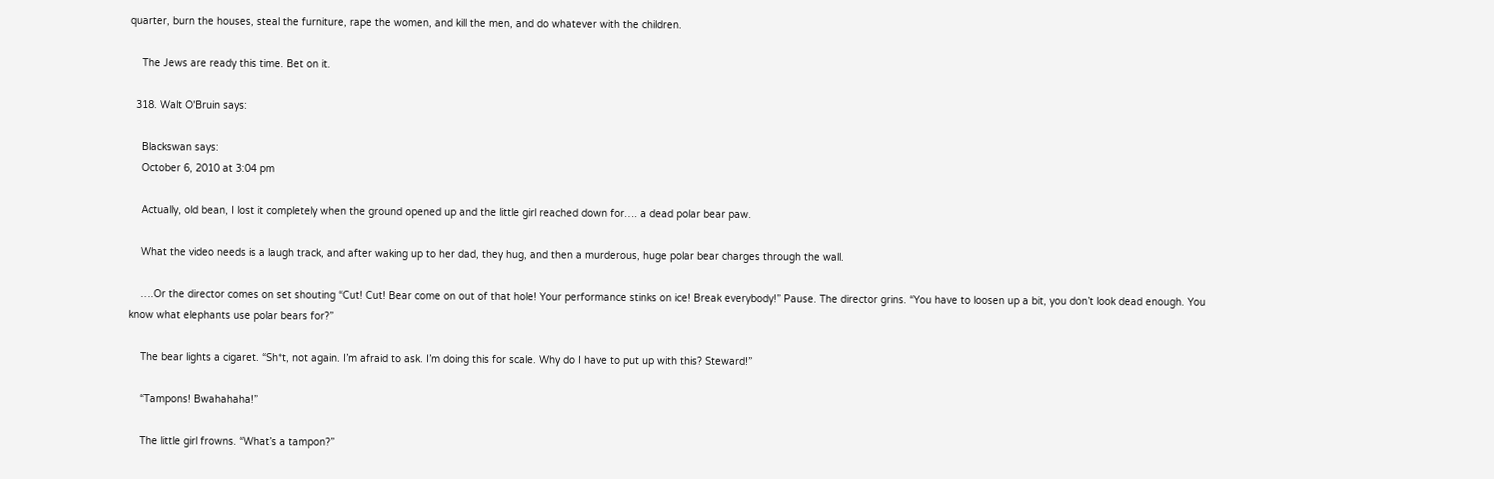quarter, burn the houses, steal the furniture, rape the women, and kill the men, and do whatever with the children.

    The Jews are ready this time. Bet on it.

  318. Walt O'Bruin says:

    Blackswan says:
    October 6, 2010 at 3:04 pm

    Actually, old bean, I lost it completely when the ground opened up and the little girl reached down for…. a dead polar bear paw.

    What the video needs is a laugh track, and after waking up to her dad, they hug, and then a murderous, huge polar bear charges through the wall.

    ….Or the director comes on set shouting “Cut! Cut! Bear come on out of that hole! Your performance stinks on ice! Break everybody!” Pause. The director grins. “You have to loosen up a bit, you don’t look dead enough. You know what elephants use polar bears for?”

    The bear lights a cigaret. “Sh*t, not again. I’m afraid to ask. I’m doing this for scale. Why do I have to put up with this? Steward!”

    “Tampons! Bwahahaha!”

    The little girl frowns. “What’s a tampon?”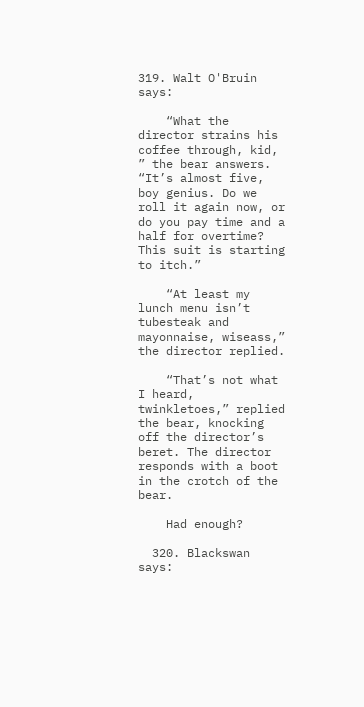319. Walt O'Bruin says:

    “What the director strains his coffee through, kid, ” the bear answers. “It’s almost five, boy genius. Do we roll it again now, or do you pay time and a half for overtime? This suit is starting to itch.”

    “At least my lunch menu isn’t tubesteak and mayonnaise, wiseass,” the director replied.

    “That’s not what I heard, twinkletoes,” replied the bear, knocking off the director’s beret. The director responds with a boot in the crotch of the bear.

    Had enough?

  320. Blackswan says: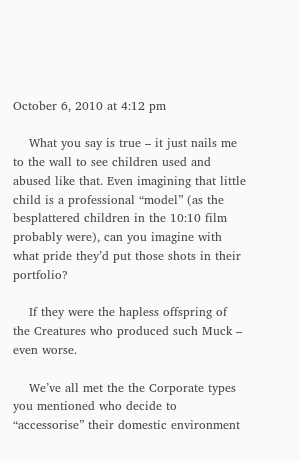October 6, 2010 at 4:12 pm

    What you say is true – it just nails me to the wall to see children used and abused like that. Even imagining that little child is a professional “model” (as the besplattered children in the 10:10 film probably were), can you imagine with what pride they’d put those shots in their portfolio?

    If they were the hapless offspring of the Creatures who produced such Muck – even worse.

    We’ve all met the the Corporate types you mentioned who decide to “accessorise” their domestic environment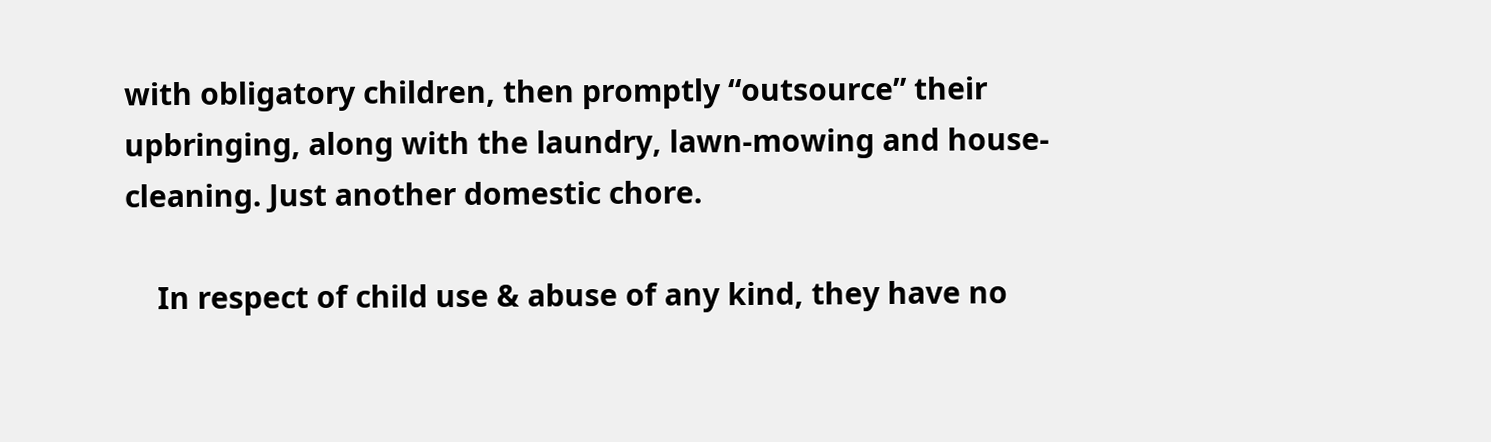with obligatory children, then promptly “outsource” their upbringing, along with the laundry, lawn-mowing and house-cleaning. Just another domestic chore.

    In respect of child use & abuse of any kind, they have no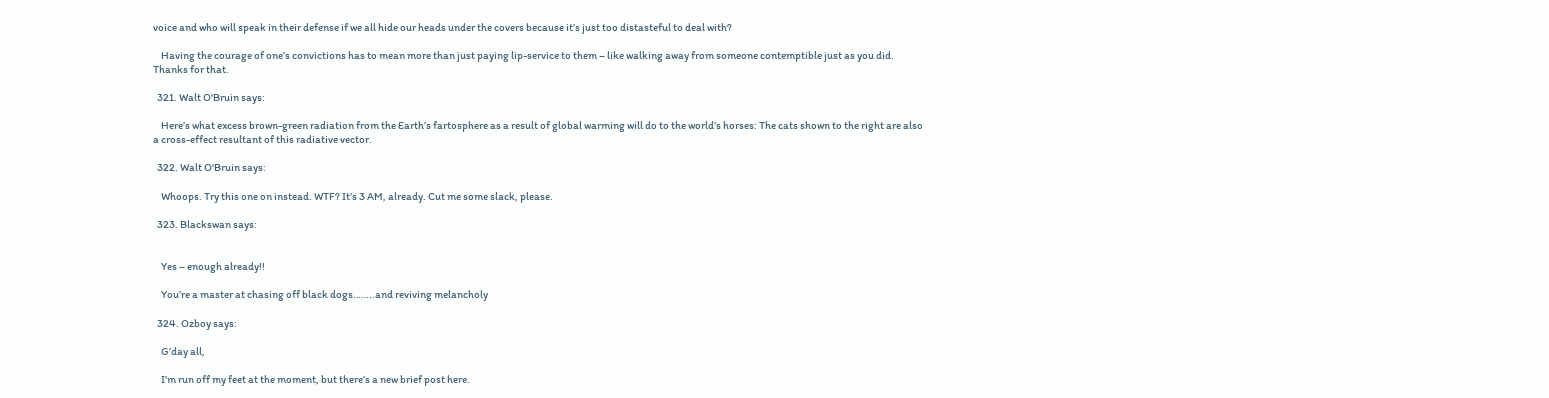voice and who will speak in their defense if we all hide our heads under the covers because it’s just too distasteful to deal with?

    Having the courage of one’s convictions has to mean more than just paying lip-service to them – like walking away from someone contemptible just as you did. Thanks for that.

  321. Walt O'Bruin says:

    Here’s what excess brown-green radiation from the Earth’s fartosphere as a result of global warming will do to the world’s horses: The cats shown to the right are also a cross-effect resultant of this radiative vector.

  322. Walt O'Bruin says:

    Whoops. Try this one on instead. WTF? It’s 3 AM, already. Cut me some slack, please.

  323. Blackswan says:


    Yes – enough already!!

    You’re a master at chasing off black dogs……..and reviving melancholy

  324. Ozboy says:

    G’day all,

    I’m run off my feet at the moment, but there’s a new brief post here.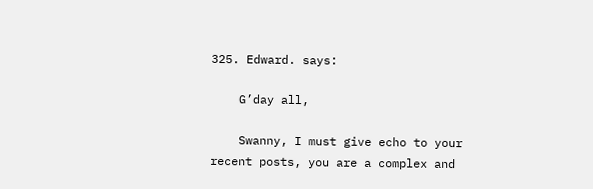325. Edward. says:

    G’day all,

    Swanny, I must give echo to your recent posts, you are a complex and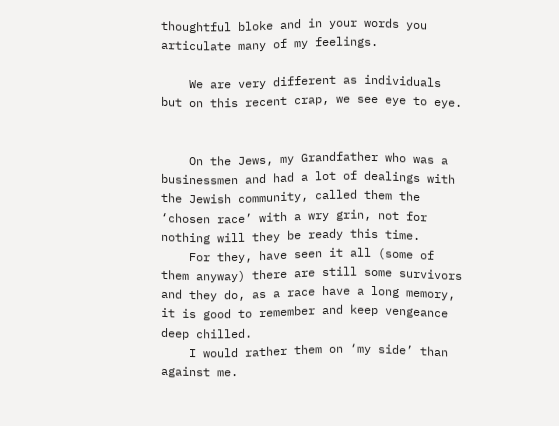thoughtful bloke and in your words you articulate many of my feelings.

    We are very different as individuals but on this recent crap, we see eye to eye.


    On the Jews, my Grandfather who was a businessmen and had a lot of dealings with the Jewish community, called them the ‘chosen race’ with a wry grin, not for nothing will they be ready this time.
    For they, have seen it all (some of them anyway) there are still some survivors and they do, as a race have a long memory, it is good to remember and keep vengeance deep chilled.
    I would rather them on ‘my side’ than against me.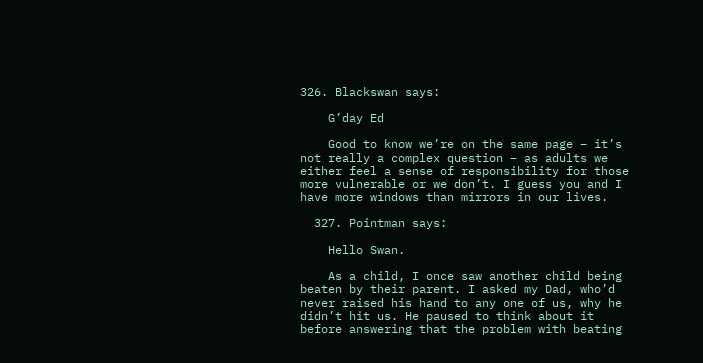326. Blackswan says:

    G’day Ed

    Good to know we’re on the same page – it’s not really a complex question – as adults we either feel a sense of responsibility for those more vulnerable or we don’t. I guess you and I have more windows than mirrors in our lives.

  327. Pointman says:

    Hello Swan.

    As a child, I once saw another child being beaten by their parent. I asked my Dad, who’d never raised his hand to any one of us, why he didn’t hit us. He paused to think about it before answering that the problem with beating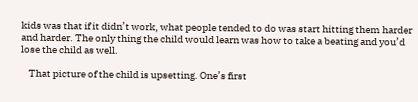kids was that if it didn’t work, what people tended to do was start hitting them harder and harder. The only thing the child would learn was how to take a beating and you’d lose the child as well.

    That picture of the child is upsetting. One’s first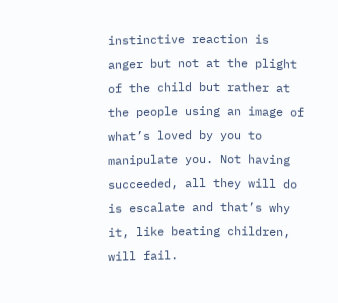instinctive reaction is anger but not at the plight of the child but rather at the people using an image of what’s loved by you to manipulate you. Not having succeeded, all they will do is escalate and that’s why it, like beating children, will fail.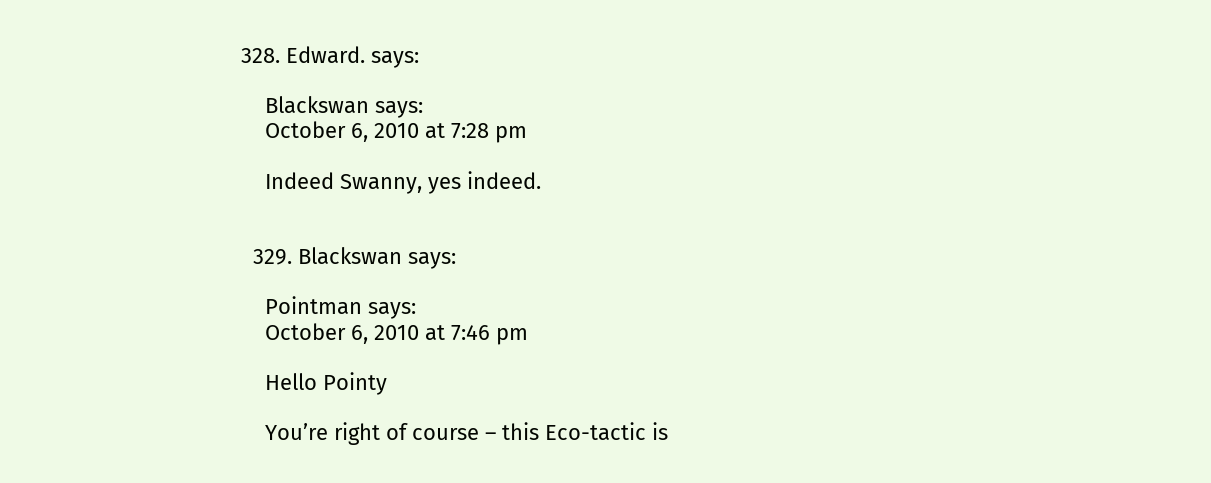328. Edward. says:

    Blackswan says:
    October 6, 2010 at 7:28 pm

    Indeed Swanny, yes indeed.


  329. Blackswan says:

    Pointman says:
    October 6, 2010 at 7:46 pm

    Hello Pointy

    You’re right of course – this Eco-tactic is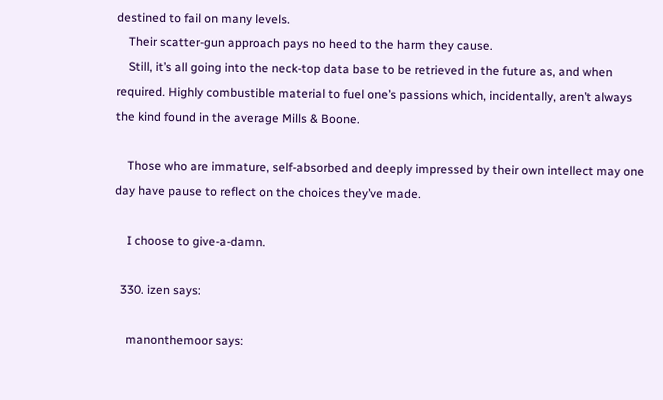destined to fail on many levels.
    Their scatter-gun approach pays no heed to the harm they cause.
    Still, it’s all going into the neck-top data base to be retrieved in the future as, and when required. Highly combustible material to fuel one’s passions which, incidentally, aren’t always the kind found in the average Mills & Boone.

    Those who are immature, self-absorbed and deeply impressed by their own intellect may one day have pause to reflect on the choices they’ve made.

    I choose to give-a-damn.

  330. izen says:

    manonthemoor says: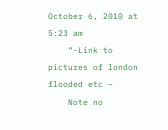October 6, 2010 at 5:23 am
    “-Link to pictures of london flooded etc –
    Note no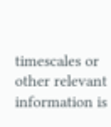timescales or other relevant information is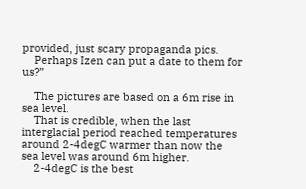provided, just scary propaganda pics.
    Perhaps Izen can put a date to them for us?”

    The pictures are based on a 6m rise in sea level.
    That is credible, when the last interglacial period reached temperatures around 2-4degC warmer than now the sea level was around 6m higher.
    2-4degC is the best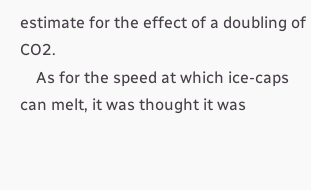estimate for the effect of a doubling of CO2.
    As for the speed at which ice-caps can melt, it was thought it was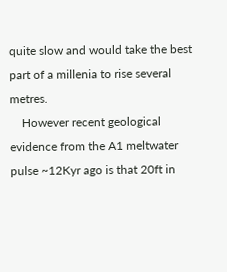quite slow and would take the best part of a millenia to rise several metres.
    However recent geological evidence from the A1 meltwater pulse ~12Kyr ago is that 20ft in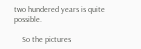two hundered years is quite possible.

    So the pictures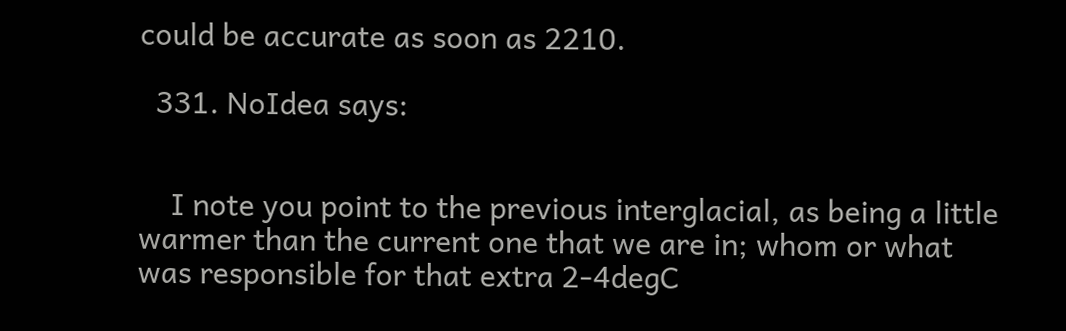could be accurate as soon as 2210.

  331. NoIdea says:


    I note you point to the previous interglacial, as being a little warmer than the current one that we are in; whom or what was responsible for that extra 2-4degC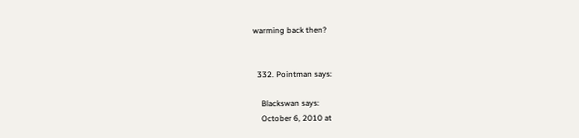warming back then?


  332. Pointman says:

    Blackswan says:
    October 6, 2010 at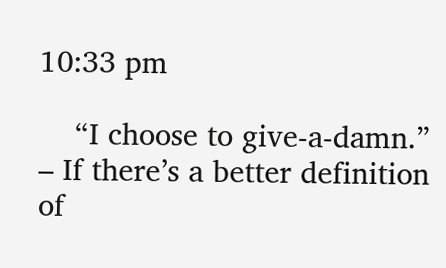10:33 pm

    “I choose to give-a-damn.” – If there’s a better definition of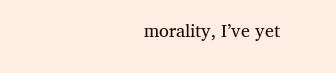morality, I’ve yet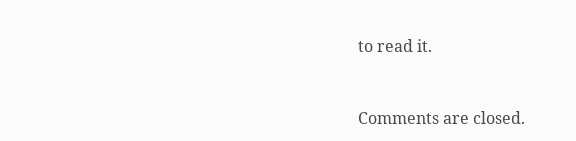to read it.


Comments are closed.